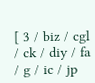[ 3 / biz / cgl / ck / diy / fa / g / ic / jp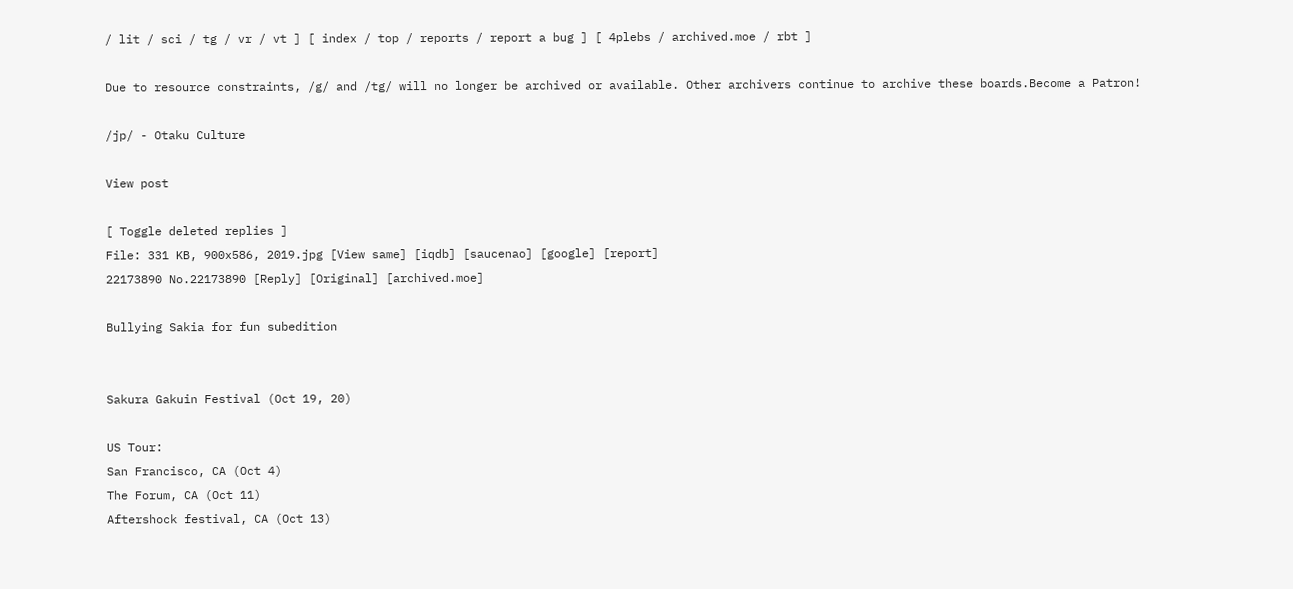/ lit / sci / tg / vr / vt ] [ index / top / reports / report a bug ] [ 4plebs / archived.moe / rbt ]

Due to resource constraints, /g/ and /tg/ will no longer be archived or available. Other archivers continue to archive these boards.Become a Patron!

/jp/ - Otaku Culture

View post

[ Toggle deleted replies ]
File: 331 KB, 900x586, 2019.jpg [View same] [iqdb] [saucenao] [google] [report]
22173890 No.22173890 [Reply] [Original] [archived.moe]

Bullying Sakia for fun subedition


Sakura Gakuin Festival (Oct 19, 20)

US Tour:
San Francisco, CA (Oct 4)
The Forum, CA (Oct 11)
Aftershock festival, CA (Oct 13)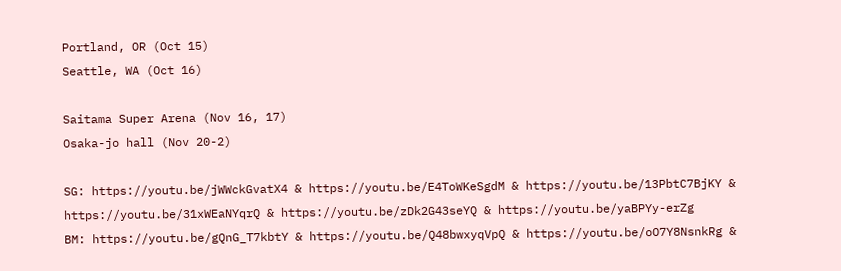Portland, OR (Oct 15)
Seattle, WA (Oct 16)

Saitama Super Arena (Nov 16, 17)
Osaka-jo hall (Nov 20-2)

SG: https://youtu.be/jWWckGvatX4 & https://youtu.be/E4ToWKeSgdM & https://youtu.be/13PbtC7BjKY & https://youtu.be/31xWEaNYqrQ & https://youtu.be/zDk2G43seYQ & https://youtu.be/yaBPYy-erZg
BM: https://youtu.be/gQnG_T7kbtY & https://youtu.be/Q48bwxyqVpQ & https://youtu.be/oO7Y8NsnkRg &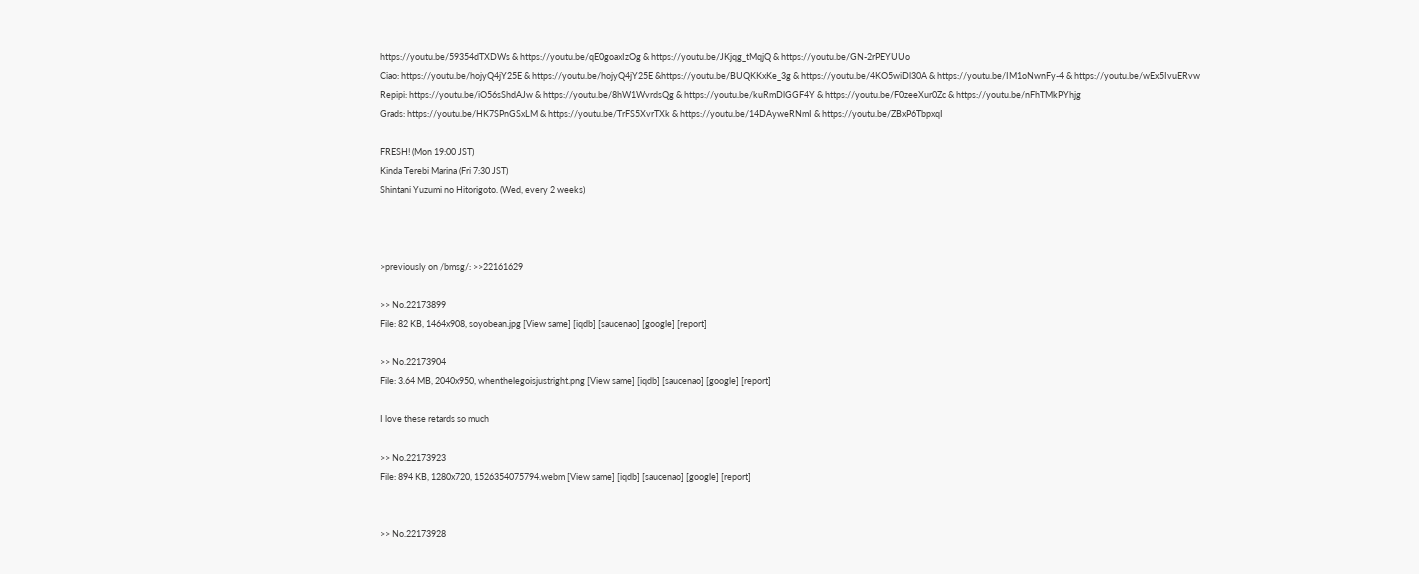https://youtu.be/59354dTXDWs & https://youtu.be/qE0goaxIzOg & https://youtu.be/JKjqg_tMqjQ & https://youtu.be/GN-2rPEYUUo
Ciao: https://youtu.be/hojyQ4jY25E & https://youtu.be/hojyQ4jY25E &https://youtu.be/BUQKKxKe_3g & https://youtu.be/4KO5wiDl30A & https://youtu.be/IM1oNwnFy-4 & https://youtu.be/wEx5IvuERvw
Repipi: https://youtu.be/iO56sShdAJw & https://youtu.be/8hW1WvrdsQg & https://youtu.be/kuRmDlGGF4Y & https://youtu.be/F0zeeXur0Zc & https://youtu.be/nFhTMkPYhjg
Grads: https://youtu.be/HK7SPnGSxLM & https://youtu.be/TrFS5XvrTXk & https://youtu.be/14DAyweRNmI & https://youtu.be/ZBxP6TbpxqI

FRESH! (Mon 19:00 JST)
Kinda Terebi Marina (Fri 7:30 JST)
Shintani Yuzumi no Hitorigoto. (Wed, every 2 weeks)



>previously on /bmsg/: >>22161629

>> No.22173899
File: 82 KB, 1464x908, soyobean.jpg [View same] [iqdb] [saucenao] [google] [report]

>> No.22173904
File: 3.64 MB, 2040x950, whenthelegoisjustright.png [View same] [iqdb] [saucenao] [google] [report]

I love these retards so much

>> No.22173923
File: 894 KB, 1280x720, 1526354075794.webm [View same] [iqdb] [saucenao] [google] [report]


>> No.22173928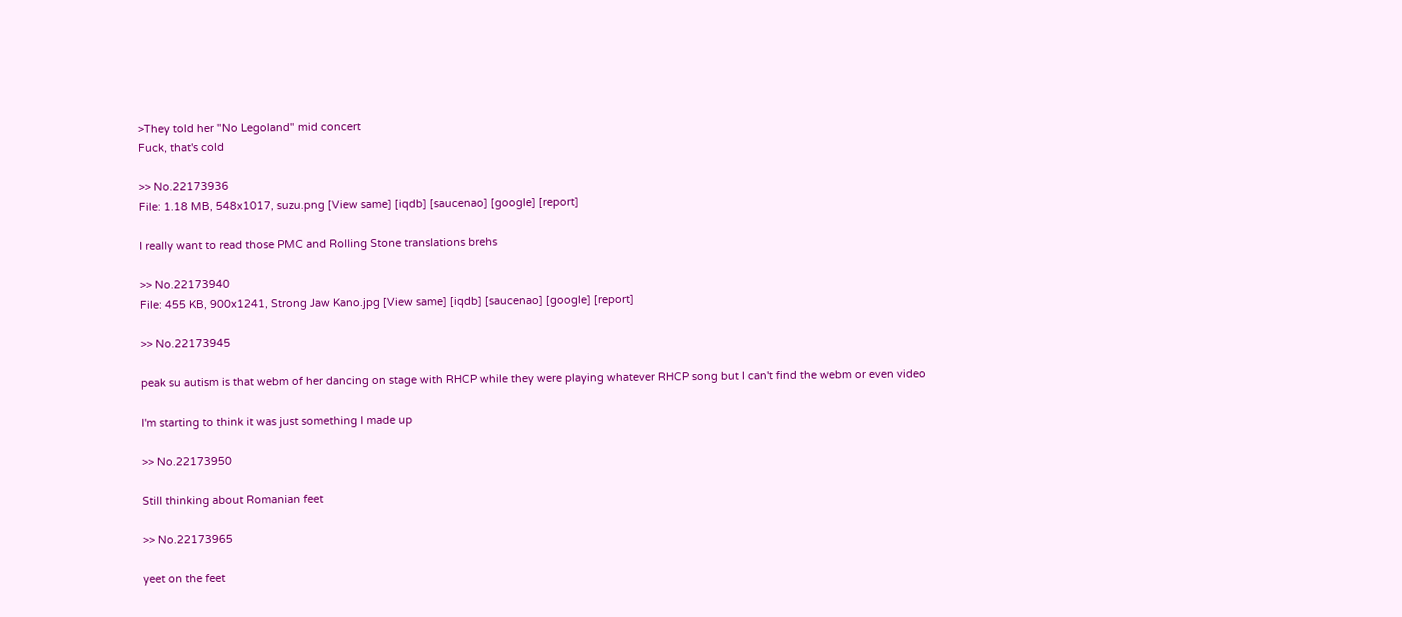>They told her "No Legoland" mid concert
Fuck, that's cold

>> No.22173936
File: 1.18 MB, 548x1017, suzu.png [View same] [iqdb] [saucenao] [google] [report]

I really want to read those PMC and Rolling Stone translations brehs

>> No.22173940
File: 455 KB, 900x1241, Strong Jaw Kano.jpg [View same] [iqdb] [saucenao] [google] [report]

>> No.22173945

peak su autism is that webm of her dancing on stage with RHCP while they were playing whatever RHCP song but I can't find the webm or even video

I'm starting to think it was just something I made up

>> No.22173950

Still thinking about Romanian feet

>> No.22173965

yeet on the feet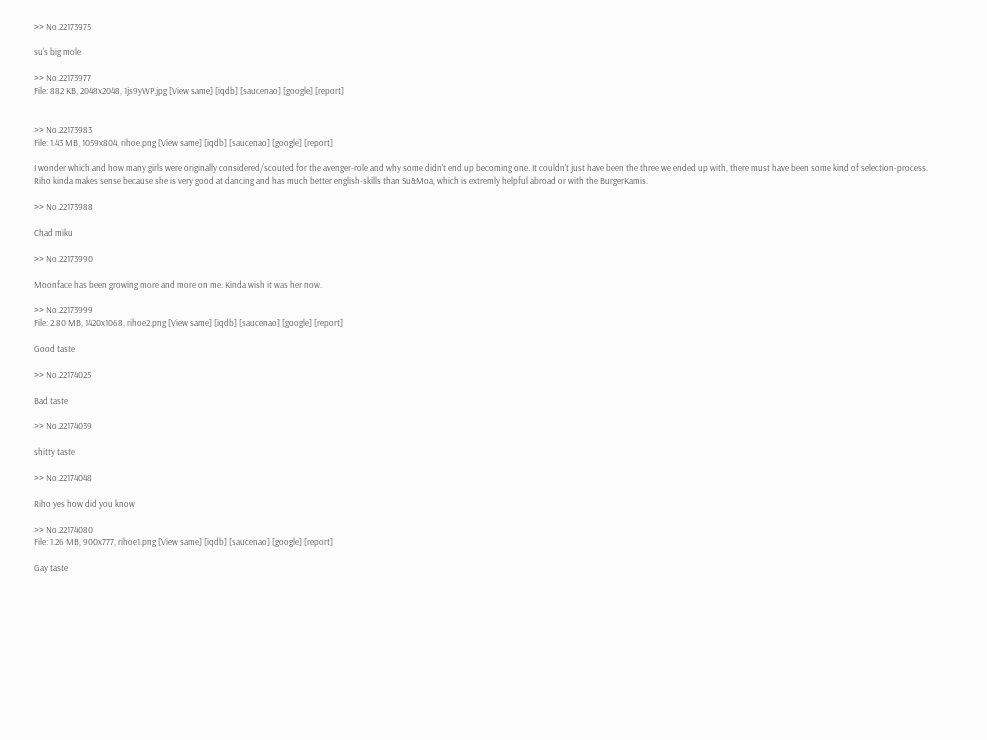>> No.22173975

su's big mole

>> No.22173977
File: 882 KB, 2048x2048, 1js9yWP.jpg [View same] [iqdb] [saucenao] [google] [report]


>> No.22173983
File: 1.43 MB, 1059x804, rihoe.png [View same] [iqdb] [saucenao] [google] [report]

I wonder which and how many girls were originally considered/scouted for the avenger-role and why some didn't end up becoming one. It couldn't just have been the three we ended up with, there must have been some kind of selection-process.
Riho kinda makes sense because she is very good at dancing and has much better english-skills than Su&Moa, which is extremly helpful abroad or with the BurgerKamis.

>> No.22173988

Chad miku

>> No.22173990

Moonface has been growing more and more on me. Kinda wish it was her now.

>> No.22173999
File: 2.80 MB, 1420x1068, rihoe2.png [View same] [iqdb] [saucenao] [google] [report]

Good taste

>> No.22174025

Bad taste

>> No.22174039

shitty taste

>> No.22174048

Riho yes how did you know

>> No.22174080
File: 1.26 MB, 900x777, rihoe1.png [View same] [iqdb] [saucenao] [google] [report]

Gay taste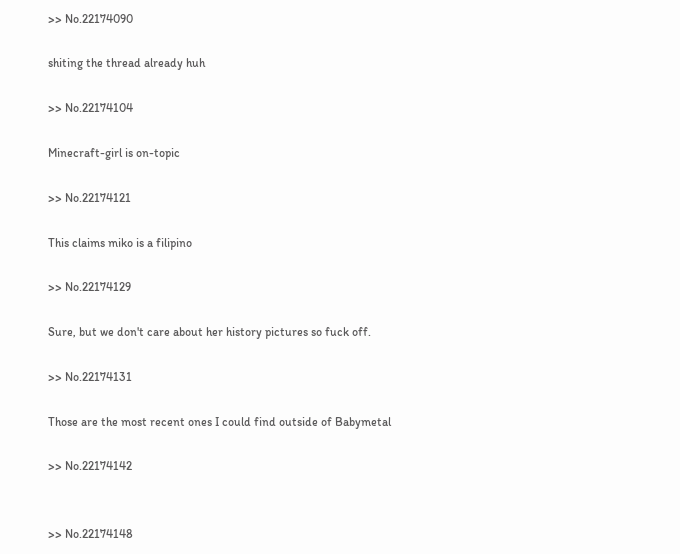>> No.22174090

shiting the thread already huh

>> No.22174104

Minecraft-girl is on-topic

>> No.22174121

This claims miko is a filipino

>> No.22174129

Sure, but we don't care about her history pictures so fuck off.

>> No.22174131

Those are the most recent ones I could find outside of Babymetal

>> No.22174142


>> No.22174148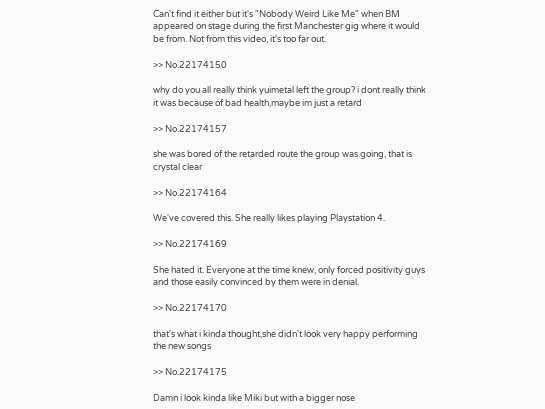Can't find it either but it's "Nobody Weird Like Me" when BM appeared on stage during the first Manchester gig where it would be from. Not from this video, it's too far out.

>> No.22174150

why do you all really think yuimetal left the group? i dont really think it was because of bad health,maybe im just a retard

>> No.22174157

she was bored of the retarded route the group was going, that is crystal clear

>> No.22174164

We've covered this. She really likes playing Playstation 4.

>> No.22174169

She hated it. Everyone at the time knew, only forced positivity guys and those easily convinced by them were in denial.

>> No.22174170

that's what i kinda thought,she didn't look very happy performing the new songs

>> No.22174175

Damn i look kinda like Miki but with a bigger nose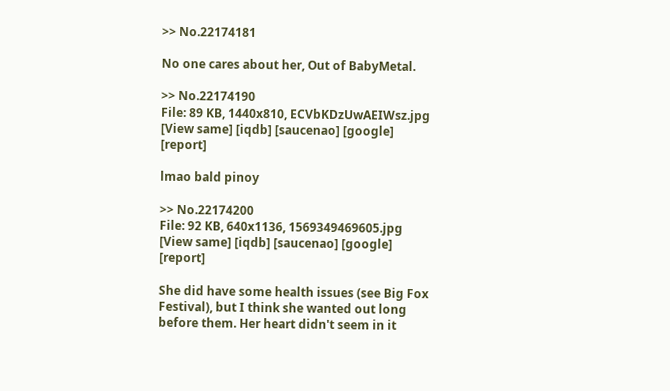>> No.22174181

No one cares about her, Out of BabyMetal.

>> No.22174190
File: 89 KB, 1440x810, ECVbKDzUwAEIWsz.jpg [View same] [iqdb] [saucenao] [google] [report]

lmao bald pinoy

>> No.22174200
File: 92 KB, 640x1136, 1569349469605.jpg [View same] [iqdb] [saucenao] [google] [report]

She did have some health issues (see Big Fox Festival), but I think she wanted out long before them. Her heart didn't seem in it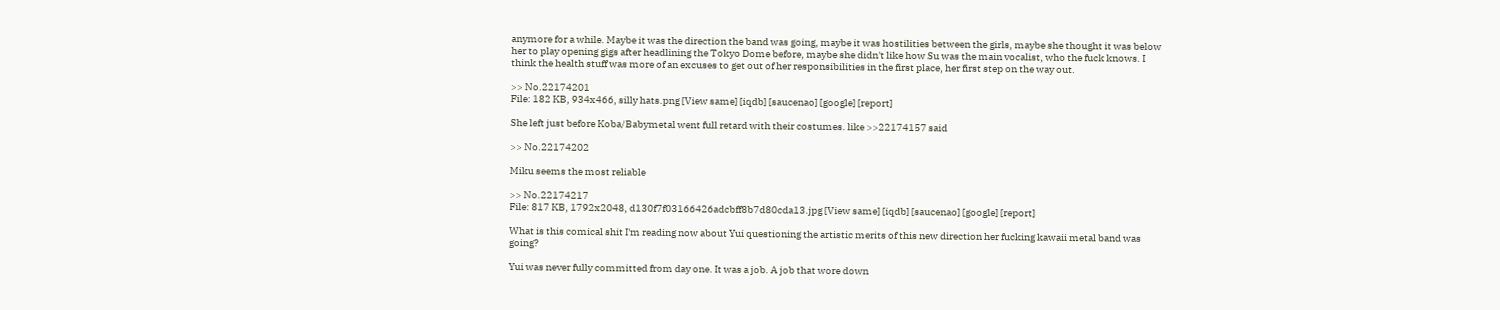anymore for a while. Maybe it was the direction the band was going, maybe it was hostilities between the girls, maybe she thought it was below her to play opening gigs after headlining the Tokyo Dome before, maybe she didn't like how Su was the main vocalist, who the fuck knows. I think the health stuff was more of an excuses to get out of her responsibilities in the first place, her first step on the way out.

>> No.22174201
File: 182 KB, 934x466, silly hats.png [View same] [iqdb] [saucenao] [google] [report]

She left just before Koba/Babymetal went full retard with their costumes. like >>22174157 said

>> No.22174202

Miku seems the most reliable

>> No.22174217
File: 817 KB, 1792x2048, d130f7f03166426adcbff8b7d80cda13.jpg [View same] [iqdb] [saucenao] [google] [report]

What is this comical shit I'm reading now about Yui questioning the artistic merits of this new direction her fucking kawaii metal band was going?

Yui was never fully committed from day one. It was a job. A job that wore down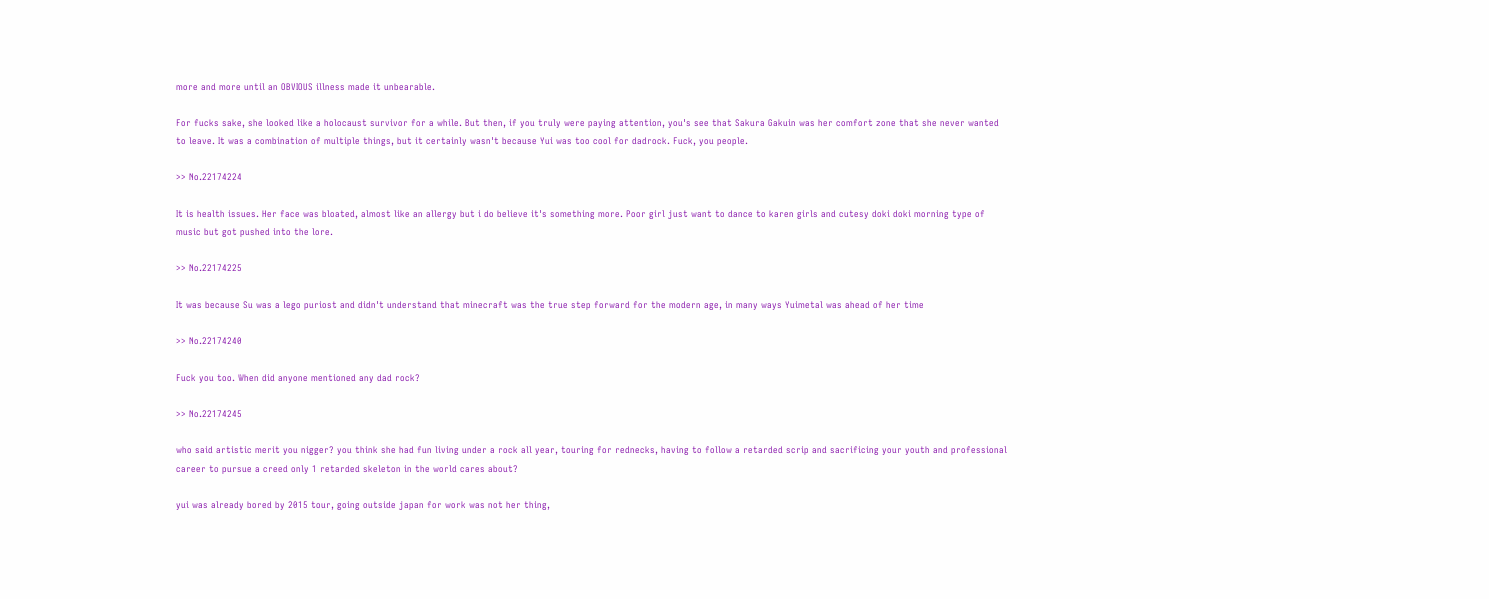more and more until an OBVIOUS illness made it unbearable.

For fucks sake, she looked like a holocaust survivor for a while. But then, if you truly were paying attention, you's see that Sakura Gakuin was her comfort zone that she never wanted to leave. It was a combination of multiple things, but it certainly wasn't because Yui was too cool for dadrock. Fuck, you people.

>> No.22174224

It is health issues. Her face was bloated, almost like an allergy but i do believe it's something more. Poor girl just want to dance to karen girls and cutesy doki doki morning type of music but got pushed into the lore.

>> No.22174225

It was because Su was a lego puriost and didn't understand that minecraft was the true step forward for the modern age, in many ways Yuimetal was ahead of her time

>> No.22174240

Fuck you too. When did anyone mentioned any dad rock?

>> No.22174245

who said artistic merit you nigger? you think she had fun living under a rock all year, touring for rednecks, having to follow a retarded scrip and sacrificing your youth and professional career to pursue a creed only 1 retarded skeleton in the world cares about?

yui was already bored by 2015 tour, going outside japan for work was not her thing,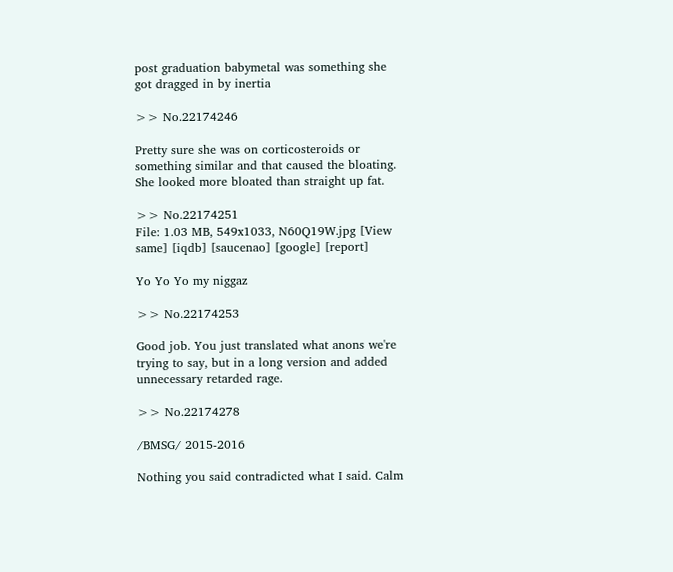post graduation babymetal was something she got dragged in by inertia

>> No.22174246

Pretty sure she was on corticosteroids or something similar and that caused the bloating. She looked more bloated than straight up fat.

>> No.22174251
File: 1.03 MB, 549x1033, N60Q19W.jpg [View same] [iqdb] [saucenao] [google] [report]

Yo Yo Yo my niggaz

>> No.22174253

Good job. You just translated what anons we're trying to say, but in a long version and added unnecessary retarded rage.

>> No.22174278

/BMSG/ 2015-2016

Nothing you said contradicted what I said. Calm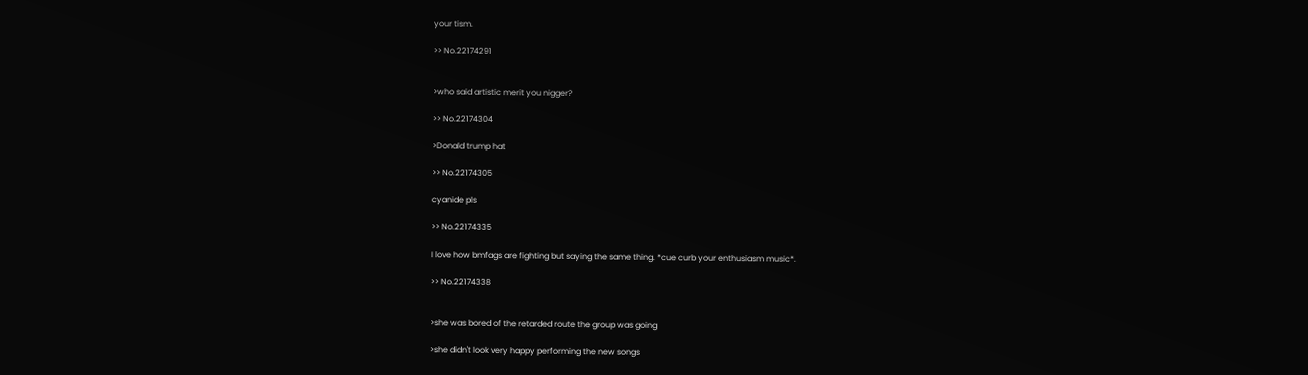your tism.

>> No.22174291


>who said artistic merit you nigger?

>> No.22174304

>Donald trump hat

>> No.22174305

cyanide pls

>> No.22174335

I love how bmfags are fighting but saying the same thing. *cue curb your enthusiasm music*.

>> No.22174338


>she was bored of the retarded route the group was going

>she didn't look very happy performing the new songs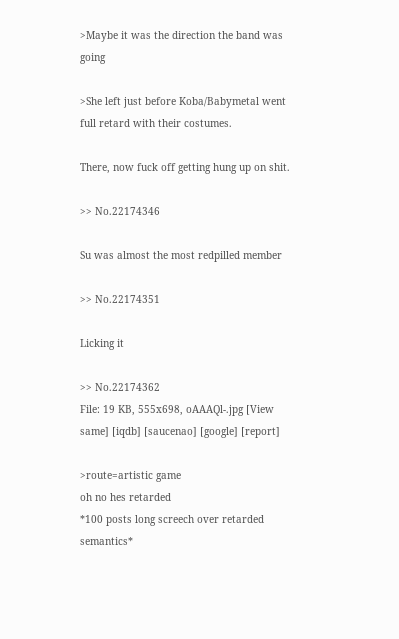>Maybe it was the direction the band was going

>She left just before Koba/Babymetal went full retard with their costumes.

There, now fuck off getting hung up on shit.

>> No.22174346

Su was almost the most redpilled member

>> No.22174351

Licking it

>> No.22174362
File: 19 KB, 555x698, oAAAQl-.jpg [View same] [iqdb] [saucenao] [google] [report]

>route=artistic game
oh no hes retarded
*100 posts long screech over retarded semantics*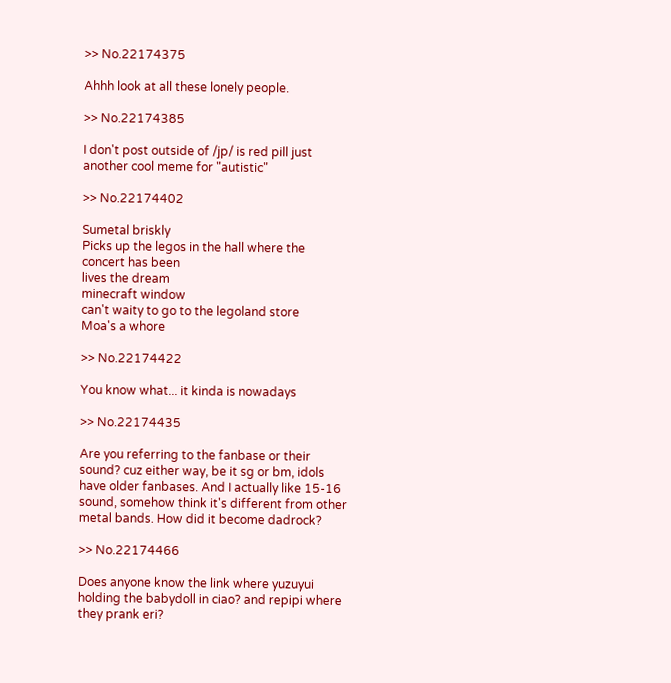>> No.22174375

Ahhh look at all these lonely people.

>> No.22174385

I don't post outside of /jp/ is red pill just another cool meme for "autistic"

>> No.22174402

Sumetal briskly
Picks up the legos in the hall where the concert has been
lives the dream
minecraft window
can't waity to go to the legoland store
Moa's a whore

>> No.22174422

You know what... it kinda is nowadays

>> No.22174435

Are you referring to the fanbase or their sound? cuz either way, be it sg or bm, idols have older fanbases. And I actually like 15-16 sound, somehow think it's different from other metal bands. How did it become dadrock?

>> No.22174466

Does anyone know the link where yuzuyui holding the babydoll in ciao? and repipi where they prank eri?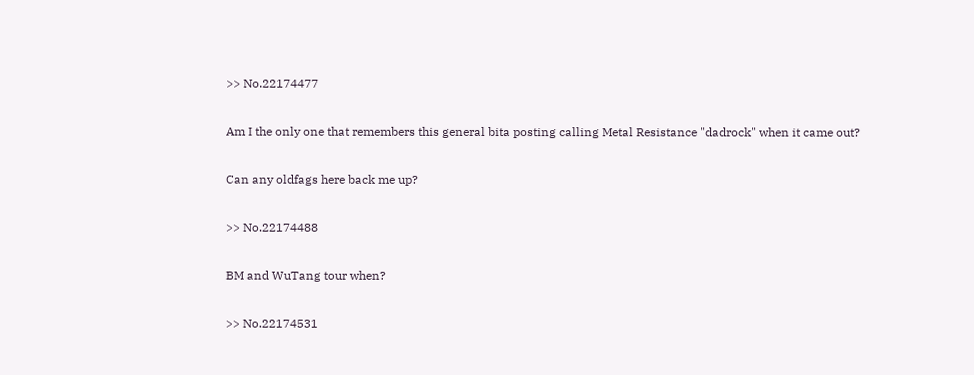>> No.22174477

Am I the only one that remembers this general bita posting calling Metal Resistance "dadrock" when it came out?

Can any oldfags here back me up?

>> No.22174488

BM and WuTang tour when?

>> No.22174531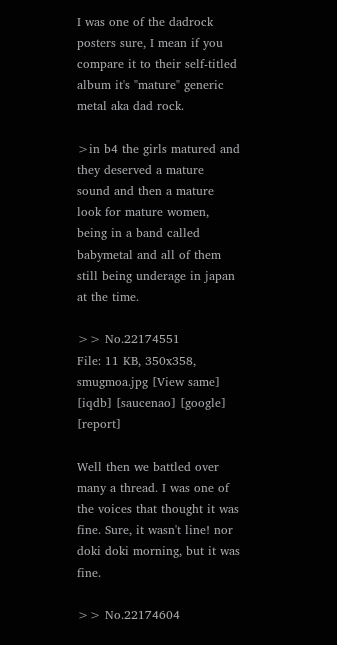I was one of the dadrock posters sure, I mean if you compare it to their self-titled album it's "mature" generic metal aka dad rock.

>in b4 the girls matured and they deserved a mature sound and then a mature look for mature women, being in a band called babymetal and all of them still being underage in japan at the time.

>> No.22174551
File: 11 KB, 350x358, smugmoa.jpg [View same] [iqdb] [saucenao] [google] [report]

Well then we battled over many a thread. I was one of the voices that thought it was fine. Sure, it wasn't line! nor doki doki morning, but it was fine.

>> No.22174604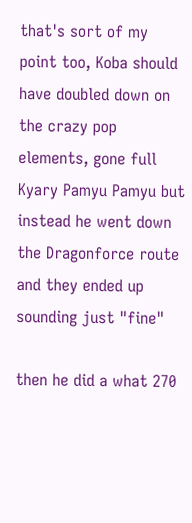that's sort of my point too, Koba should have doubled down on the crazy pop elements, gone full Kyary Pamyu Pamyu but instead he went down the Dragonforce route and they ended up sounding just "fine"

then he did a what 270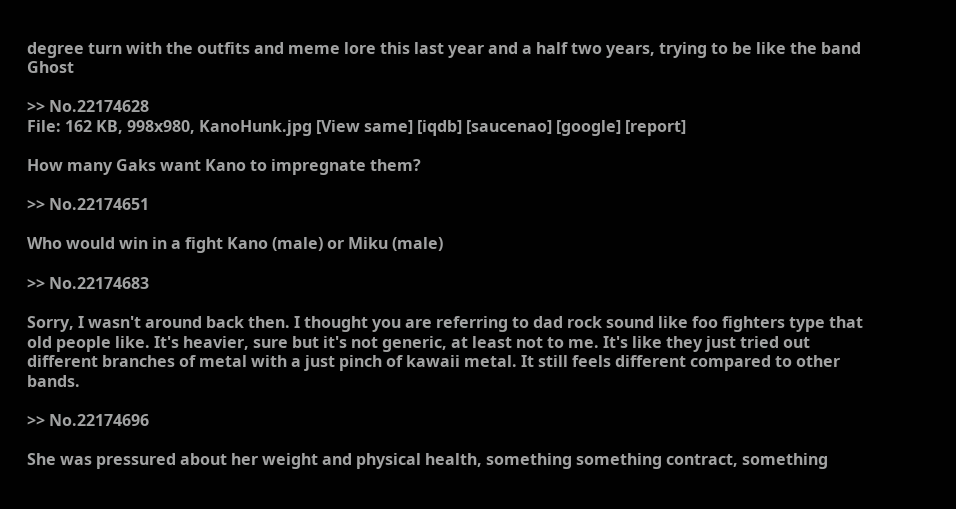degree turn with the outfits and meme lore this last year and a half two years, trying to be like the band Ghost

>> No.22174628
File: 162 KB, 998x980, KanoHunk.jpg [View same] [iqdb] [saucenao] [google] [report]

How many Gaks want Kano to impregnate them?

>> No.22174651

Who would win in a fight Kano (male) or Miku (male)

>> No.22174683

Sorry, I wasn't around back then. I thought you are referring to dad rock sound like foo fighters type that old people like. It's heavier, sure but it's not generic, at least not to me. It's like they just tried out different branches of metal with a just pinch of kawaii metal. It still feels different compared to other bands.

>> No.22174696

She was pressured about her weight and physical health, something something contract, something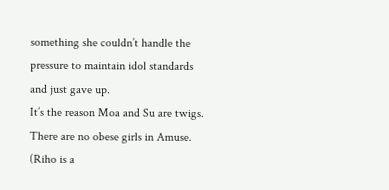something she couldn’t handle the pressure to maintain idol standards and just gave up.
It’s the reason Moa and Su are twigs.
There are no obese girls in Amuse.
(Riho is a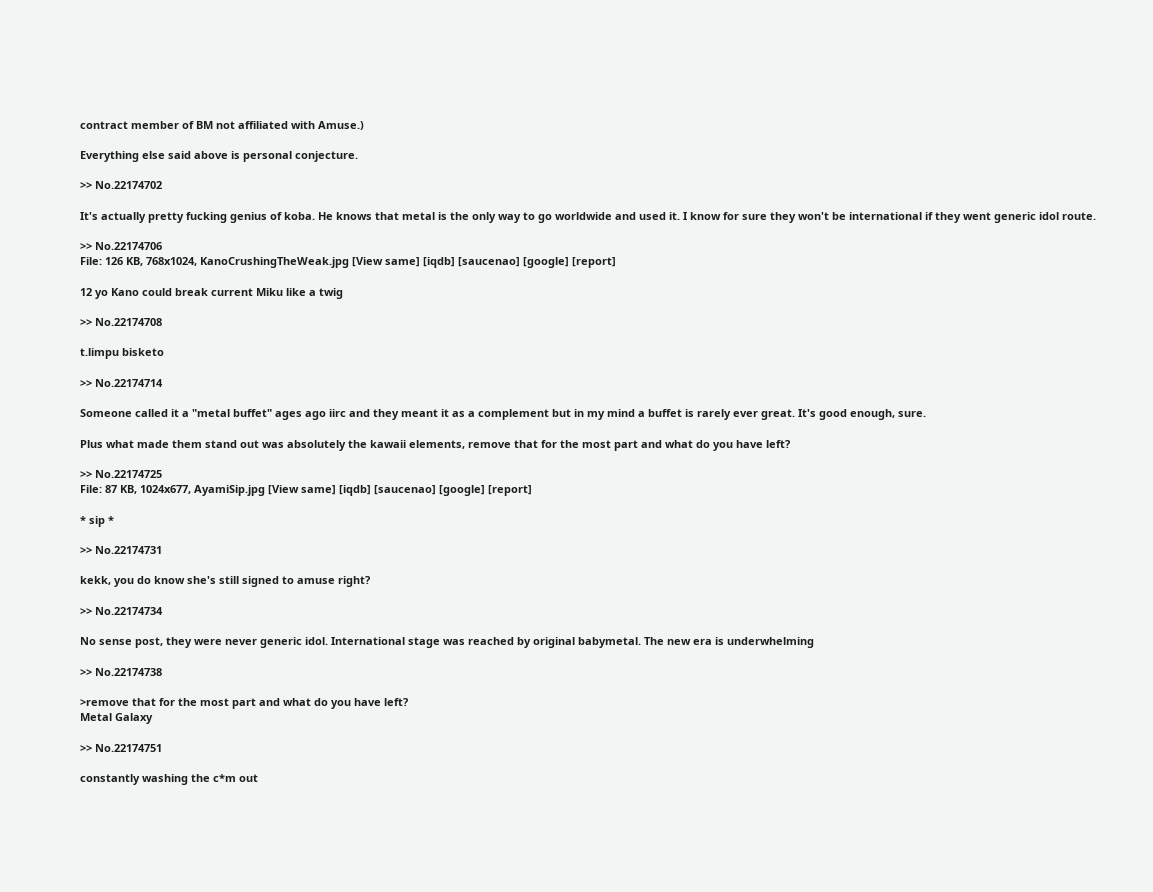contract member of BM not affiliated with Amuse.)

Everything else said above is personal conjecture.

>> No.22174702

It's actually pretty fucking genius of koba. He knows that metal is the only way to go worldwide and used it. I know for sure they won't be international if they went generic idol route.

>> No.22174706
File: 126 KB, 768x1024, KanoCrushingTheWeak.jpg [View same] [iqdb] [saucenao] [google] [report]

12 yo Kano could break current Miku like a twig

>> No.22174708

t.limpu bisketo

>> No.22174714

Someone called it a "metal buffet" ages ago iirc and they meant it as a complement but in my mind a buffet is rarely ever great. It's good enough, sure.

Plus what made them stand out was absolutely the kawaii elements, remove that for the most part and what do you have left?

>> No.22174725
File: 87 KB, 1024x677, AyamiSip.jpg [View same] [iqdb] [saucenao] [google] [report]

* sip *

>> No.22174731

kekk, you do know she's still signed to amuse right?

>> No.22174734

No sense post, they were never generic idol. International stage was reached by original babymetal. The new era is underwhelming

>> No.22174738

>remove that for the most part and what do you have left?
Metal Galaxy

>> No.22174751

constantly washing the c*m out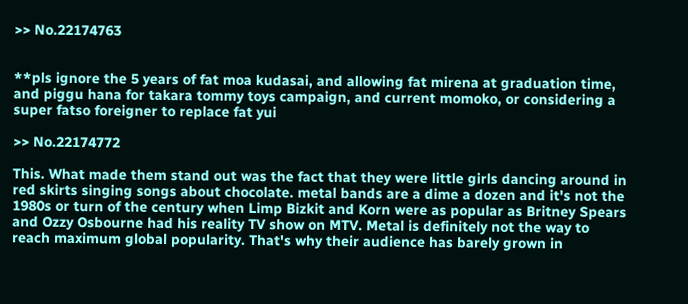>> No.22174763


**pls ignore the 5 years of fat moa kudasai, and allowing fat mirena at graduation time, and piggu hana for takara tommy toys campaign, and current momoko, or considering a super fatso foreigner to replace fat yui

>> No.22174772

This. What made them stand out was the fact that they were little girls dancing around in red skirts singing songs about chocolate. metal bands are a dime a dozen and it's not the 1980s or turn of the century when Limp Bizkit and Korn were as popular as Britney Spears and Ozzy Osbourne had his reality TV show on MTV. Metal is definitely not the way to reach maximum global popularity. That's why their audience has barely grown in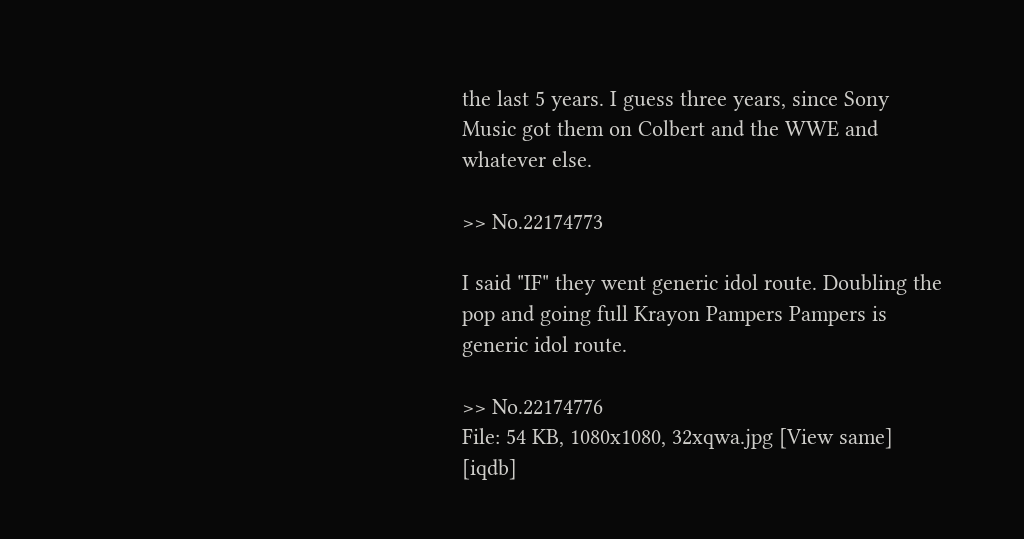the last 5 years. I guess three years, since Sony Music got them on Colbert and the WWE and whatever else.

>> No.22174773

I said "IF" they went generic idol route. Doubling the pop and going full Krayon Pampers Pampers is generic idol route.

>> No.22174776
File: 54 KB, 1080x1080, 32xqwa.jpg [View same] [iqdb]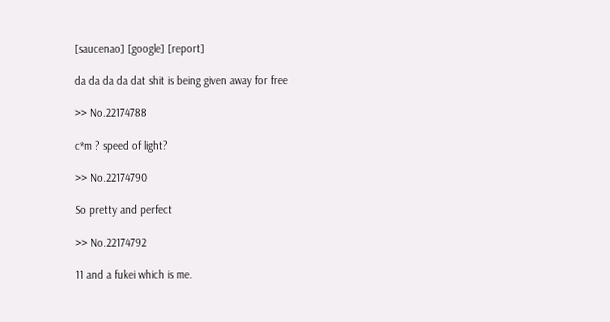[saucenao] [google] [report]

da da da da dat shit is being given away for free

>> No.22174788

c*m ? speed of light?

>> No.22174790

So pretty and perfect

>> No.22174792

11 and a fukei which is me.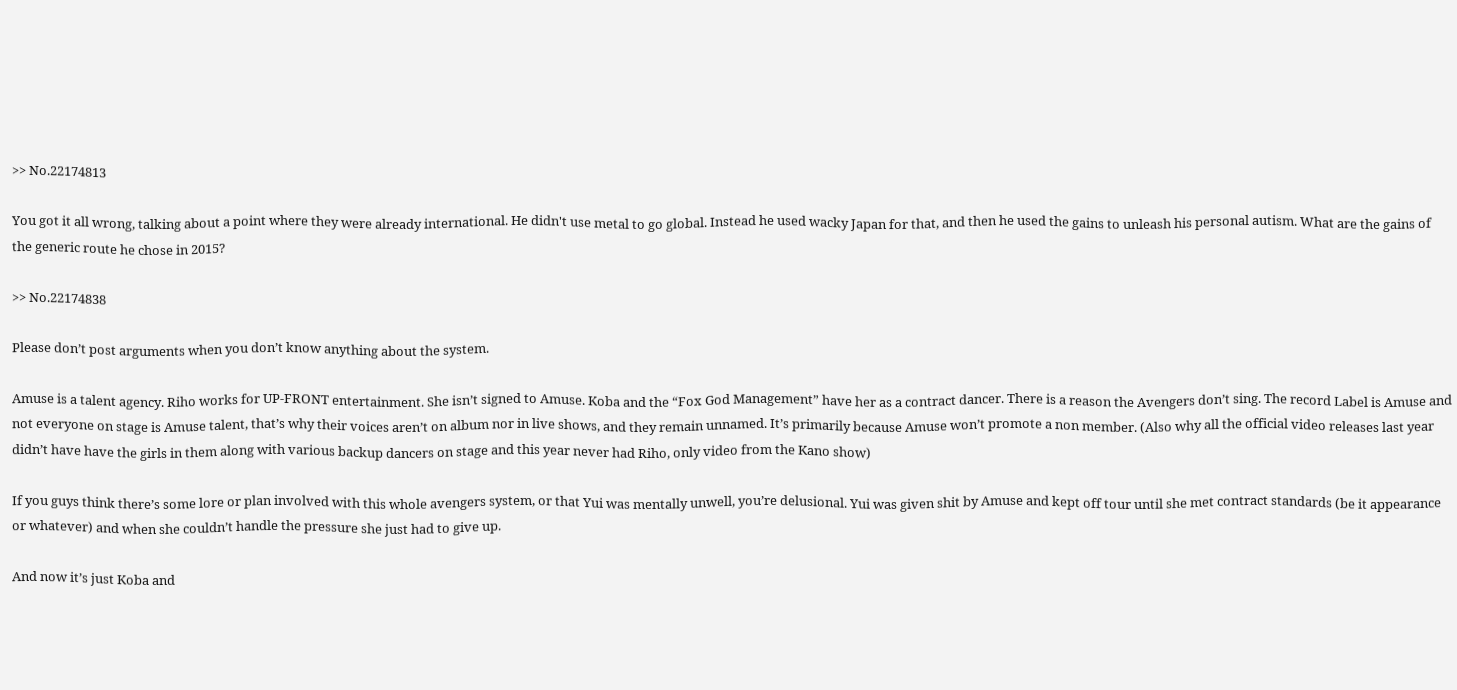>> No.22174813

You got it all wrong, talking about a point where they were already international. He didn't use metal to go global. Instead he used wacky Japan for that, and then he used the gains to unleash his personal autism. What are the gains of the generic route he chose in 2015?

>> No.22174838

Please don’t post arguments when you don’t know anything about the system.

Amuse is a talent agency. Riho works for UP-FRONT entertainment. She isn’t signed to Amuse. Koba and the “Fox God Management” have her as a contract dancer. There is a reason the Avengers don’t sing. The record Label is Amuse and not everyone on stage is Amuse talent, that’s why their voices aren’t on album nor in live shows, and they remain unnamed. It’s primarily because Amuse won’t promote a non member. (Also why all the official video releases last year didn’t have have the girls in them along with various backup dancers on stage and this year never had Riho, only video from the Kano show)

If you guys think there’s some lore or plan involved with this whole avengers system, or that Yui was mentally unwell, you’re delusional. Yui was given shit by Amuse and kept off tour until she met contract standards (be it appearance or whatever) and when she couldn’t handle the pressure she just had to give up.

And now it’s just Koba and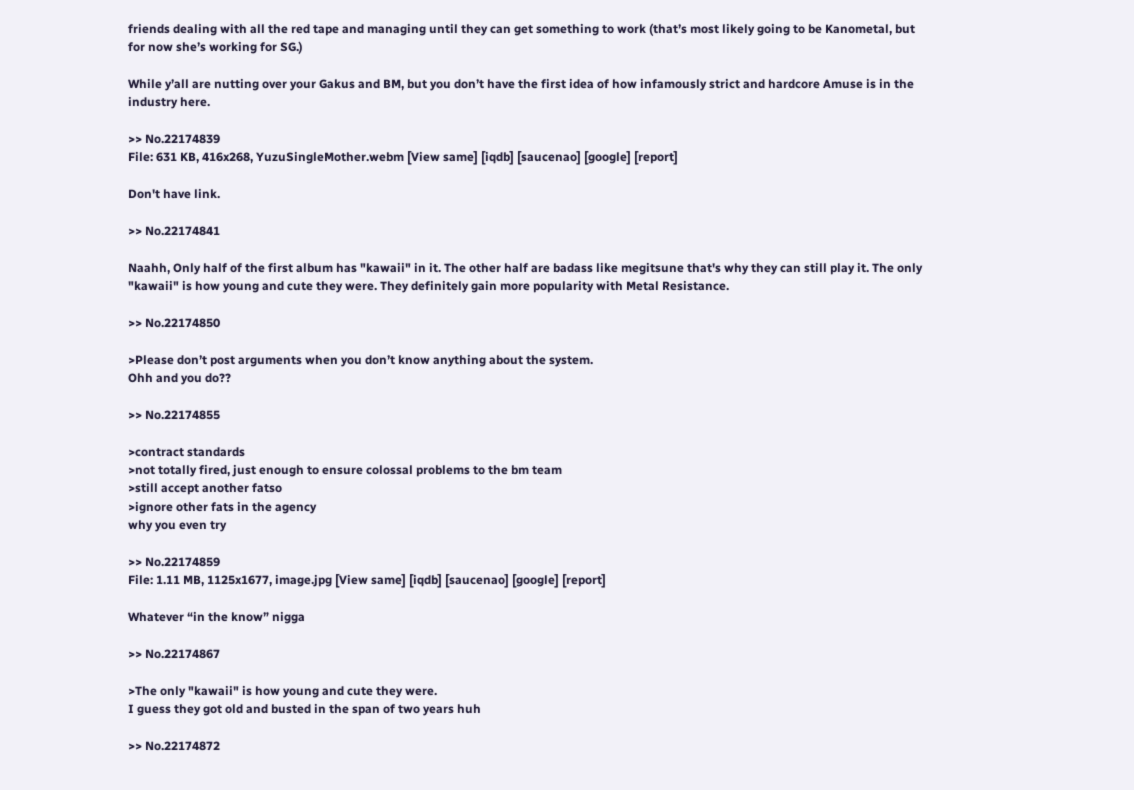friends dealing with all the red tape and managing until they can get something to work (that’s most likely going to be Kanometal, but for now she’s working for SG.)

While y’all are nutting over your Gakus and BM, but you don’t have the first idea of how infamously strict and hardcore Amuse is in the industry here.

>> No.22174839
File: 631 KB, 416x268, YuzuSingleMother.webm [View same] [iqdb] [saucenao] [google] [report]

Don't have link.

>> No.22174841

Naahh, Only half of the first album has "kawaii" in it. The other half are badass like megitsune that's why they can still play it. The only "kawaii" is how young and cute they were. They definitely gain more popularity with Metal Resistance.

>> No.22174850

>Please don’t post arguments when you don’t know anything about the system.
Ohh and you do??

>> No.22174855

>contract standards
>not totally fired, just enough to ensure colossal problems to the bm team
>still accept another fatso
>ignore other fats in the agency
why you even try

>> No.22174859
File: 1.11 MB, 1125x1677, image.jpg [View same] [iqdb] [saucenao] [google] [report]

Whatever “in the know” nigga

>> No.22174867

>The only "kawaii" is how young and cute they were.
I guess they got old and busted in the span of two years huh

>> No.22174872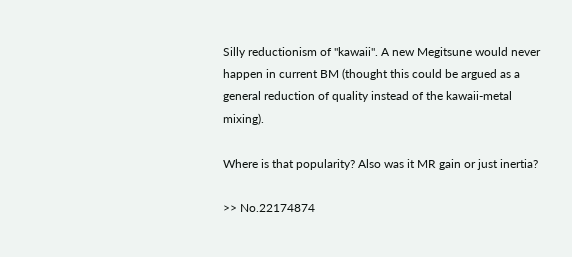Silly reductionism of "kawaii". A new Megitsune would never happen in current BM (thought this could be argued as a general reduction of quality instead of the kawaii-metal mixing).

Where is that popularity? Also was it MR gain or just inertia?

>> No.22174874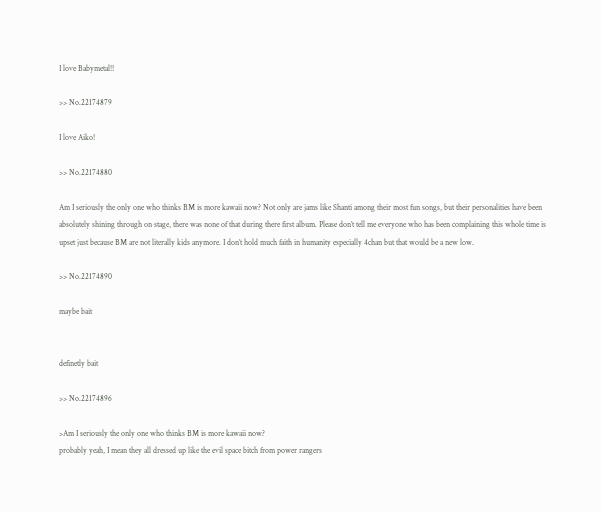I love Babymetal!!

>> No.22174879

I love Aiko!

>> No.22174880

Am I seriously the only one who thinks BM is more kawaii now? Not only are jams like Shanti among their most fun songs, but their personalities have been absolutely shining through on stage, there was none of that during there first album. Please don’t tell me everyone who has been complaining this whole time is upset just because BM are not literally kids anymore. I don’t hold much faith in humanity especially 4chan but that would be a new low.

>> No.22174890

maybe bait


definetly bait

>> No.22174896

>Am I seriously the only one who thinks BM is more kawaii now?
probably yeah, I mean they all dressed up like the evil space bitch from power rangers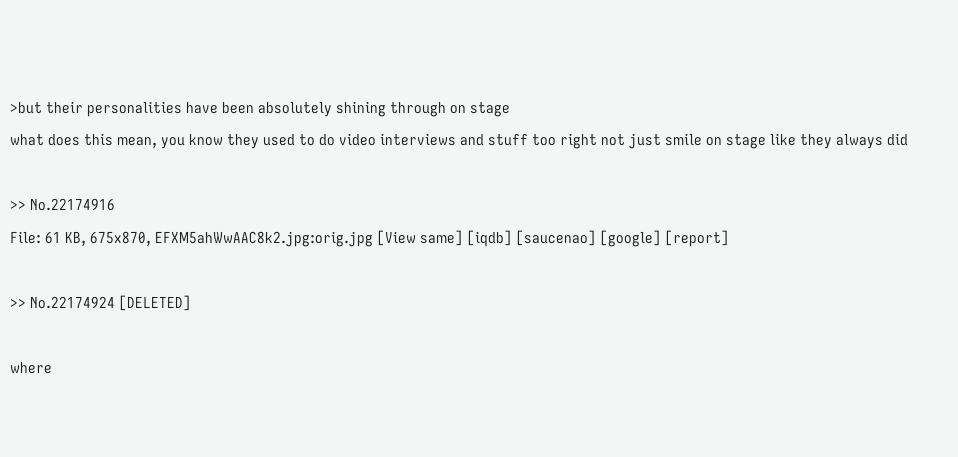>but their personalities have been absolutely shining through on stage
what does this mean, you know they used to do video interviews and stuff too right not just smile on stage like they always did

>> No.22174916
File: 61 KB, 675x870, EFXM5ahWwAAC8k2.jpg:orig.jpg [View same] [iqdb] [saucenao] [google] [report]

>> No.22174924 [DELETED]

where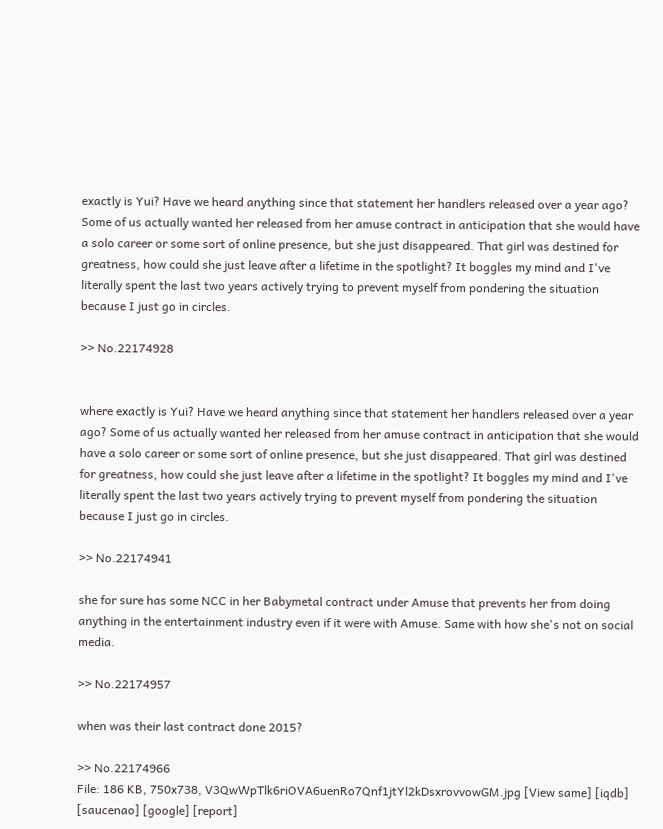exactly is Yui? Have we heard anything since that statement her handlers released over a year ago? Some of us actually wanted her released from her amuse contract in anticipation that she would have a solo career or some sort of online presence, but she just disappeared. That girl was destined for greatness, how could she just leave after a lifetime in the spotlight? It boggles my mind and I've literally spent the last two years actively trying to prevent myself from pondering the situation because I just go in circles.

>> No.22174928


where exactly is Yui? Have we heard anything since that statement her handlers released over a year ago? Some of us actually wanted her released from her amuse contract in anticipation that she would have a solo career or some sort of online presence, but she just disappeared. That girl was destined for greatness, how could she just leave after a lifetime in the spotlight? It boggles my mind and I've literally spent the last two years actively trying to prevent myself from pondering the situation because I just go in circles.

>> No.22174941

she for sure has some NCC in her Babymetal contract under Amuse that prevents her from doing anything in the entertainment industry even if it were with Amuse. Same with how she's not on social media.

>> No.22174957

when was their last contract done 2015?

>> No.22174966
File: 186 KB, 750x738, V3QwWpTlk6riOVA6uenRo7Qnf1jtYl2kDsxrovvowGM.jpg [View same] [iqdb] [saucenao] [google] [report]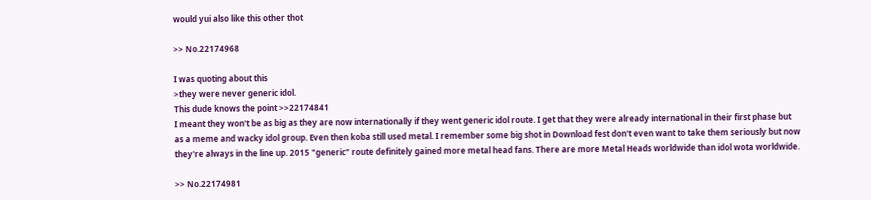would yui also like this other thot

>> No.22174968

I was quoting about this
>they were never generic idol.
This dude knows the point >>22174841
I meant they won't be as big as they are now internationally if they went generic idol route. I get that they were already international in their first phase but as a meme and wacky idol group. Even then koba still used metal. I remember some big shot in Download fest don't even want to take them seriously but now they're always in the line up. 2015 "generic" route definitely gained more metal head fans. There are more Metal Heads worldwide than idol wota worldwide.

>> No.22174981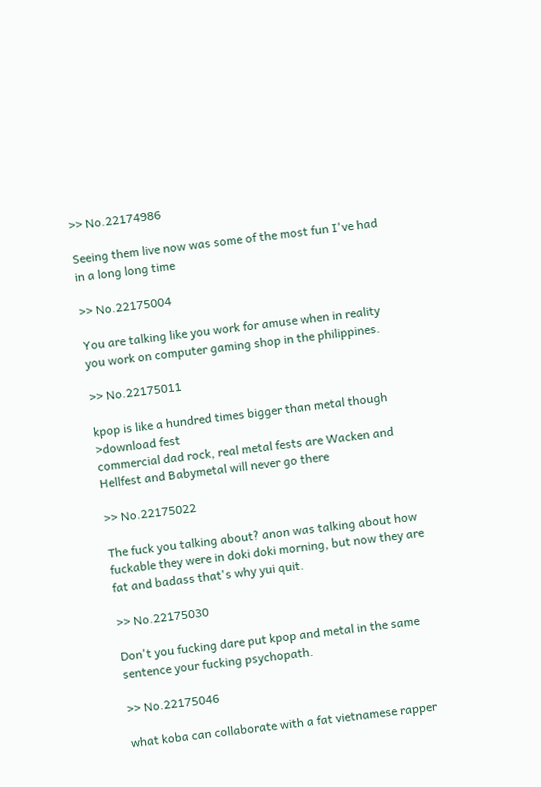>> No.22174986

Seeing them live now was some of the most fun I've had in a long long time

>> No.22175004

You are talking like you work for amuse when in reality you work on computer gaming shop in the philippines.

>> No.22175011

kpop is like a hundred times bigger than metal though
>download fest
commercial dad rock, real metal fests are Wacken and Hellfest and Babymetal will never go there

>> No.22175022

The fuck you talking about? anon was talking about how fuckable they were in doki doki morning, but now they are fat and badass that's why yui quit.

>> No.22175030

Don't you fucking dare put kpop and metal in the same sentence your fucking psychopath.

>> No.22175046

what koba can collaborate with a fat vietnamese rapper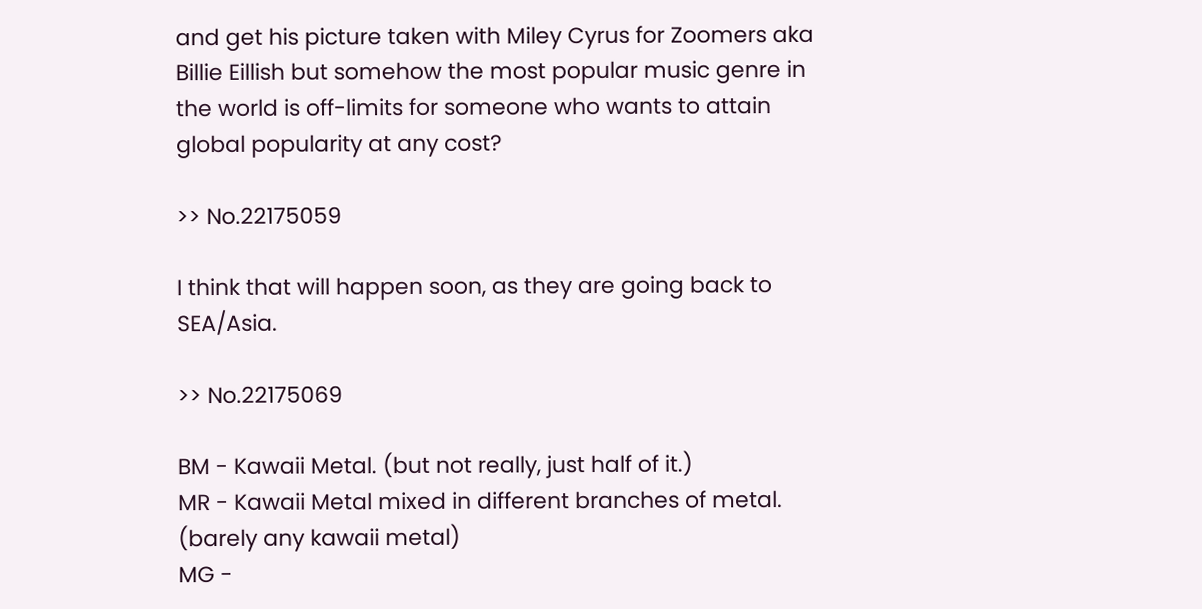and get his picture taken with Miley Cyrus for Zoomers aka Billie Eillish but somehow the most popular music genre in the world is off-limits for someone who wants to attain global popularity at any cost?

>> No.22175059

I think that will happen soon, as they are going back to SEA/Asia.

>> No.22175069

BM - Kawaii Metal. (but not really, just half of it.)
MR - Kawaii Metal mixed in different branches of metal. (barely any kawaii metal)
MG -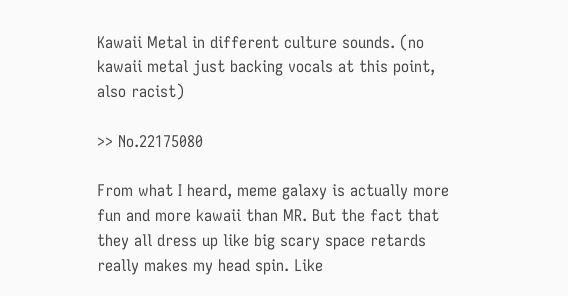Kawaii Metal in different culture sounds. (no kawaii metal just backing vocals at this point, also racist)

>> No.22175080

From what I heard, meme galaxy is actually more fun and more kawaii than MR. But the fact that they all dress up like big scary space retards really makes my head spin. Like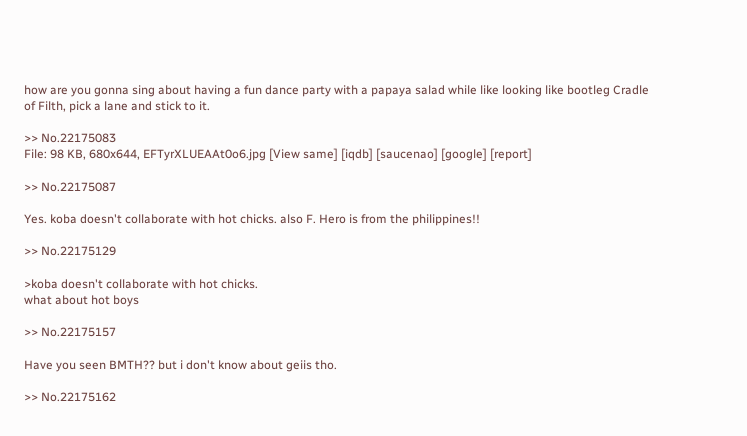how are you gonna sing about having a fun dance party with a papaya salad while like looking like bootleg Cradle of Filth, pick a lane and stick to it.

>> No.22175083
File: 98 KB, 680x644, EFTyrXLUEAAt0o6.jpg [View same] [iqdb] [saucenao] [google] [report]

>> No.22175087

Yes. koba doesn't collaborate with hot chicks. also F. Hero is from the philippines!!

>> No.22175129

>koba doesn't collaborate with hot chicks.
what about hot boys

>> No.22175157

Have you seen BMTH?? but i don't know about geiis tho.

>> No.22175162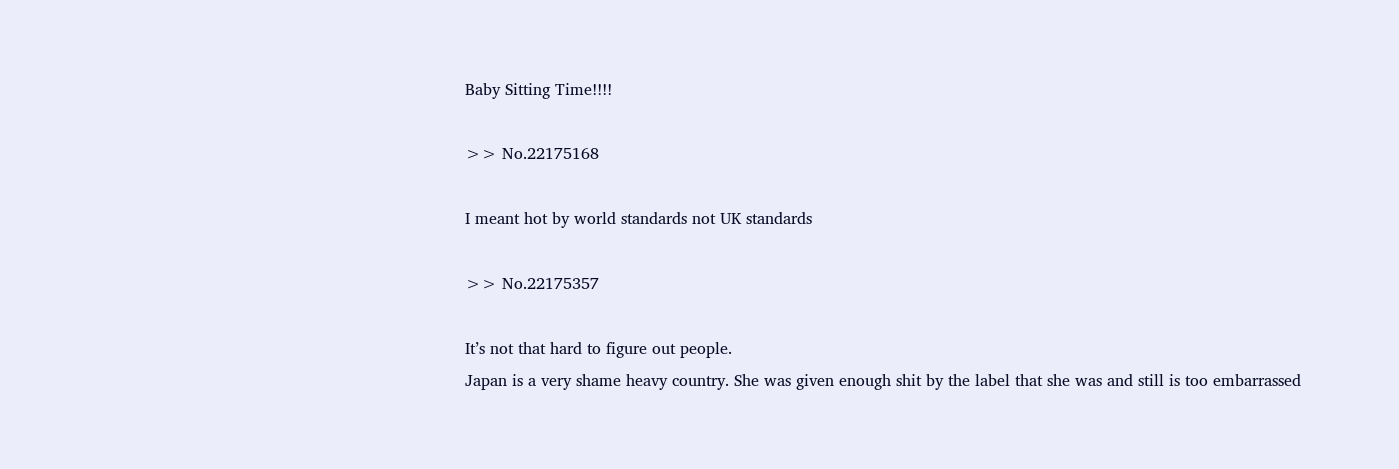Baby Sitting Time!!!!

>> No.22175168

I meant hot by world standards not UK standards

>> No.22175357

It’s not that hard to figure out people.
Japan is a very shame heavy country. She was given enough shit by the label that she was and still is too embarrassed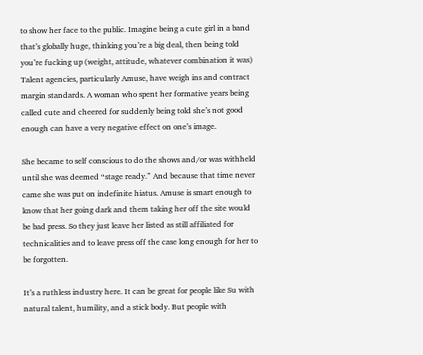to show her face to the public. Imagine being a cute girl in a band that’s globally huge, thinking you’re a big deal, then being told you’re fucking up (weight, attitude, whatever combination it was)
Talent agencies, particularly Amuse, have weigh ins and contract margin standards. A woman who spent her formative years being called cute and cheered for suddenly being told she’s not good enough can have a very negative effect on one’s image.

She became to self conscious to do the shows and/or was withheld until she was deemed “stage ready.” And because that time never came she was put on indefinite hiatus. Amuse is smart enough to know that her going dark and them taking her off the site would be bad press. So they just leave her listed as still affiliated for technicalities and to leave press off the case long enough for her to be forgotten.

It’s a ruthless industry here. It can be great for people like Su with natural talent, humility, and a stick body. But people with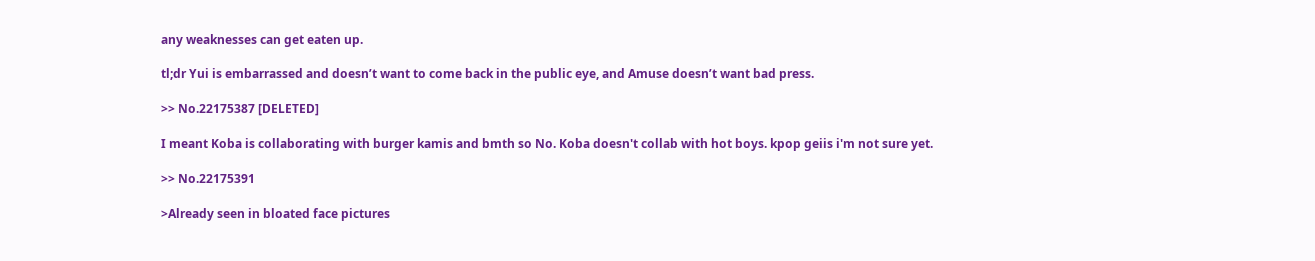any weaknesses can get eaten up.

tl;dr Yui is embarrassed and doesn’t want to come back in the public eye, and Amuse doesn’t want bad press.

>> No.22175387 [DELETED]

I meant Koba is collaborating with burger kamis and bmth so No. Koba doesn't collab with hot boys. kpop geiis i'm not sure yet.

>> No.22175391

>Already seen in bloated face pictures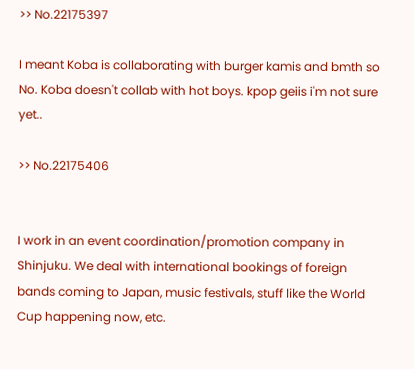>> No.22175397

I meant Koba is collaborating with burger kamis and bmth so No. Koba doesn't collab with hot boys. kpop geiis i'm not sure yet..

>> No.22175406


I work in an event coordination/promotion company in Shinjuku. We deal with international bookings of foreign bands coming to Japan, music festivals, stuff like the World Cup happening now, etc.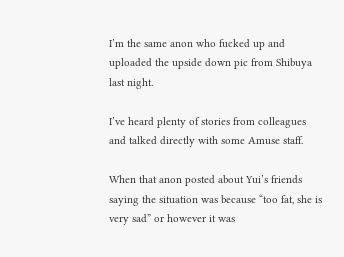I’m the same anon who fucked up and uploaded the upside down pic from Shibuya last night.

I’ve heard plenty of stories from colleagues and talked directly with some Amuse staff.

When that anon posted about Yui’s friends saying the situation was because “too fat, she is very sad” or however it was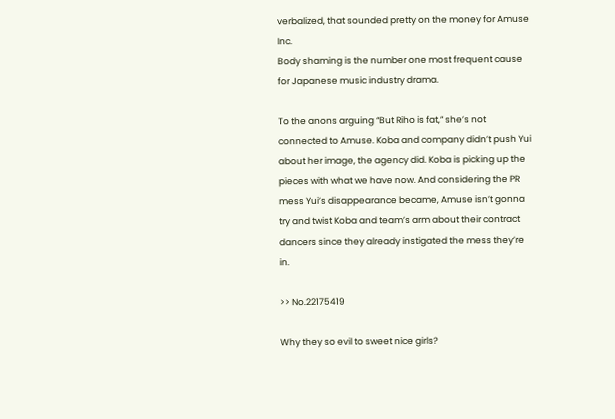verbalized, that sounded pretty on the money for Amuse Inc.
Body shaming is the number one most frequent cause for Japanese music industry drama.

To the anons arguing “But Riho is fat,” she’s not connected to Amuse. Koba and company didn’t push Yui about her image, the agency did. Koba is picking up the pieces with what we have now. And considering the PR mess Yui’s disappearance became, Amuse isn’t gonna try and twist Koba and team’s arm about their contract dancers since they already instigated the mess they’re in.

>> No.22175419

Why they so evil to sweet nice girls?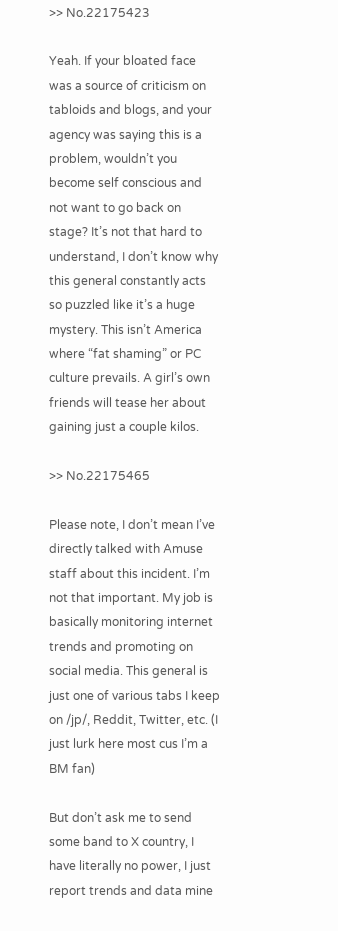>> No.22175423

Yeah. If your bloated face was a source of criticism on tabloids and blogs, and your agency was saying this is a problem, wouldn’t you become self conscious and not want to go back on stage? It’s not that hard to understand, I don’t know why this general constantly acts so puzzled like it’s a huge mystery. This isn’t America where “fat shaming” or PC culture prevails. A girl’s own friends will tease her about gaining just a couple kilos.

>> No.22175465

Please note, I don’t mean I’ve directly talked with Amuse staff about this incident. I’m not that important. My job is basically monitoring internet trends and promoting on social media. This general is just one of various tabs I keep on /jp/, Reddit, Twitter, etc. (I just lurk here most cus I’m a BM fan)

But don’t ask me to send some band to X country, I have literally no power, I just report trends and data mine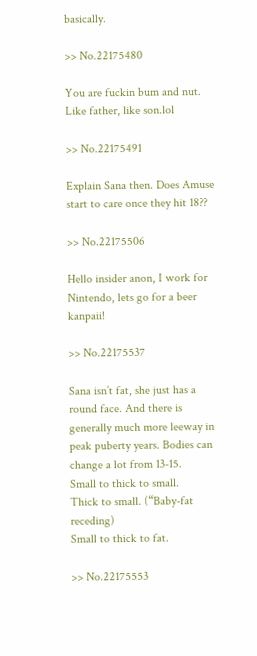basically.

>> No.22175480

You are fuckin bum and nut.
Like father, like son.lol

>> No.22175491

Explain Sana then. Does Amuse start to care once they hit 18??

>> No.22175506

Hello insider anon, I work for Nintendo, lets go for a beer kanpaii!

>> No.22175537

Sana isn’t fat, she just has a round face. And there is generally much more leeway in peak puberty years. Bodies can change a lot from 13-15.
Small to thick to small.
Thick to small. (“Baby-fat receding)
Small to thick to fat.

>> No.22175553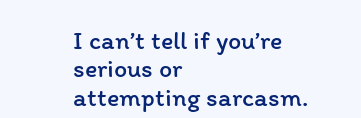I can’t tell if you’re serious or attempting sarcasm.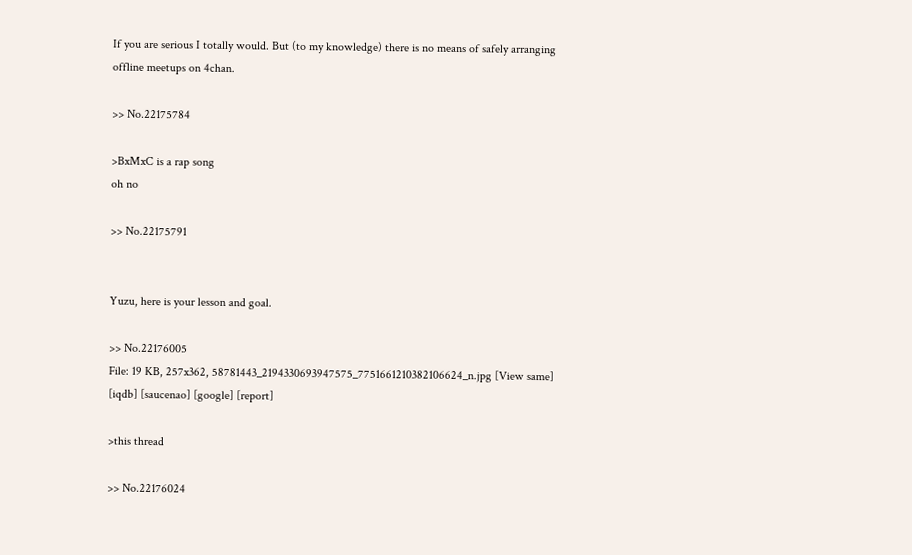If you are serious I totally would. But (to my knowledge) there is no means of safely arranging offline meetups on 4chan.

>> No.22175784

>BxMxC is a rap song
oh no

>> No.22175791


Yuzu, here is your lesson and goal.

>> No.22176005
File: 19 KB, 257x362, 58781443_2194330693947575_7751661210382106624_n.jpg [View same] [iqdb] [saucenao] [google] [report]

>this thread

>> No.22176024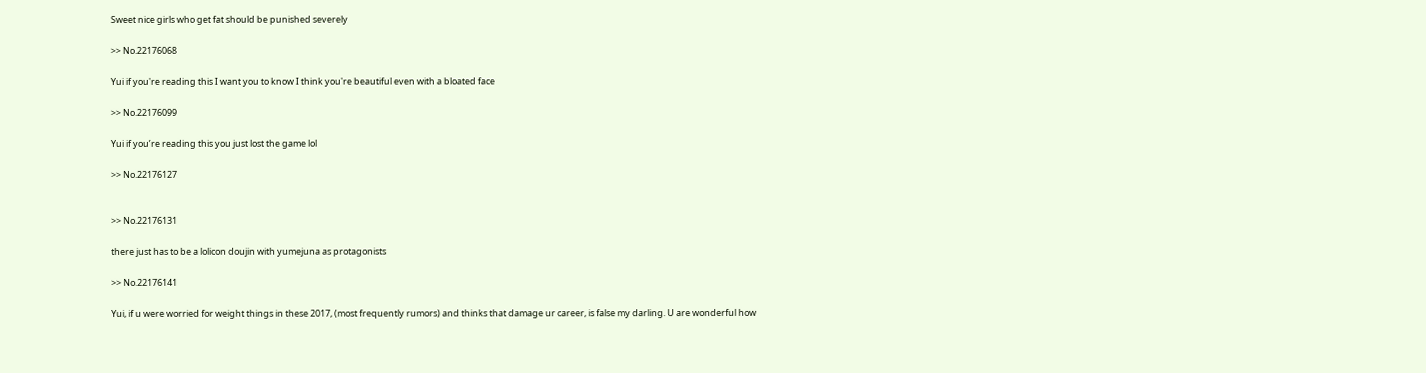Sweet nice girls who get fat should be punished severely

>> No.22176068

Yui if you're reading this I want you to know I think you're beautiful even with a bloated face

>> No.22176099

Yui if you’re reading this you just lost the game lol

>> No.22176127


>> No.22176131

there just has to be a lolicon doujin with yumejuna as protagonists

>> No.22176141

Yui, if u were worried for weight things in these 2017, (most frequently rumors) and thinks that damage ur career, is false my darling. U are wonderful how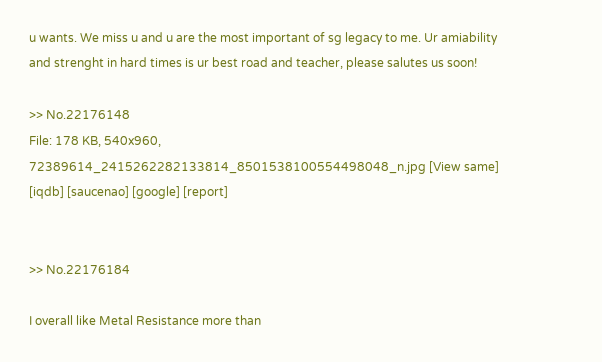u wants. We miss u and u are the most important of sg legacy to me. Ur amiability and strenght in hard times is ur best road and teacher, please salutes us soon!

>> No.22176148
File: 178 KB, 540x960, 72389614_2415262282133814_8501538100554498048_n.jpg [View same] [iqdb] [saucenao] [google] [report]


>> No.22176184

I overall like Metal Resistance more than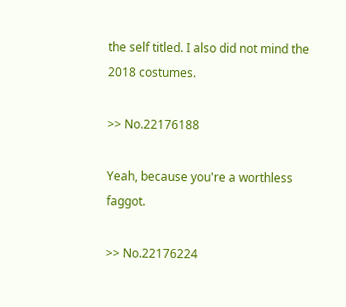the self titled. I also did not mind the 2018 costumes.

>> No.22176188

Yeah, because you're a worthless faggot.

>> No.22176224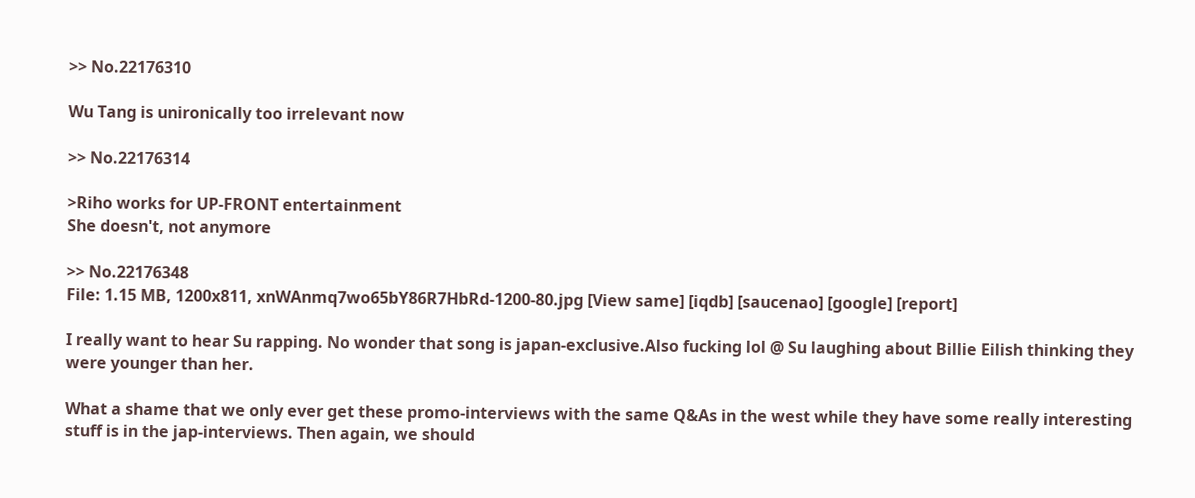>> No.22176310

Wu Tang is unironically too irrelevant now

>> No.22176314

>Riho works for UP-FRONT entertainment
She doesn't, not anymore

>> No.22176348
File: 1.15 MB, 1200x811, xnWAnmq7wo65bY86R7HbRd-1200-80.jpg [View same] [iqdb] [saucenao] [google] [report]

I really want to hear Su rapping. No wonder that song is japan-exclusive.Also fucking lol @ Su laughing about Billie Eilish thinking they were younger than her.

What a shame that we only ever get these promo-interviews with the same Q&As in the west while they have some really interesting stuff is in the jap-interviews. Then again, we should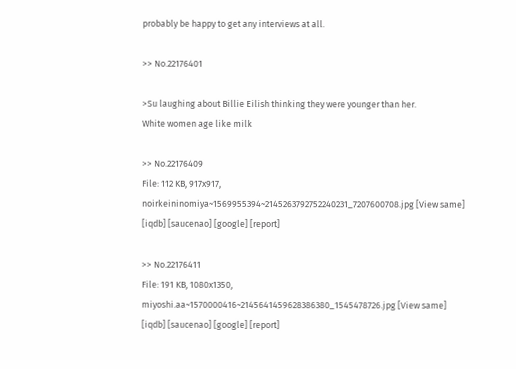probably be happy to get any interviews at all.

>> No.22176401

>Su laughing about Billie Eilish thinking they were younger than her.
White women age like milk

>> No.22176409
File: 112 KB, 917x917, noirkeininomiya~1569955394~2145263792752240231_7207600708.jpg [View same] [iqdb] [saucenao] [google] [report]

>> No.22176411
File: 191 KB, 1080x1350, miyoshi.aa~1570000416~2145641459628386380_1545478726.jpg [View same] [iqdb] [saucenao] [google] [report]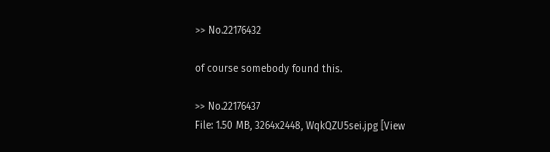>> No.22176432

of course somebody found this.

>> No.22176437
File: 1.50 MB, 3264x2448, WqkQZU5sei.jpg [View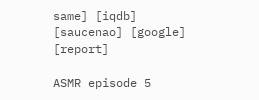same] [iqdb] [saucenao] [google] [report]

ASMR episode 5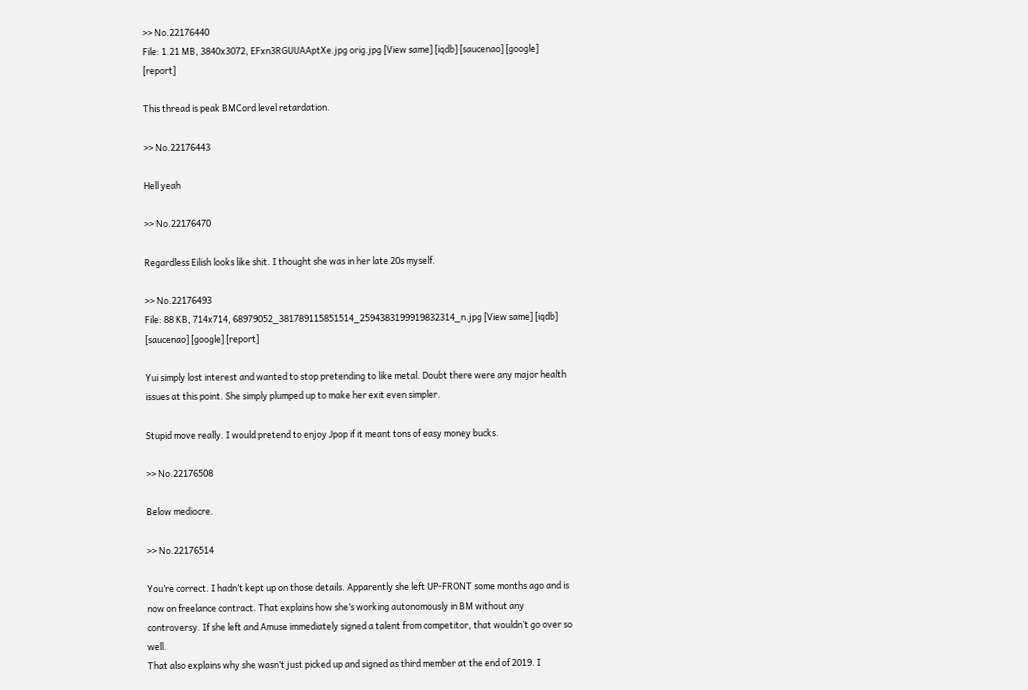>> No.22176440
File: 1.21 MB, 3840x3072, EFxn3RGUUAAptXe.jpg orig.jpg [View same] [iqdb] [saucenao] [google] [report]

This thread is peak BMCord level retardation.

>> No.22176443

Hell yeah

>> No.22176470

Regardless Eilish looks like shit. I thought she was in her late 20s myself.

>> No.22176493
File: 88 KB, 714x714, 68979052_381789115851514_2594383199919832314_n.jpg [View same] [iqdb] [saucenao] [google] [report]

Yui simply lost interest and wanted to stop pretending to like metal. Doubt there were any major health issues at this point. She simply plumped up to make her exit even simpler.

Stupid move really. I would pretend to enjoy Jpop if it meant tons of easy money bucks.

>> No.22176508

Below mediocre.

>> No.22176514

You’re correct. I hadn’t kept up on those details. Apparently she left UP-FRONT some months ago and is now on freelance contract. That explains how she’s working autonomously in BM without any controversy. If she left and Amuse immediately signed a talent from competitor, that wouldn’t go over so well.
That also explains why she wasn’t just picked up and signed as third member at the end of 2019. I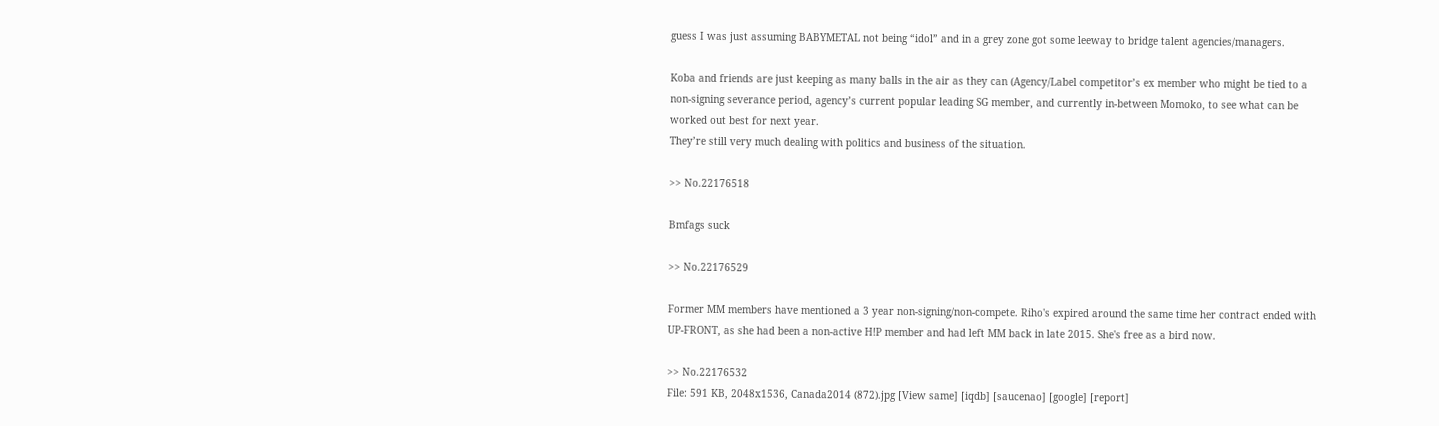guess I was just assuming BABYMETAL not being “idol” and in a grey zone got some leeway to bridge talent agencies/managers.

Koba and friends are just keeping as many balls in the air as they can (Agency/Label competitor’s ex member who might be tied to a non-signing severance period, agency’s current popular leading SG member, and currently in-between Momoko, to see what can be worked out best for next year.
They’re still very much dealing with politics and business of the situation.

>> No.22176518

Bmfags suck

>> No.22176529

Former MM members have mentioned a 3 year non-signing/non-compete. Riho's expired around the same time her contract ended with UP-FRONT, as she had been a non-active H!P member and had left MM back in late 2015. She's free as a bird now.

>> No.22176532
File: 591 KB, 2048x1536, Canada2014 (872).jpg [View same] [iqdb] [saucenao] [google] [report]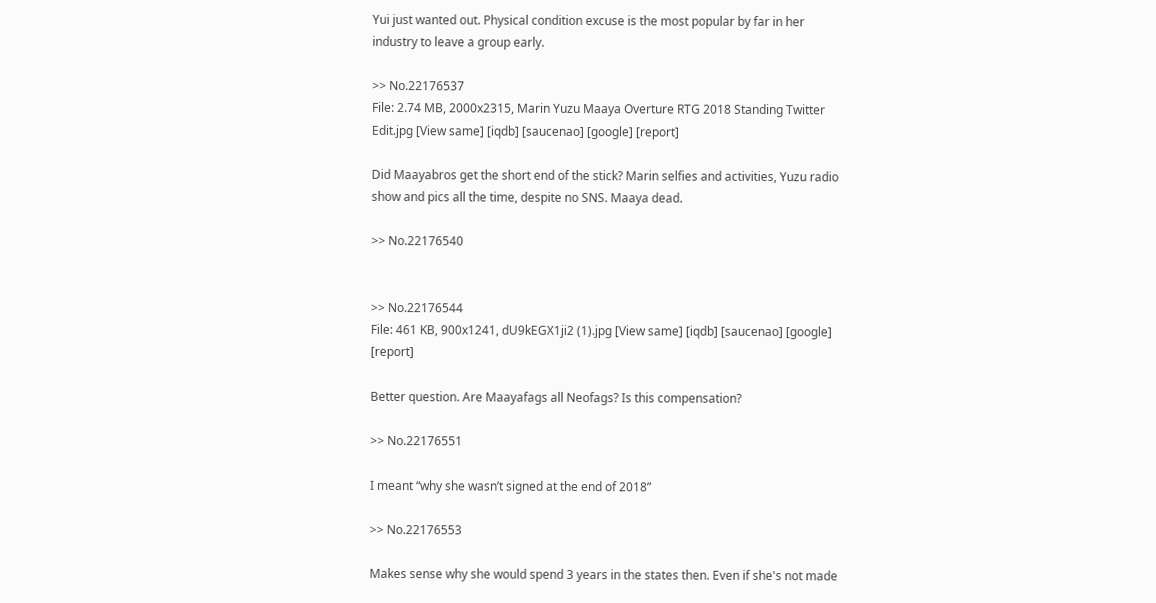Yui just wanted out. Physical condition excuse is the most popular by far in her industry to leave a group early.

>> No.22176537
File: 2.74 MB, 2000x2315, Marin Yuzu Maaya Overture RTG 2018 Standing Twitter Edit.jpg [View same] [iqdb] [saucenao] [google] [report]

Did Maayabros get the short end of the stick? Marin selfies and activities, Yuzu radio show and pics all the time, despite no SNS. Maaya dead.

>> No.22176540


>> No.22176544
File: 461 KB, 900x1241, dU9kEGX1ji2 (1).jpg [View same] [iqdb] [saucenao] [google] [report]

Better question. Are Maayafags all Neofags? Is this compensation?

>> No.22176551

I meant “why she wasn’t signed at the end of 2018”

>> No.22176553

Makes sense why she would spend 3 years in the states then. Even if she's not made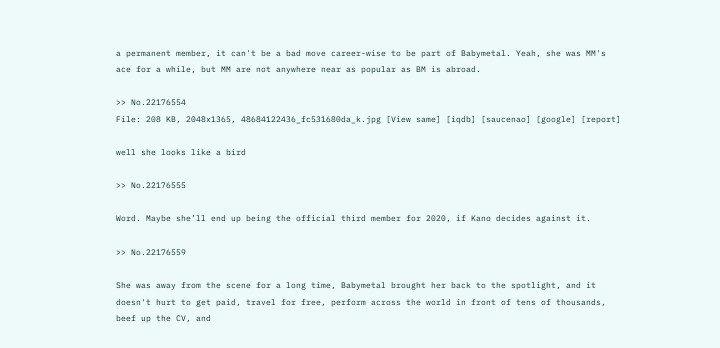a permanent member, it can't be a bad move career-wise to be part of Babymetal. Yeah, she was MM's ace for a while, but MM are not anywhere near as popular as BM is abroad.

>> No.22176554
File: 208 KB, 2048x1365, 48684122436_fc531680da_k.jpg [View same] [iqdb] [saucenao] [google] [report]

well she looks like a bird

>> No.22176555

Word. Maybe she’ll end up being the official third member for 2020, if Kano decides against it.

>> No.22176559

She was away from the scene for a long time, Babymetal brought her back to the spotlight, and it doesn't hurt to get paid, travel for free, perform across the world in front of tens of thousands, beef up the CV, and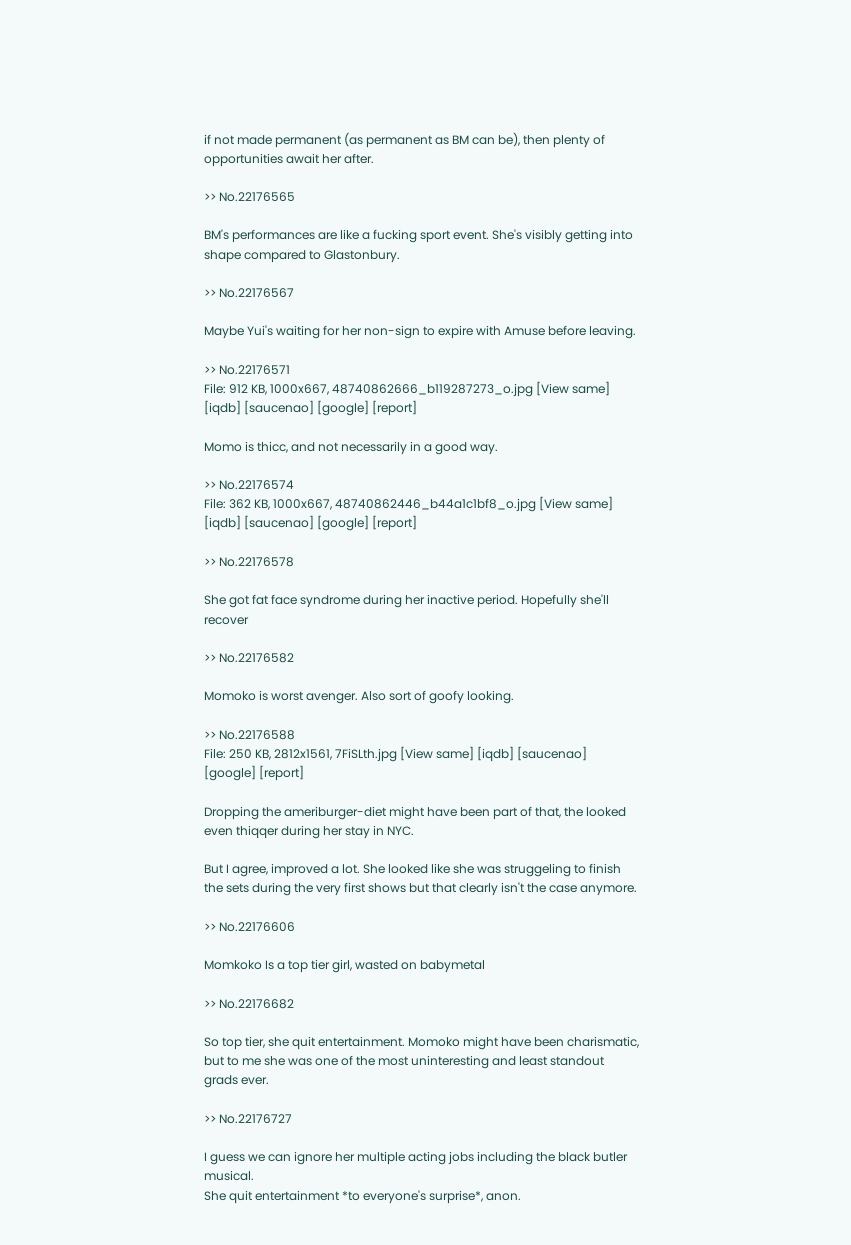if not made permanent (as permanent as BM can be), then plenty of opportunities await her after.

>> No.22176565

BM's performances are like a fucking sport event. She's visibly getting into shape compared to Glastonbury.

>> No.22176567

Maybe Yui's waiting for her non-sign to expire with Amuse before leaving.

>> No.22176571
File: 912 KB, 1000x667, 48740862666_b119287273_o.jpg [View same] [iqdb] [saucenao] [google] [report]

Momo is thicc, and not necessarily in a good way.

>> No.22176574
File: 362 KB, 1000x667, 48740862446_b44a1c1bf8_o.jpg [View same] [iqdb] [saucenao] [google] [report]

>> No.22176578

She got fat face syndrome during her inactive period. Hopefully she'll recover

>> No.22176582

Momoko is worst avenger. Also sort of goofy looking.

>> No.22176588
File: 250 KB, 2812x1561, 7FiSLth.jpg [View same] [iqdb] [saucenao] [google] [report]

Dropping the ameriburger-diet might have been part of that, the looked even thiqqer during her stay in NYC.

But I agree, improved a lot. She looked like she was struggeling to finish the sets during the very first shows but that clearly isn't the case anymore.

>> No.22176606

Momkoko Is a top tier girl, wasted on babymetal

>> No.22176682

So top tier, she quit entertainment. Momoko might have been charismatic, but to me she was one of the most uninteresting and least standout grads ever.

>> No.22176727

I guess we can ignore her multiple acting jobs including the black butler musical.
She quit entertainment *to everyone's surprise*, anon.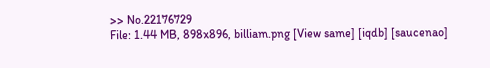>> No.22176729
File: 1.44 MB, 898x896, billiam.png [View same] [iqdb] [saucenao]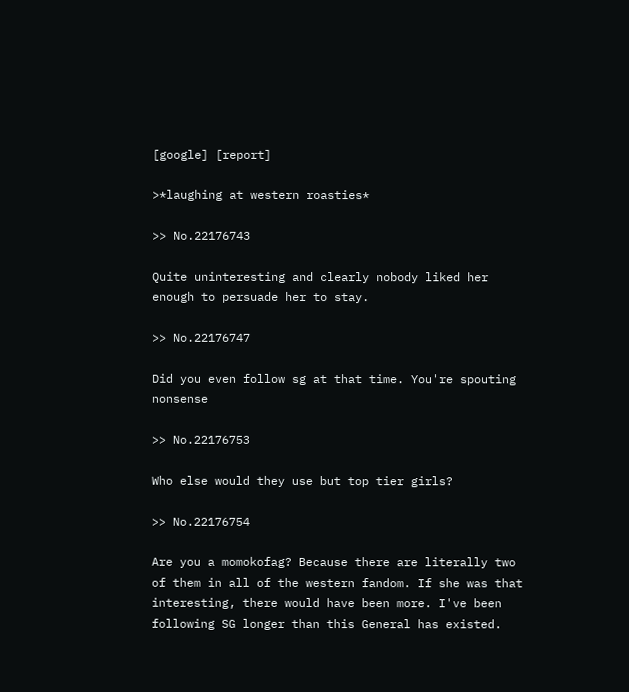[google] [report]

>*laughing at western roasties*

>> No.22176743

Quite uninteresting and clearly nobody liked her enough to persuade her to stay.

>> No.22176747

Did you even follow sg at that time. You're spouting nonsense

>> No.22176753

Who else would they use but top tier girls?

>> No.22176754

Are you a momokofag? Because there are literally two of them in all of the western fandom. If she was that interesting, there would have been more. I've been following SG longer than this General has existed.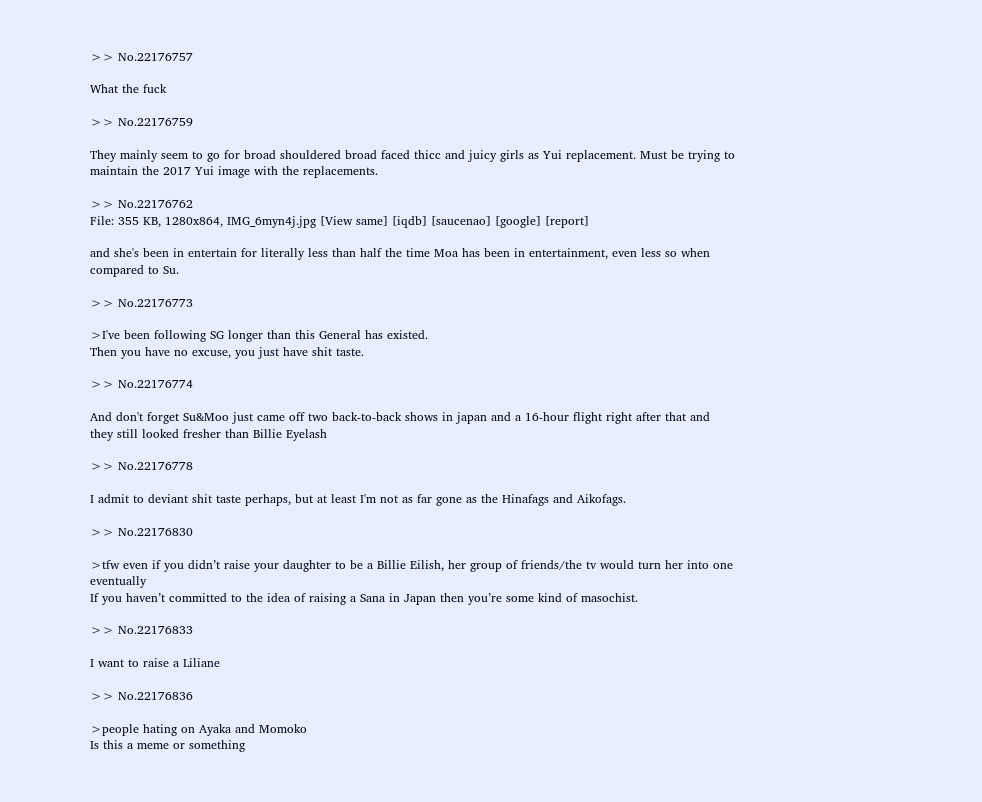>> No.22176757

What the fuck

>> No.22176759

They mainly seem to go for broad shouldered broad faced thicc and juicy girls as Yui replacement. Must be trying to maintain the 2017 Yui image with the replacements.

>> No.22176762
File: 355 KB, 1280x864, IMG_6myn4j.jpg [View same] [iqdb] [saucenao] [google] [report]

and she's been in entertain for literally less than half the time Moa has been in entertainment, even less so when compared to Su.

>> No.22176773

>I've been following SG longer than this General has existed.
Then you have no excuse, you just have shit taste.

>> No.22176774

And don't forget Su&Moo just came off two back-to-back shows in japan and a 16-hour flight right after that and they still looked fresher than Billie Eyelash

>> No.22176778

I admit to deviant shit taste perhaps, but at least I'm not as far gone as the Hinafags and Aikofags.

>> No.22176830

>tfw even if you didn’t raise your daughter to be a Billie Eilish, her group of friends/the tv would turn her into one eventually
If you haven’t committed to the idea of raising a Sana in Japan then you’re some kind of masochist.

>> No.22176833

I want to raise a Liliane

>> No.22176836

>people hating on Ayaka and Momoko
Is this a meme or something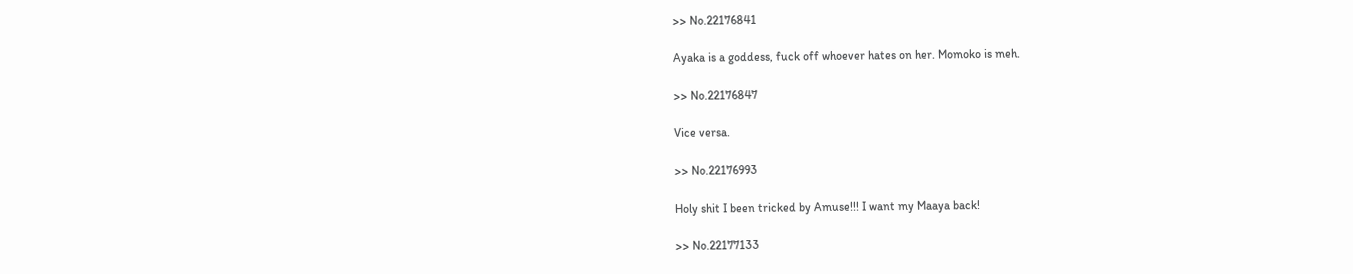>> No.22176841

Ayaka is a goddess, fuck off whoever hates on her. Momoko is meh.

>> No.22176847

Vice versa.

>> No.22176993

Holy shit I been tricked by Amuse!!! I want my Maaya back!

>> No.22177133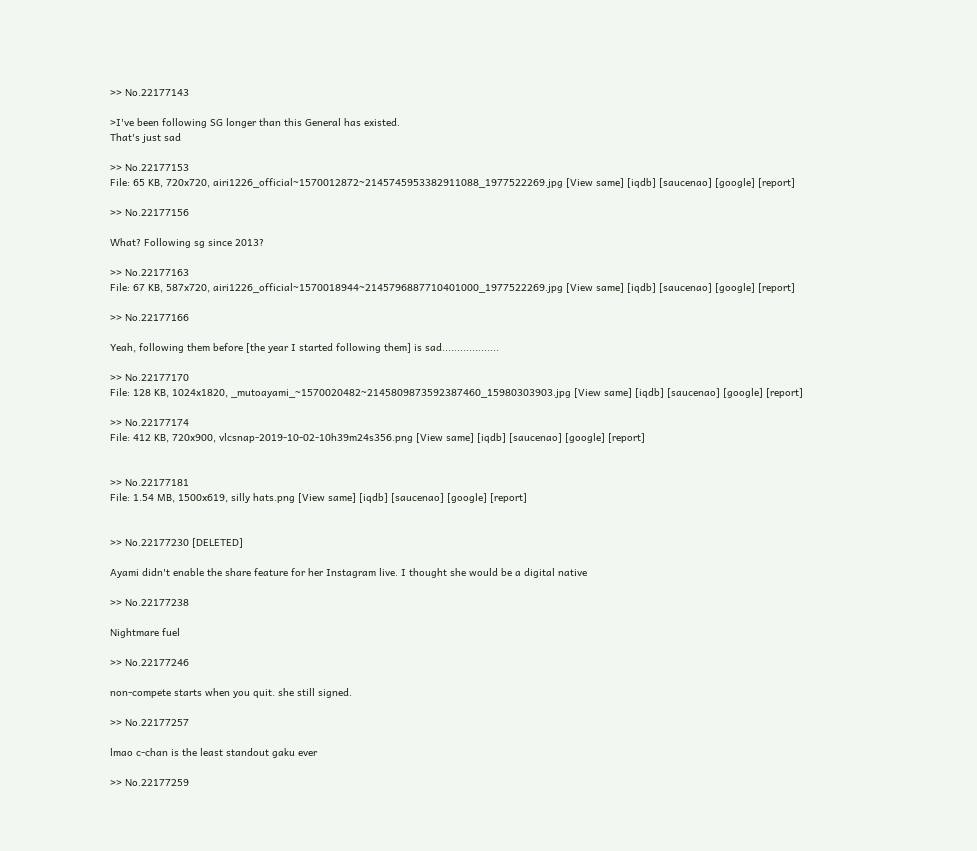>> No.22177143

>I've been following SG longer than this General has existed.
That's just sad

>> No.22177153
File: 65 KB, 720x720, airi1226_official~1570012872~2145745953382911088_1977522269.jpg [View same] [iqdb] [saucenao] [google] [report]

>> No.22177156

What? Following sg since 2013?

>> No.22177163
File: 67 KB, 587x720, airi1226_official~1570018944~2145796887710401000_1977522269.jpg [View same] [iqdb] [saucenao] [google] [report]

>> No.22177166

Yeah, following them before [the year I started following them] is sad...................

>> No.22177170
File: 128 KB, 1024x1820, _mutoayami_~1570020482~2145809873592387460_15980303903.jpg [View same] [iqdb] [saucenao] [google] [report]

>> No.22177174
File: 412 KB, 720x900, vlcsnap-2019-10-02-10h39m24s356.png [View same] [iqdb] [saucenao] [google] [report]


>> No.22177181
File: 1.54 MB, 1500x619, silly hats.png [View same] [iqdb] [saucenao] [google] [report]


>> No.22177230 [DELETED]

Ayami didn't enable the share feature for her Instagram live. I thought she would be a digital native

>> No.22177238

Nightmare fuel

>> No.22177246

non-compete starts when you quit. she still signed.

>> No.22177257

lmao c-chan is the least standout gaku ever

>> No.22177259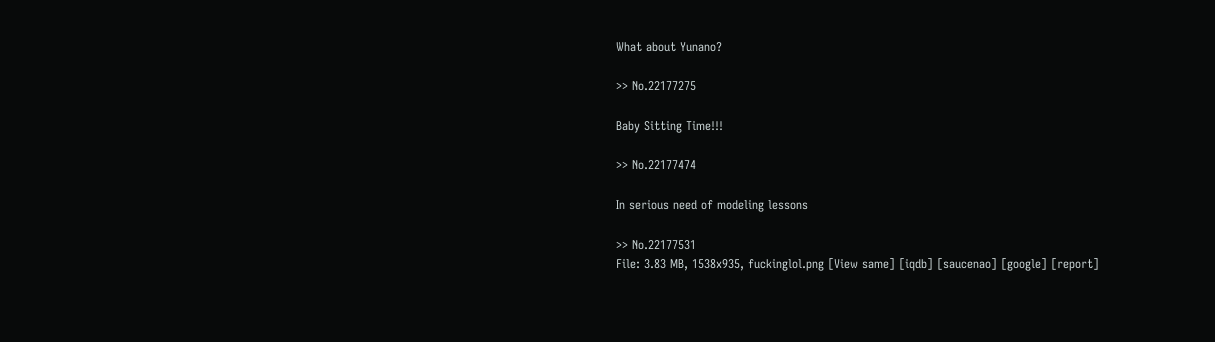What about Yunano?

>> No.22177275

Baby Sitting Time!!!

>> No.22177474

In serious need of modeling lessons

>> No.22177531
File: 3.83 MB, 1538x935, fuckinglol.png [View same] [iqdb] [saucenao] [google] [report]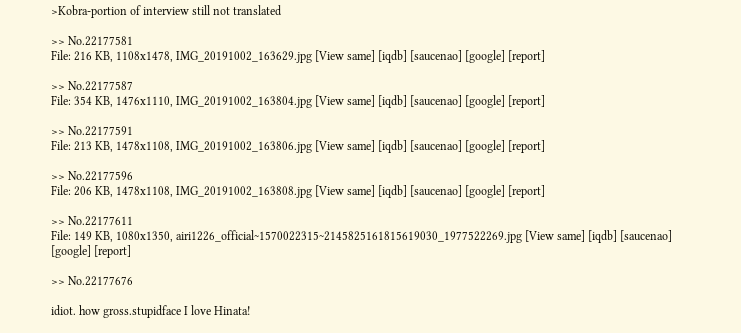>Kobra-portion of interview still not translated

>> No.22177581
File: 216 KB, 1108x1478, IMG_20191002_163629.jpg [View same] [iqdb] [saucenao] [google] [report]

>> No.22177587
File: 354 KB, 1476x1110, IMG_20191002_163804.jpg [View same] [iqdb] [saucenao] [google] [report]

>> No.22177591
File: 213 KB, 1478x1108, IMG_20191002_163806.jpg [View same] [iqdb] [saucenao] [google] [report]

>> No.22177596
File: 206 KB, 1478x1108, IMG_20191002_163808.jpg [View same] [iqdb] [saucenao] [google] [report]

>> No.22177611
File: 149 KB, 1080x1350, airi1226_official~1570022315~2145825161815619030_1977522269.jpg [View same] [iqdb] [saucenao] [google] [report]

>> No.22177676

idiot. how gross.stupidface I love Hinata!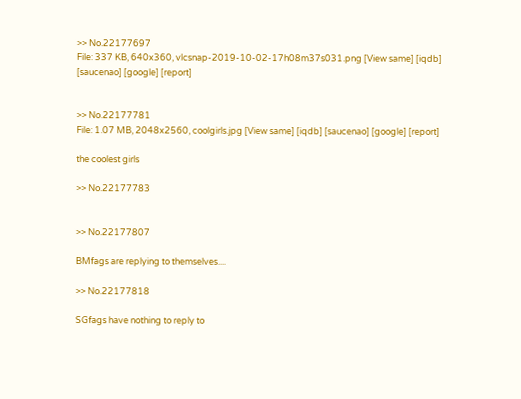>> No.22177697
File: 337 KB, 640x360, vlcsnap-2019-10-02-17h08m37s031.png [View same] [iqdb] [saucenao] [google] [report]


>> No.22177781
File: 1.07 MB, 2048x2560, coolgirls.jpg [View same] [iqdb] [saucenao] [google] [report]

the coolest girls

>> No.22177783


>> No.22177807

BMfags are replying to themselves....

>> No.22177818

SGfags have nothing to reply to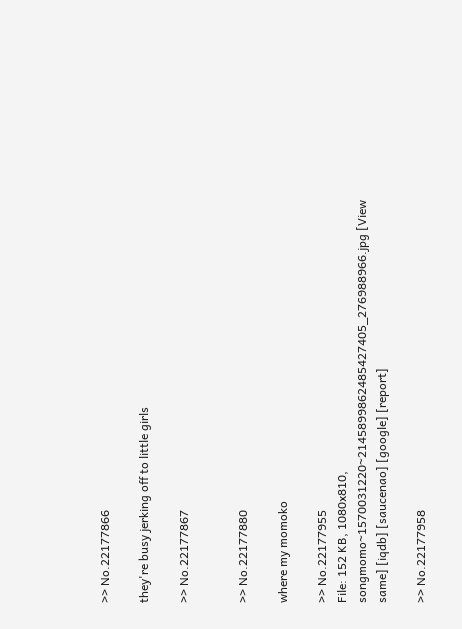>> No.22177866

they're busy jerking off to little girls

>> No.22177867


>> No.22177880

where my momoko

>> No.22177955
File: 152 KB, 1080x810, songmomo~1570031220~2145899862485427405_276988966.jpg [View same] [iqdb] [saucenao] [google] [report]

>> No.22177958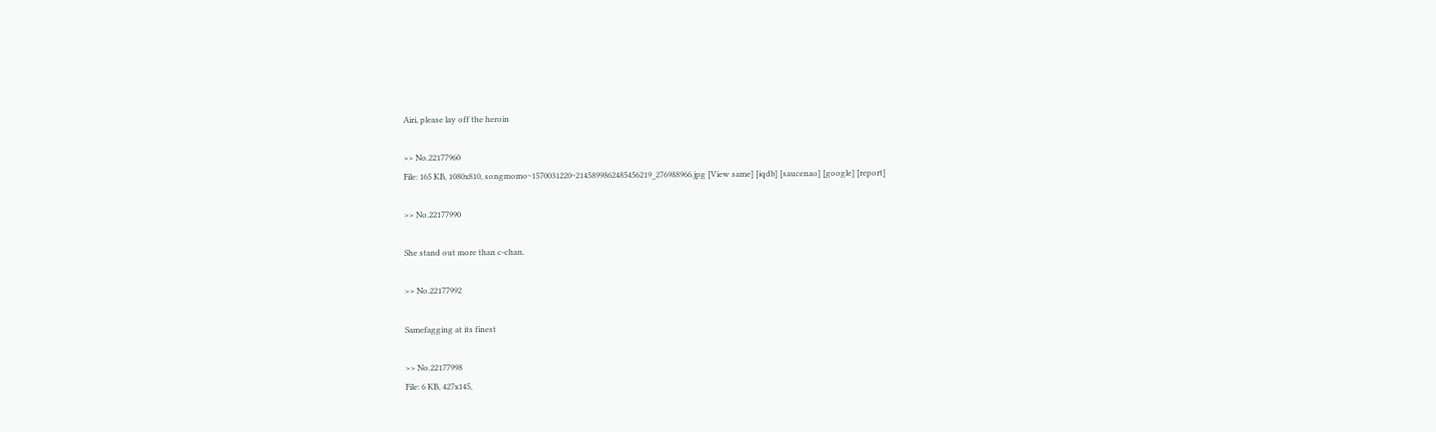Airi, please lay off the heroin

>> No.22177960
File: 165 KB, 1080x810, songmomo~1570031220~2145899862485456219_276988966.jpg [View same] [iqdb] [saucenao] [google] [report]

>> No.22177990

She stand out more than c-chan.

>> No.22177992

Samefagging at its finest

>> No.22177998
File: 6 KB, 427x145,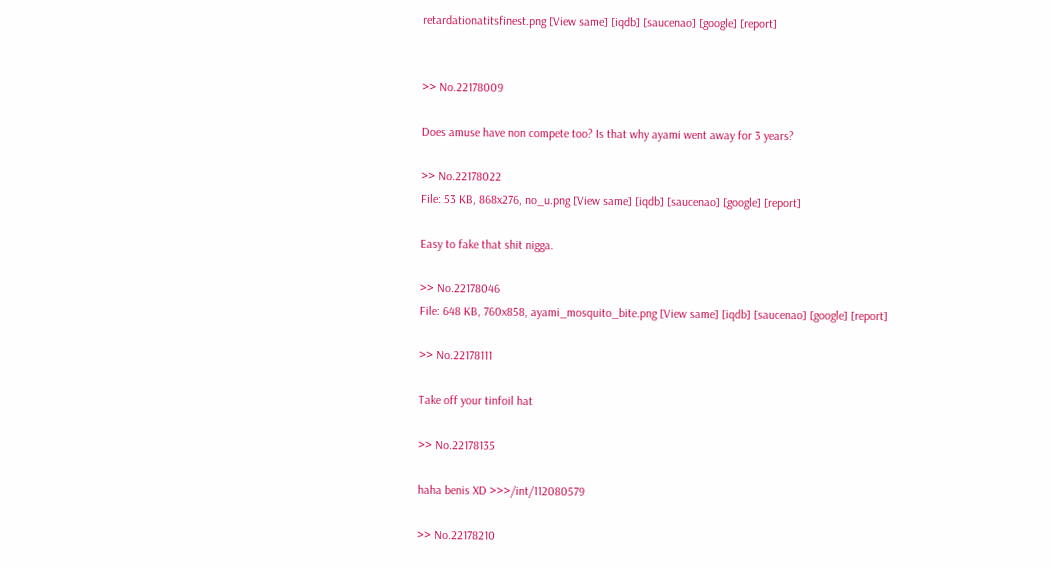retardationatitsfinest.png [View same] [iqdb] [saucenao] [google] [report]


>> No.22178009

Does amuse have non compete too? Is that why ayami went away for 3 years?

>> No.22178022
File: 53 KB, 868x276, no_u.png [View same] [iqdb] [saucenao] [google] [report]

Easy to fake that shit nigga.

>> No.22178046
File: 648 KB, 760x858, ayami_mosquito_bite.png [View same] [iqdb] [saucenao] [google] [report]

>> No.22178111

Take off your tinfoil hat

>> No.22178135

haha benis XD >>>/int/112080579

>> No.22178210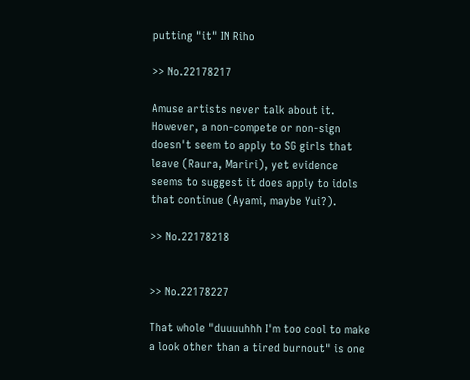putting "it" IN Riho

>> No.22178217

Amuse artists never talk about it. However, a non-compete or non-sign doesn't seem to apply to SG girls that leave (Raura, Mariri), yet evidence seems to suggest it does apply to idols that continue (Ayami, maybe Yui?).

>> No.22178218


>> No.22178227

That whole "duuuuhhh I'm too cool to make a look other than a tired burnout" is one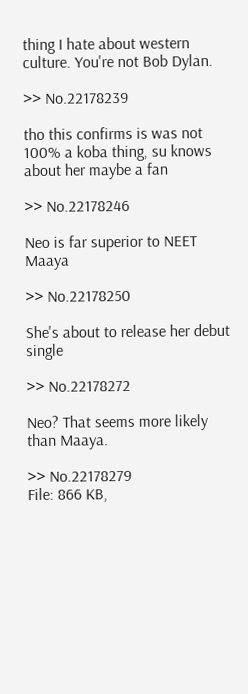thing I hate about western culture. You're not Bob Dylan.

>> No.22178239

tho this confirms is was not 100% a koba thing, su knows about her maybe a fan

>> No.22178246

Neo is far superior to NEET Maaya

>> No.22178250

She's about to release her debut single

>> No.22178272

Neo? That seems more likely than Maaya.

>> No.22178279
File: 866 KB,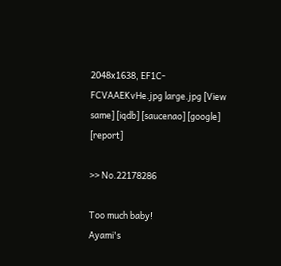2048x1638, EF1C-FCVAAEKvHe.jpg large.jpg [View same] [iqdb] [saucenao] [google] [report]

>> No.22178286

Too much baby!
Ayami's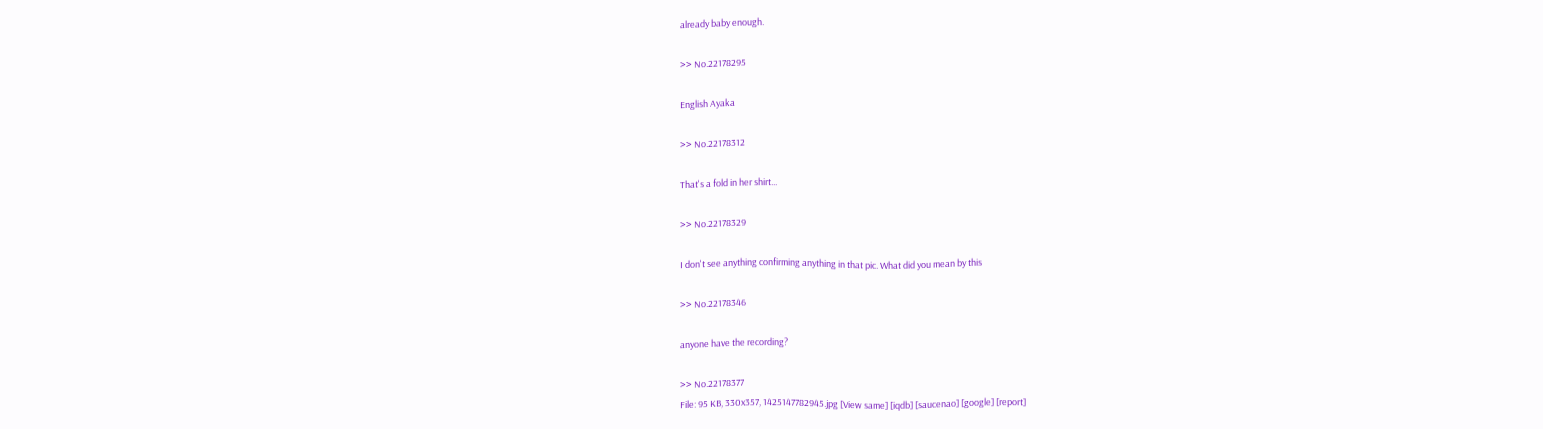already baby enough.

>> No.22178295

English Ayaka

>> No.22178312

That's a fold in her shirt...

>> No.22178329

I don't see anything confirming anything in that pic. What did you mean by this

>> No.22178346

anyone have the recording?

>> No.22178377
File: 95 KB, 330x357, 1425147782945.jpg [View same] [iqdb] [saucenao] [google] [report]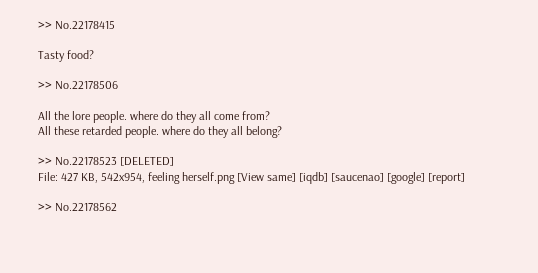>> No.22178415

Tasty food?

>> No.22178506

All the lore people. where do they all come from?
All these retarded people. where do they all belong?

>> No.22178523 [DELETED]
File: 427 KB, 542x954, feeling herself.png [View same] [iqdb] [saucenao] [google] [report]

>> No.22178562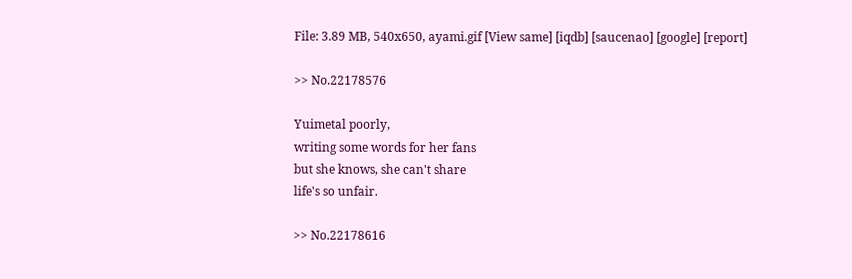File: 3.89 MB, 540x650, ayami.gif [View same] [iqdb] [saucenao] [google] [report]

>> No.22178576

Yuimetal poorly,
writing some words for her fans
but she knows, she can't share
life's so unfair.

>> No.22178616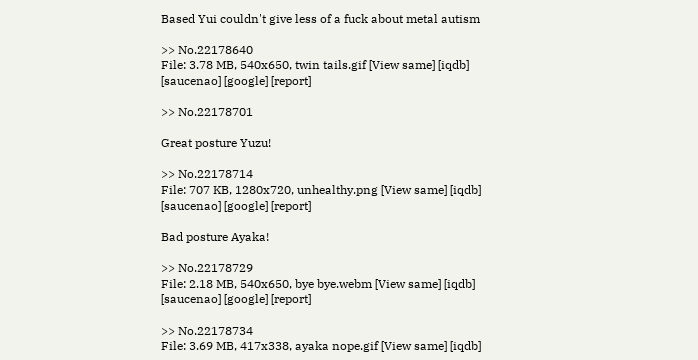Based Yui couldn't give less of a fuck about metal autism

>> No.22178640
File: 3.78 MB, 540x650, twin tails.gif [View same] [iqdb] [saucenao] [google] [report]

>> No.22178701

Great posture Yuzu!

>> No.22178714
File: 707 KB, 1280x720, unhealthy.png [View same] [iqdb] [saucenao] [google] [report]

Bad posture Ayaka!

>> No.22178729
File: 2.18 MB, 540x650, bye bye.webm [View same] [iqdb] [saucenao] [google] [report]

>> No.22178734
File: 3.69 MB, 417x338, ayaka nope.gif [View same] [iqdb]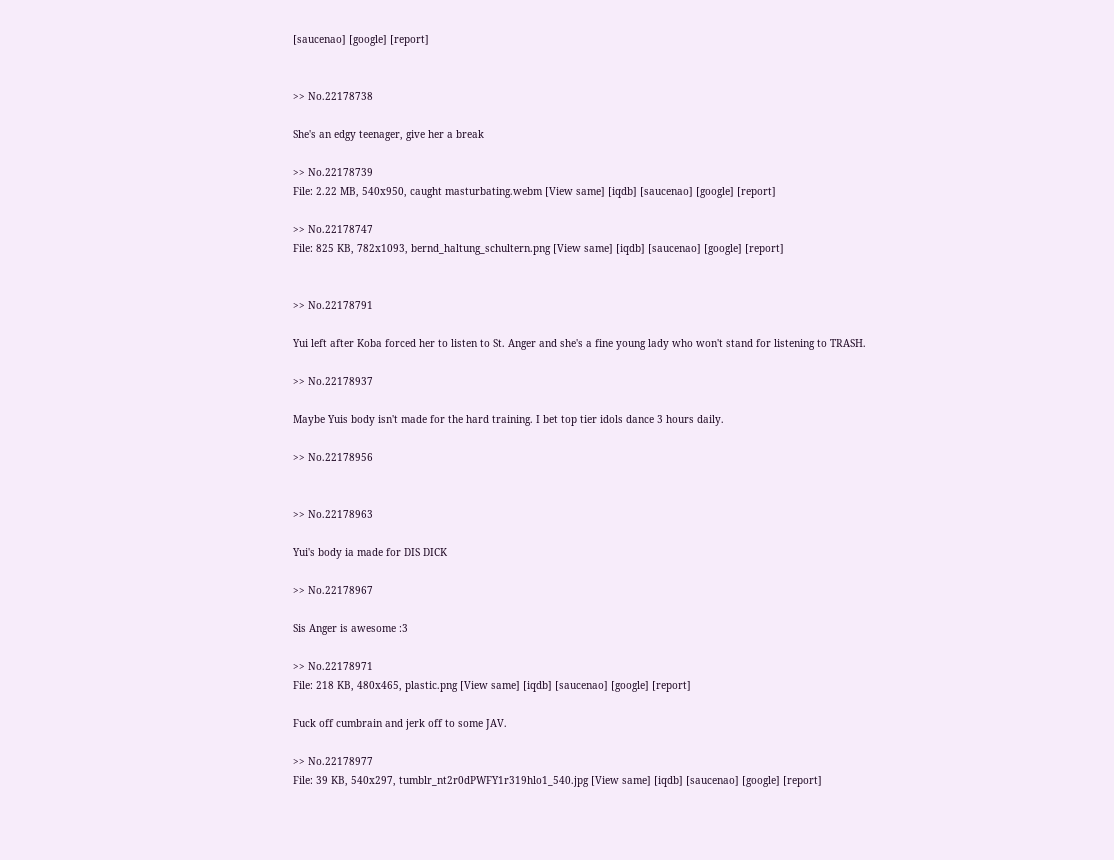[saucenao] [google] [report]


>> No.22178738

She's an edgy teenager, give her a break

>> No.22178739
File: 2.22 MB, 540x950, caught masturbating.webm [View same] [iqdb] [saucenao] [google] [report]

>> No.22178747
File: 825 KB, 782x1093, bernd_haltung_schultern.png [View same] [iqdb] [saucenao] [google] [report]


>> No.22178791

Yui left after Koba forced her to listen to St. Anger and she's a fine young lady who won't stand for listening to TRASH.

>> No.22178937

Maybe Yuis body isn't made for the hard training. I bet top tier idols dance 3 hours daily.

>> No.22178956


>> No.22178963

Yui's body ia made for DIS DICK

>> No.22178967

Sis Anger is awesome :3

>> No.22178971
File: 218 KB, 480x465, plastic.png [View same] [iqdb] [saucenao] [google] [report]

Fuck off cumbrain and jerk off to some JAV.

>> No.22178977
File: 39 KB, 540x297, tumblr_nt2r0dPWFY1r319hlo1_540.jpg [View same] [iqdb] [saucenao] [google] [report]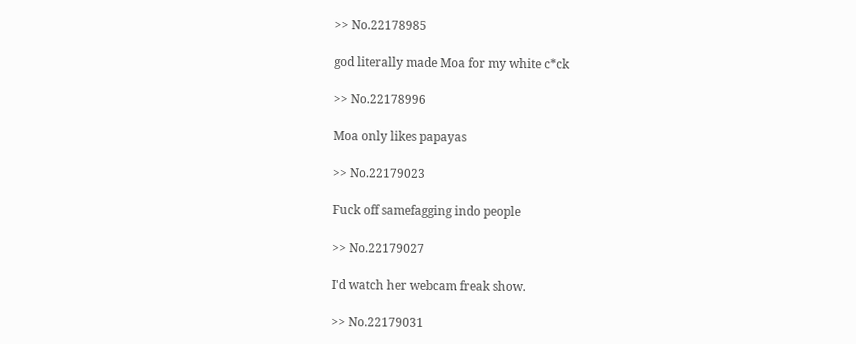>> No.22178985

god literally made Moa for my white c*ck

>> No.22178996

Moa only likes papayas

>> No.22179023

Fuck off samefagging indo people

>> No.22179027

I'd watch her webcam freak show.

>> No.22179031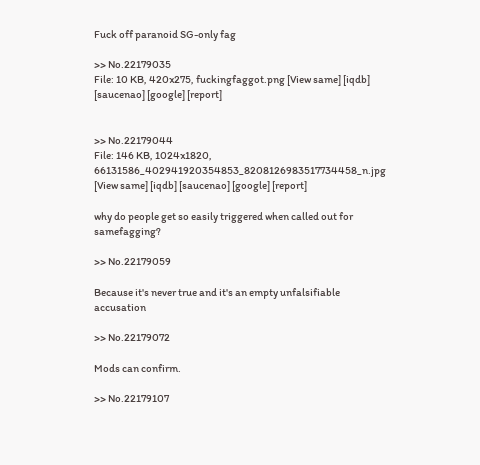Fuck off paranoid SG-only fag

>> No.22179035
File: 10 KB, 420x275, fuckingfaggot.png [View same] [iqdb] [saucenao] [google] [report]


>> No.22179044
File: 146 KB, 1024x1820, 66131586_402941920354853_8208126983517734458_n.jpg [View same] [iqdb] [saucenao] [google] [report]

why do people get so easily triggered when called out for samefagging?

>> No.22179059

Because it's never true and it's an empty unfalsifiable accusation

>> No.22179072

Mods can confirm.

>> No.22179107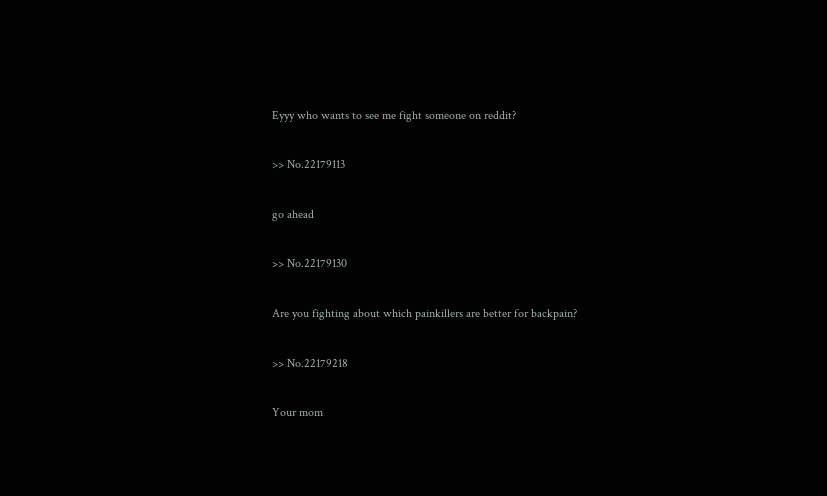Eyyy who wants to see me fight someone on reddit?

>> No.22179113

go ahead

>> No.22179130

Are you fighting about which painkillers are better for backpain?

>> No.22179218

Your mom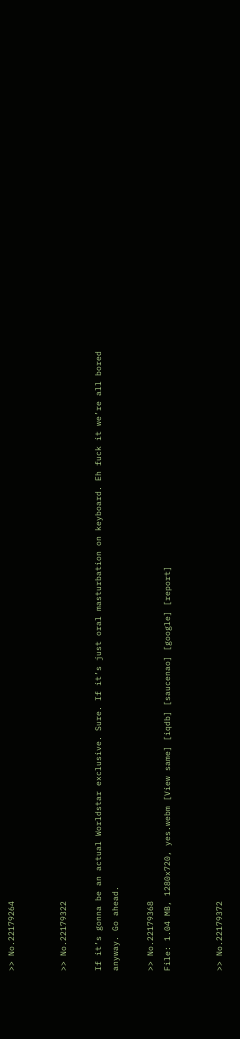>> No.22179264


>> No.22179322

If it’s gonna be an actual Worldstar exclusive. Sure. If it’s just oral masturbation on keyboard. Eh fuck it we’re all bored anyway. Go ahead.

>> No.22179368
File: 1.04 MB, 1280x720, yes.webm [View same] [iqdb] [saucenao] [google] [report]


>> No.22179372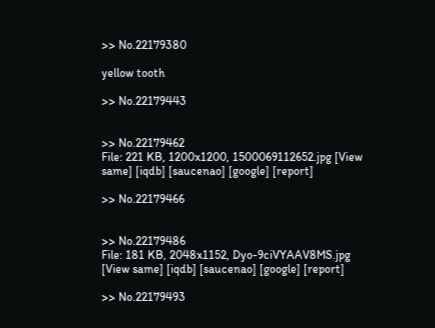>> No.22179380

yellow tooth

>> No.22179443


>> No.22179462
File: 221 KB, 1200x1200, 1500069112652.jpg [View same] [iqdb] [saucenao] [google] [report]

>> No.22179466


>> No.22179486
File: 181 KB, 2048x1152, Dyo-9ciVYAAV8MS.jpg [View same] [iqdb] [saucenao] [google] [report]

>> No.22179493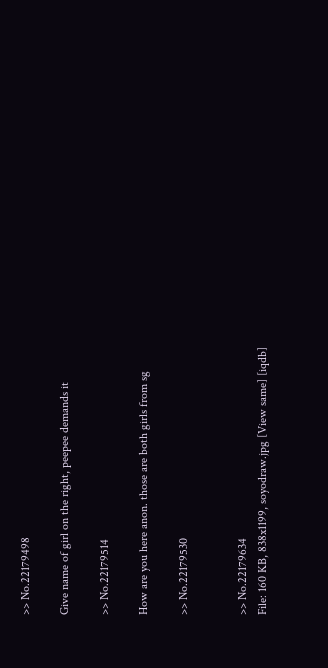>> No.22179498

Give name of girl on the right, peepee demands it

>> No.22179514

How are you here anon. those are both girls from sg

>> No.22179530


>> No.22179634
File: 160 KB, 838x1199, soyodraw.jpg [View same] [iqdb]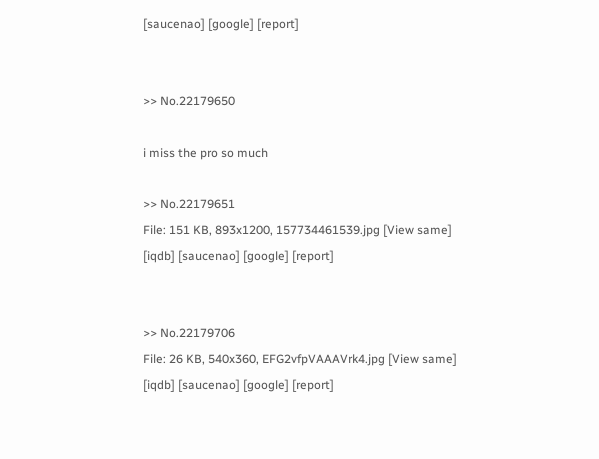[saucenao] [google] [report]


>> No.22179650

i miss the pro so much

>> No.22179651
File: 151 KB, 893x1200, 157734461539.jpg [View same] [iqdb] [saucenao] [google] [report]


>> No.22179706
File: 26 KB, 540x360, EFG2vfpVAAAVrk4.jpg [View same] [iqdb] [saucenao] [google] [report]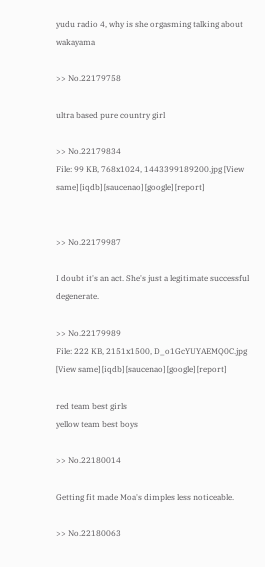yudu radio 4, why is she orgasming talking about wakayama

>> No.22179758

ultra based pure country girl

>> No.22179834
File: 99 KB, 768x1024, 1443399189200.jpg [View same] [iqdb] [saucenao] [google] [report]


>> No.22179987

I doubt it's an act. She's just a legitimate successful degenerate.

>> No.22179989
File: 222 KB, 2151x1500, D_o1GcYUYAEMQ0C.jpg [View same] [iqdb] [saucenao] [google] [report]

red team best girls
yellow team best boys

>> No.22180014

Getting fit made Moa's dimples less noticeable.

>> No.22180063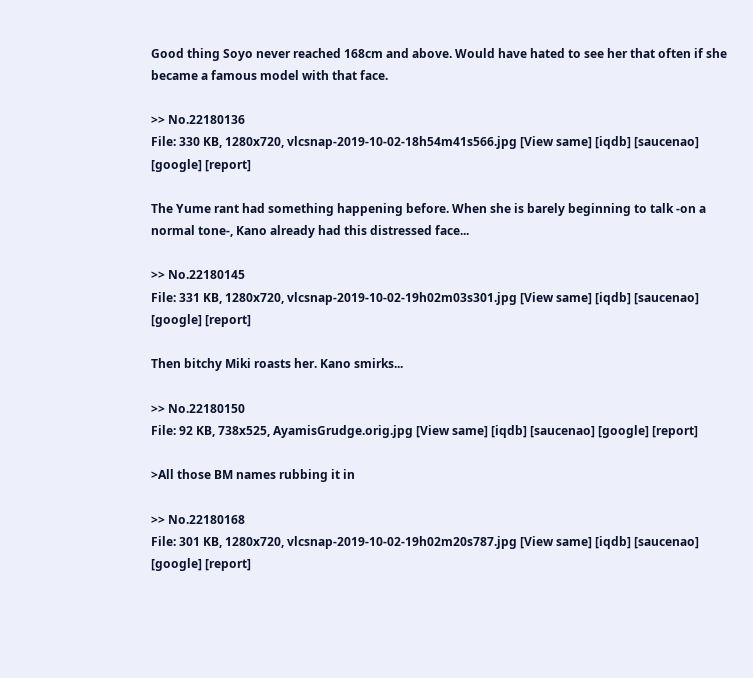Good thing Soyo never reached 168cm and above. Would have hated to see her that often if she became a famous model with that face.

>> No.22180136
File: 330 KB, 1280x720, vlcsnap-2019-10-02-18h54m41s566.jpg [View same] [iqdb] [saucenao] [google] [report]

The Yume rant had something happening before. When she is barely beginning to talk -on a normal tone-, Kano already had this distressed face...

>> No.22180145
File: 331 KB, 1280x720, vlcsnap-2019-10-02-19h02m03s301.jpg [View same] [iqdb] [saucenao] [google] [report]

Then bitchy Miki roasts her. Kano smirks...

>> No.22180150
File: 92 KB, 738x525, AyamisGrudge.orig.jpg [View same] [iqdb] [saucenao] [google] [report]

>All those BM names rubbing it in

>> No.22180168
File: 301 KB, 1280x720, vlcsnap-2019-10-02-19h02m20s787.jpg [View same] [iqdb] [saucenao] [google] [report]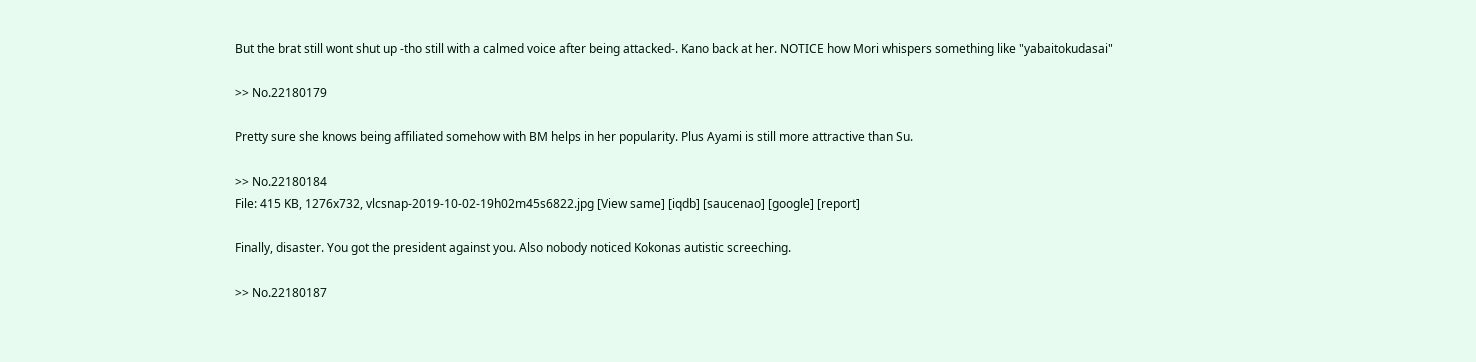But the brat still wont shut up -tho still with a calmed voice after being attacked-. Kano back at her. NOTICE how Mori whispers something like "yabaitokudasai"

>> No.22180179

Pretty sure she knows being affiliated somehow with BM helps in her popularity. Plus Ayami is still more attractive than Su.

>> No.22180184
File: 415 KB, 1276x732, vlcsnap-2019-10-02-19h02m45s6822.jpg [View same] [iqdb] [saucenao] [google] [report]

Finally, disaster. You got the president against you. Also nobody noticed Kokonas autistic screeching.

>> No.22180187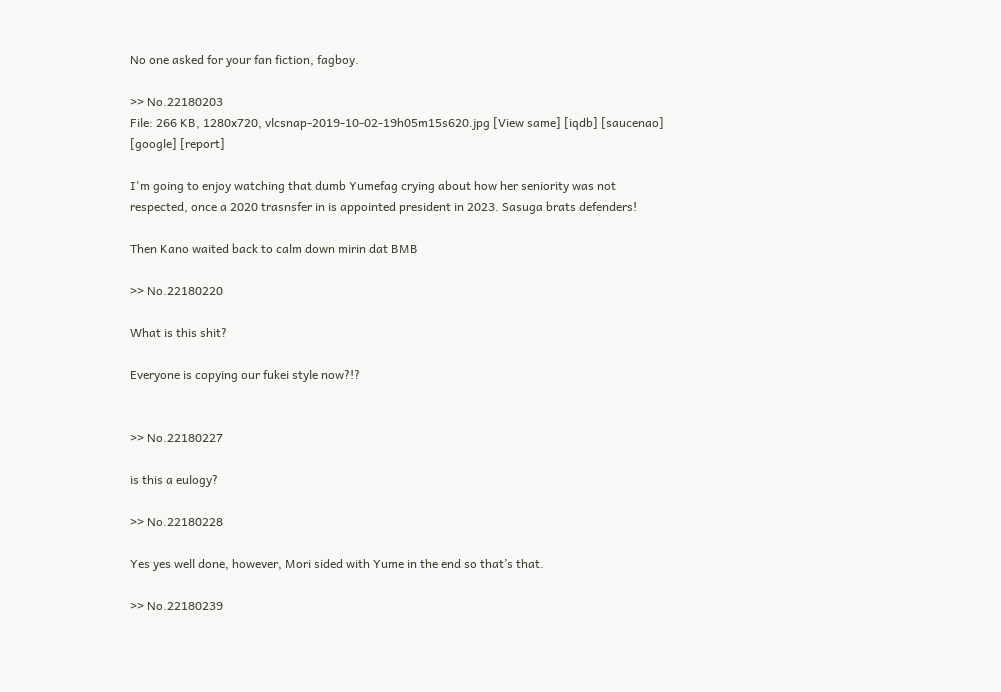No one asked for your fan fiction, fagboy.

>> No.22180203
File: 266 KB, 1280x720, vlcsnap-2019-10-02-19h05m15s620.jpg [View same] [iqdb] [saucenao] [google] [report]

I'm going to enjoy watching that dumb Yumefag crying about how her seniority was not respected, once a 2020 trasnsfer in is appointed president in 2023. Sasuga brats defenders!

Then Kano waited back to calm down mirin dat BMB

>> No.22180220

What is this shit?

Everyone is copying our fukei style now?!?


>> No.22180227

is this a eulogy?

>> No.22180228

Yes yes well done, however, Mori sided with Yume in the end so that’s that.

>> No.22180239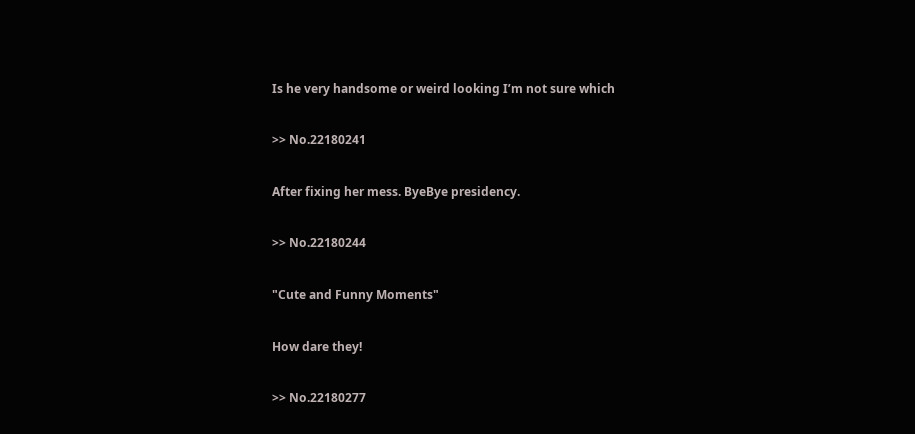Is he very handsome or weird looking I’m not sure which

>> No.22180241

After fixing her mess. ByeBye presidency.

>> No.22180244

"Cute and Funny Moments"

How dare they!

>> No.22180277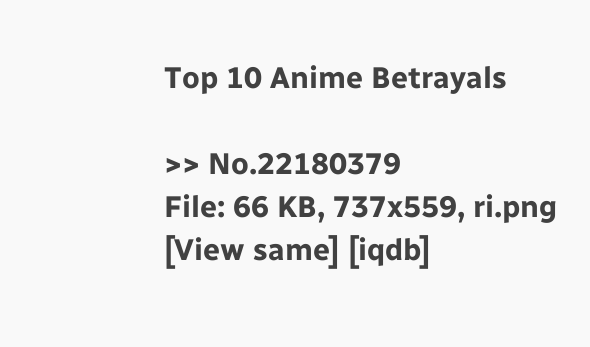Top 10 Anime Betrayals

>> No.22180379
File: 66 KB, 737x559, ri.png [View same] [iqdb]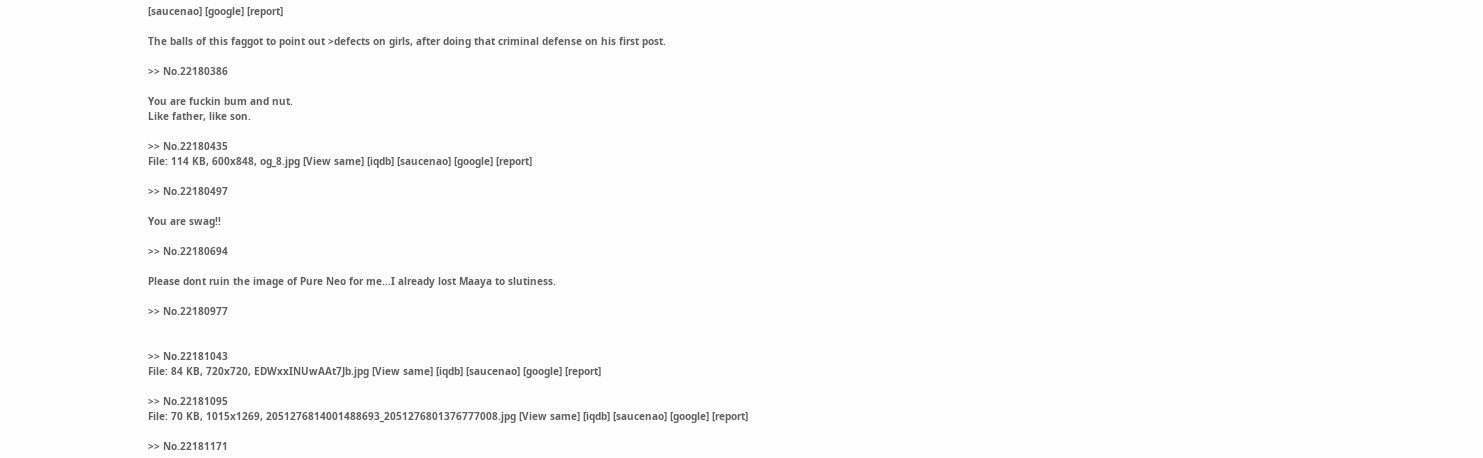[saucenao] [google] [report]

The balls of this faggot to point out >defects on girls, after doing that criminal defense on his first post.

>> No.22180386

You are fuckin bum and nut.
Like father, like son.

>> No.22180435
File: 114 KB, 600x848, og_8.jpg [View same] [iqdb] [saucenao] [google] [report]

>> No.22180497

You are swag!!

>> No.22180694

Please dont ruin the image of Pure Neo for me...I already lost Maaya to slutiness.

>> No.22180977


>> No.22181043
File: 84 KB, 720x720, EDWxxINUwAAt7Jb.jpg [View same] [iqdb] [saucenao] [google] [report]

>> No.22181095
File: 70 KB, 1015x1269, 2051276814001488693_2051276801376777008.jpg [View same] [iqdb] [saucenao] [google] [report]

>> No.22181171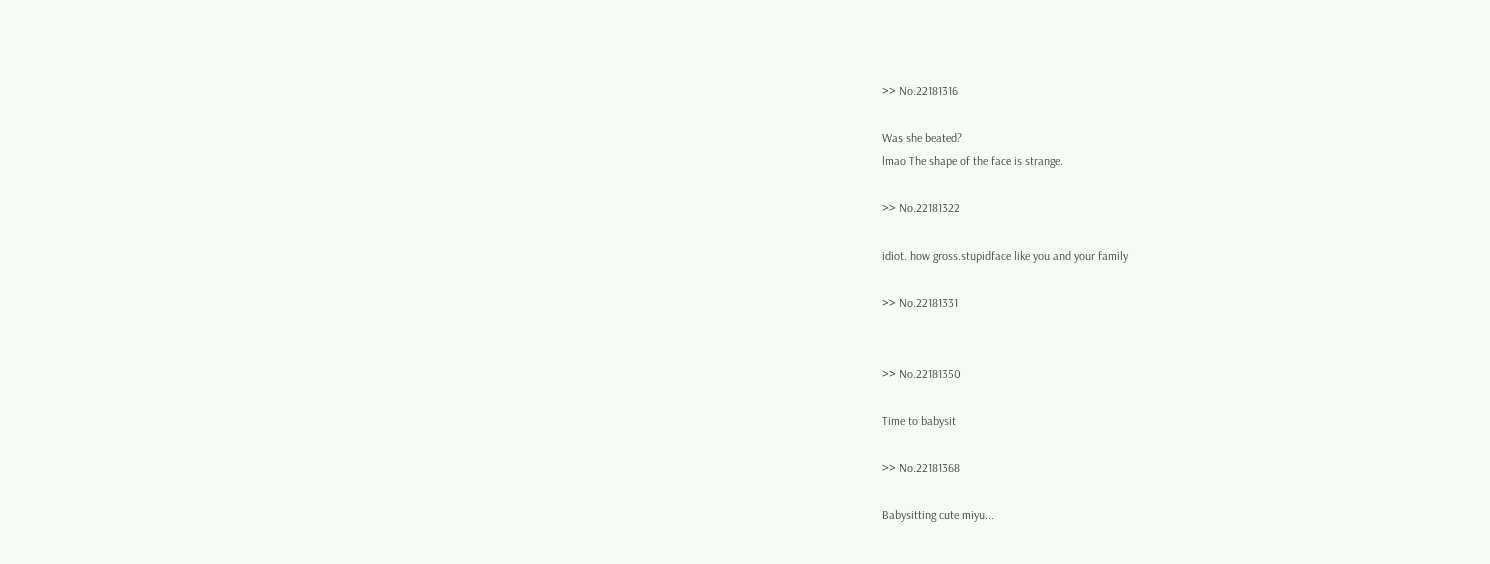>> No.22181316

Was she beated?
lmao The shape of the face is strange.

>> No.22181322

idiot. how gross.stupidface like you and your family

>> No.22181331


>> No.22181350

Time to babysit

>> No.22181368

Babysitting cute miyu...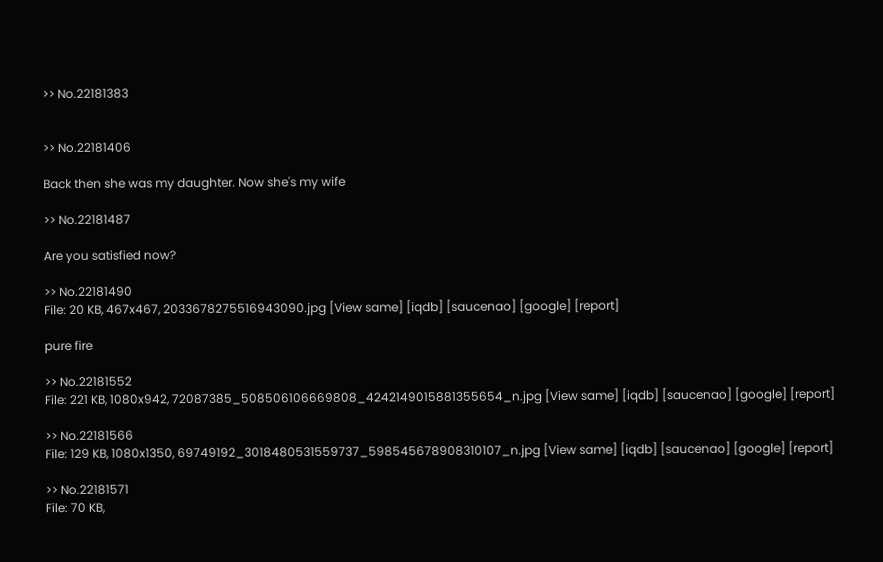>> No.22181383


>> No.22181406

Back then she was my daughter. Now she's my wife

>> No.22181487

Are you satisfied now?

>> No.22181490
File: 20 KB, 467x467, 2033678275516943090.jpg [View same] [iqdb] [saucenao] [google] [report]

pure fire

>> No.22181552
File: 221 KB, 1080x942, 72087385_508506106669808_4242149015881355654_n.jpg [View same] [iqdb] [saucenao] [google] [report]

>> No.22181566
File: 129 KB, 1080x1350, 69749192_3018480531559737_598545678908310107_n.jpg [View same] [iqdb] [saucenao] [google] [report]

>> No.22181571
File: 70 KB,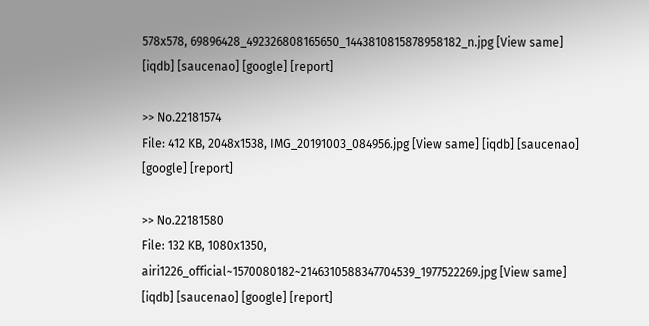578x578, 69896428_492326808165650_1443810815878958182_n.jpg [View same] [iqdb] [saucenao] [google] [report]

>> No.22181574
File: 412 KB, 2048x1538, IMG_20191003_084956.jpg [View same] [iqdb] [saucenao] [google] [report]

>> No.22181580
File: 132 KB, 1080x1350, airi1226_official~1570080182~2146310588347704539_1977522269.jpg [View same] [iqdb] [saucenao] [google] [report]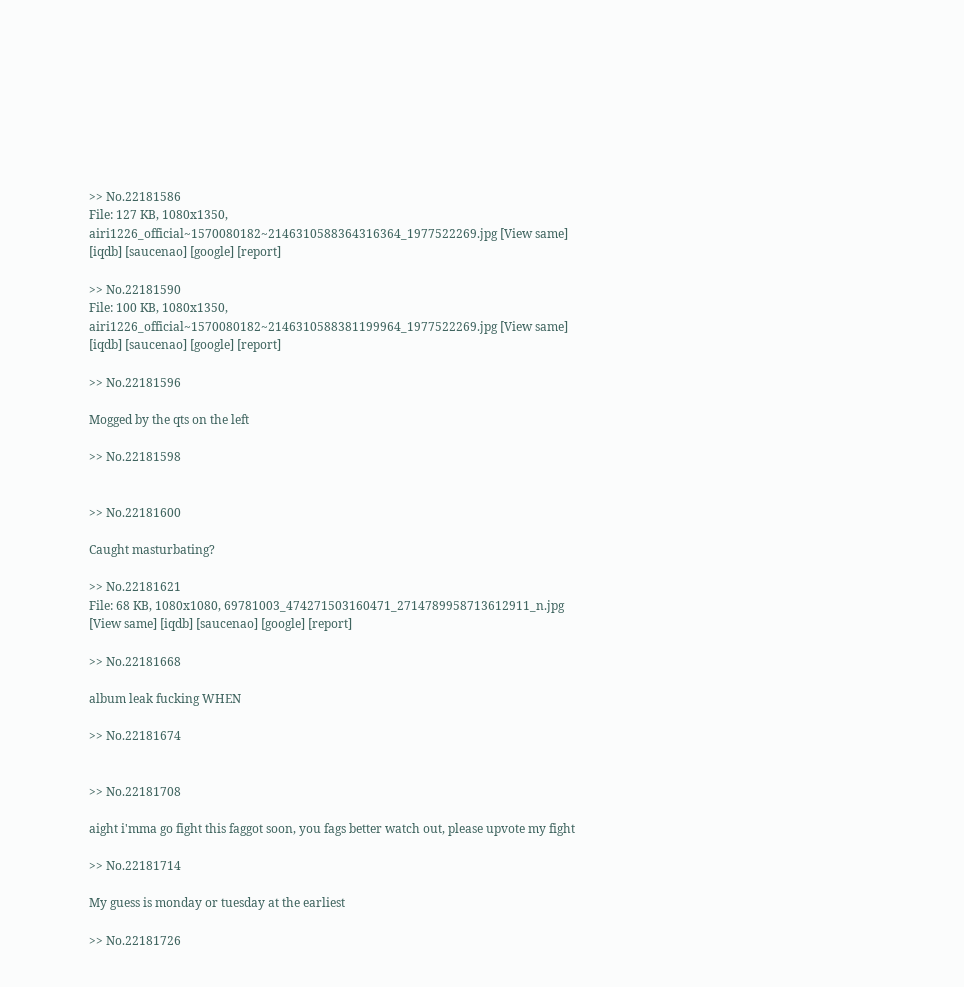>> No.22181586
File: 127 KB, 1080x1350, airi1226_official~1570080182~2146310588364316364_1977522269.jpg [View same] [iqdb] [saucenao] [google] [report]

>> No.22181590
File: 100 KB, 1080x1350, airi1226_official~1570080182~2146310588381199964_1977522269.jpg [View same] [iqdb] [saucenao] [google] [report]

>> No.22181596

Mogged by the qts on the left

>> No.22181598


>> No.22181600

Caught masturbating?

>> No.22181621
File: 68 KB, 1080x1080, 69781003_474271503160471_2714789958713612911_n.jpg [View same] [iqdb] [saucenao] [google] [report]

>> No.22181668

album leak fucking WHEN

>> No.22181674


>> No.22181708

aight i'mma go fight this faggot soon, you fags better watch out, please upvote my fight

>> No.22181714

My guess is monday or tuesday at the earliest

>> No.22181726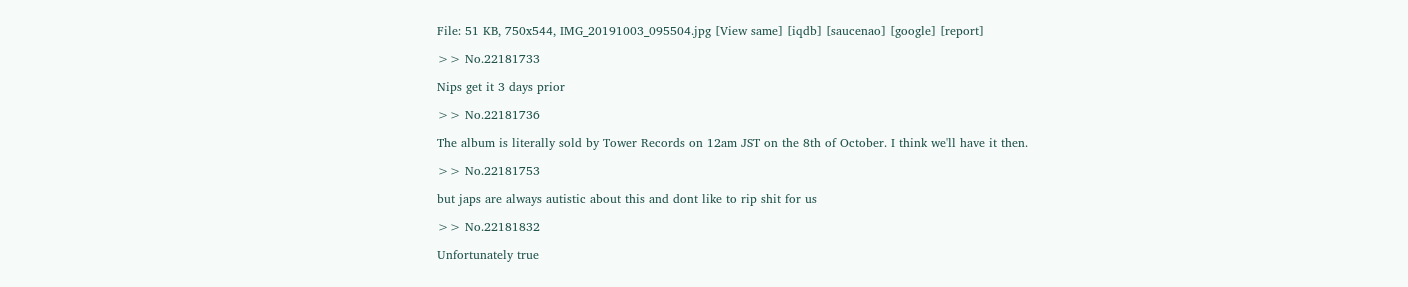File: 51 KB, 750x544, IMG_20191003_095504.jpg [View same] [iqdb] [saucenao] [google] [report]

>> No.22181733

Nips get it 3 days prior

>> No.22181736

The album is literally sold by Tower Records on 12am JST on the 8th of October. I think we'll have it then.

>> No.22181753

but japs are always autistic about this and dont like to rip shit for us

>> No.22181832

Unfortunately true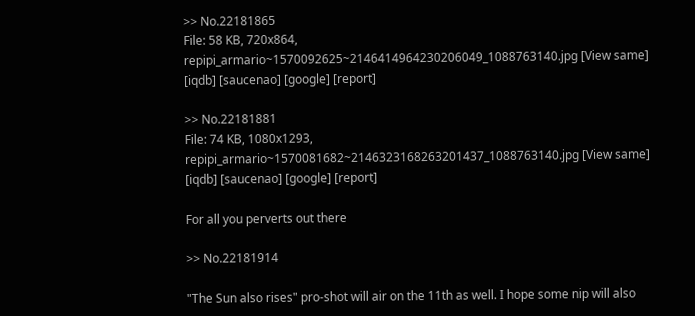>> No.22181865
File: 58 KB, 720x864, repipi_armario~1570092625~2146414964230206049_1088763140.jpg [View same] [iqdb] [saucenao] [google] [report]

>> No.22181881
File: 74 KB, 1080x1293, repipi_armario~1570081682~2146323168263201437_1088763140.jpg [View same] [iqdb] [saucenao] [google] [report]

For all you perverts out there

>> No.22181914

"The Sun also rises" pro-shot will air on the 11th as well. I hope some nip will also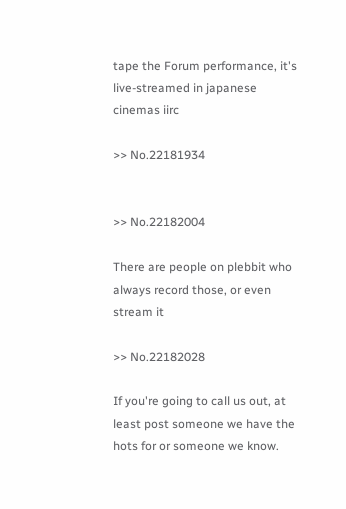tape the Forum performance, it's live-streamed in japanese cinemas iirc

>> No.22181934


>> No.22182004

There are people on plebbit who always record those, or even stream it

>> No.22182028

If you're going to call us out, at least post someone we have the hots for or someone we know.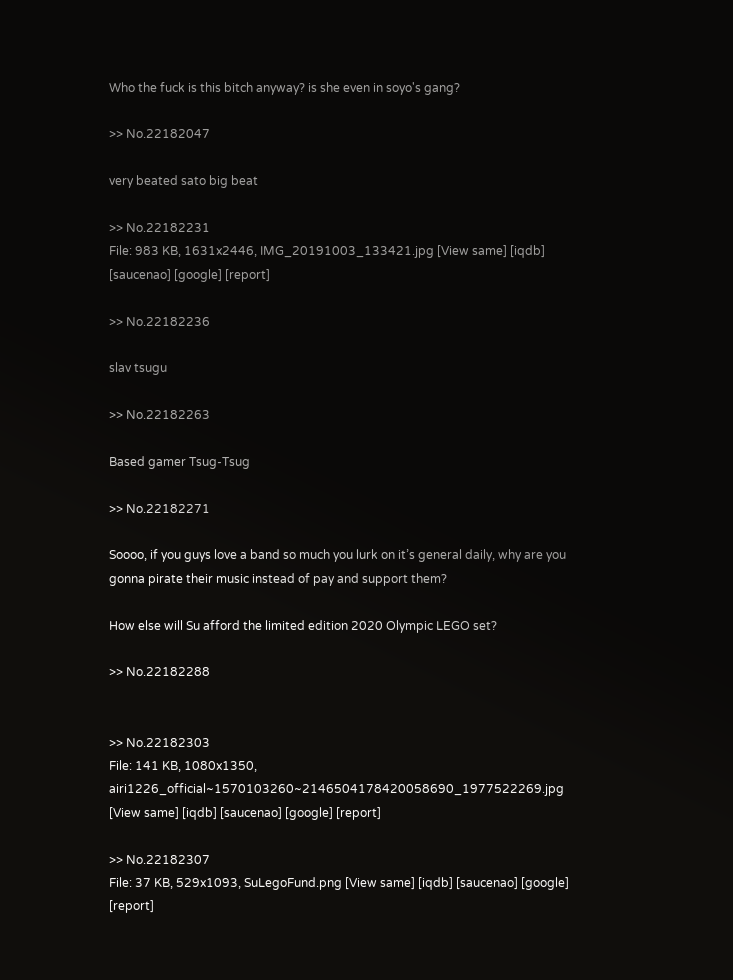Who the fuck is this bitch anyway? is she even in soyo's gang?

>> No.22182047

very beated sato big beat

>> No.22182231
File: 983 KB, 1631x2446, IMG_20191003_133421.jpg [View same] [iqdb] [saucenao] [google] [report]

>> No.22182236

slav tsugu

>> No.22182263

Based gamer Tsug-Tsug

>> No.22182271

Soooo, if you guys love a band so much you lurk on it’s general daily, why are you gonna pirate their music instead of pay and support them?

How else will Su afford the limited edition 2020 Olympic LEGO set?

>> No.22182288


>> No.22182303
File: 141 KB, 1080x1350, airi1226_official~1570103260~2146504178420058690_1977522269.jpg [View same] [iqdb] [saucenao] [google] [report]

>> No.22182307
File: 37 KB, 529x1093, SuLegoFund.png [View same] [iqdb] [saucenao] [google] [report]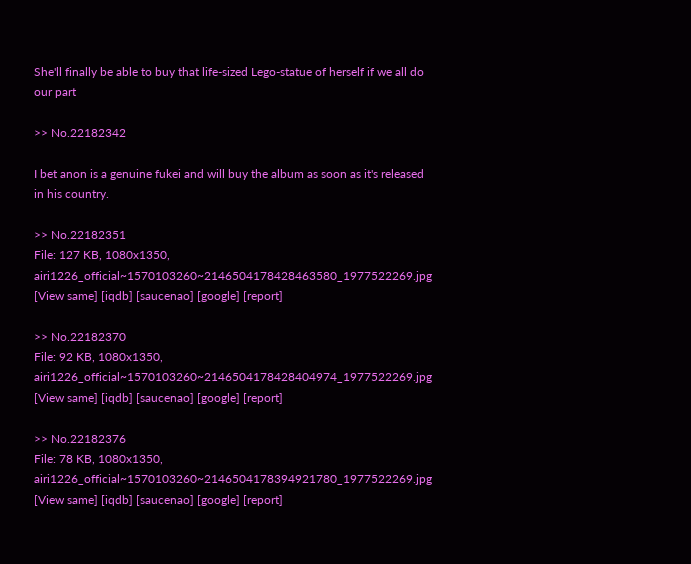She'll finally be able to buy that life-sized Lego-statue of herself if we all do our part

>> No.22182342

I bet anon is a genuine fukei and will buy the album as soon as it's released in his country.

>> No.22182351
File: 127 KB, 1080x1350, airi1226_official~1570103260~2146504178428463580_1977522269.jpg [View same] [iqdb] [saucenao] [google] [report]

>> No.22182370
File: 92 KB, 1080x1350, airi1226_official~1570103260~2146504178428404974_1977522269.jpg [View same] [iqdb] [saucenao] [google] [report]

>> No.22182376
File: 78 KB, 1080x1350, airi1226_official~1570103260~2146504178394921780_1977522269.jpg [View same] [iqdb] [saucenao] [google] [report]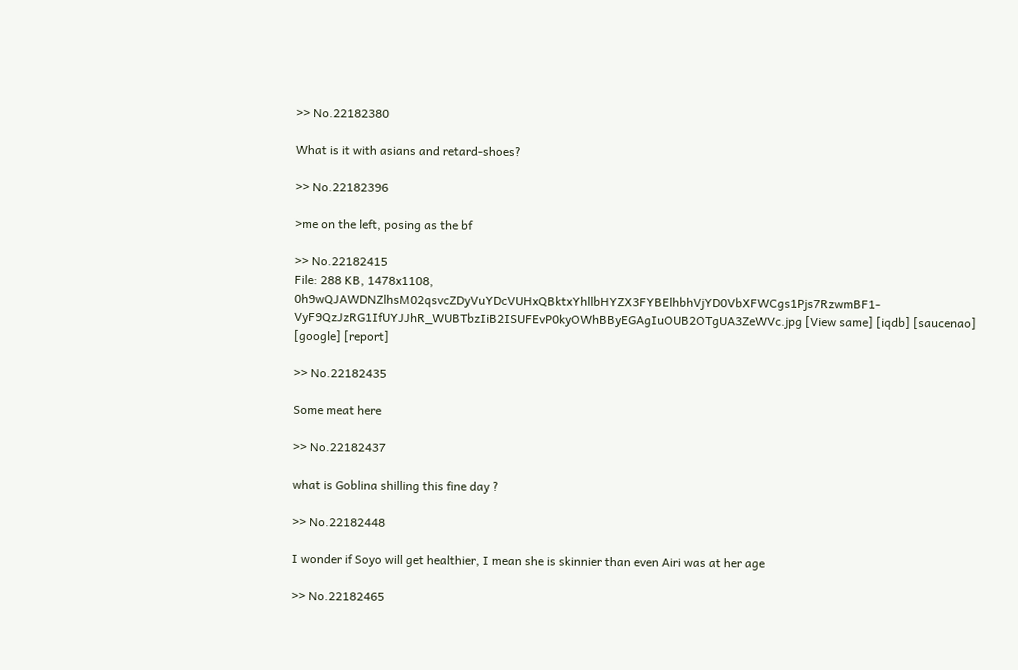>> No.22182380

What is it with asians and retard-shoes?

>> No.22182396

>me on the left, posing as the bf

>> No.22182415
File: 288 KB, 1478x1108, 0h9wQJAWDNZlhsM02qsvcZDyVuYDcVUHxQBktxYhllbHYZX3FYBElhbhVjYD0VbXFWCgs1Pjs7RzwmBF1-VyF9QzJzRG1IfUYJJhR_WUBTbzIiB2ISUFEvP0kyOWhBByEGAgIuOUB2OTgUA3ZeWVc.jpg [View same] [iqdb] [saucenao] [google] [report]

>> No.22182435

Some meat here

>> No.22182437

what is Goblina shilling this fine day ?

>> No.22182448

I wonder if Soyo will get healthier, I mean she is skinnier than even Airi was at her age

>> No.22182465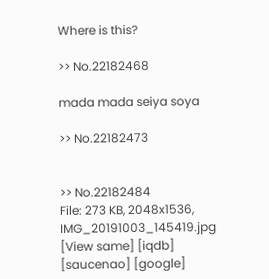Where is this?

>> No.22182468

mada mada seiya soya

>> No.22182473


>> No.22182484
File: 273 KB, 2048x1536, IMG_20191003_145419.jpg [View same] [iqdb] [saucenao] [google]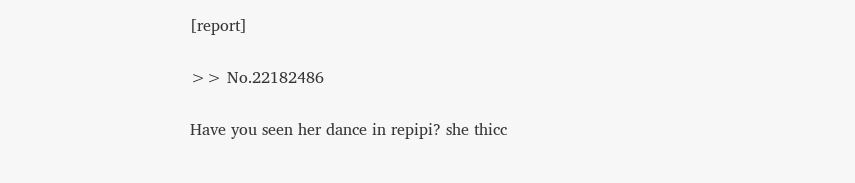[report]

>> No.22182486

Have you seen her dance in repipi? she thicc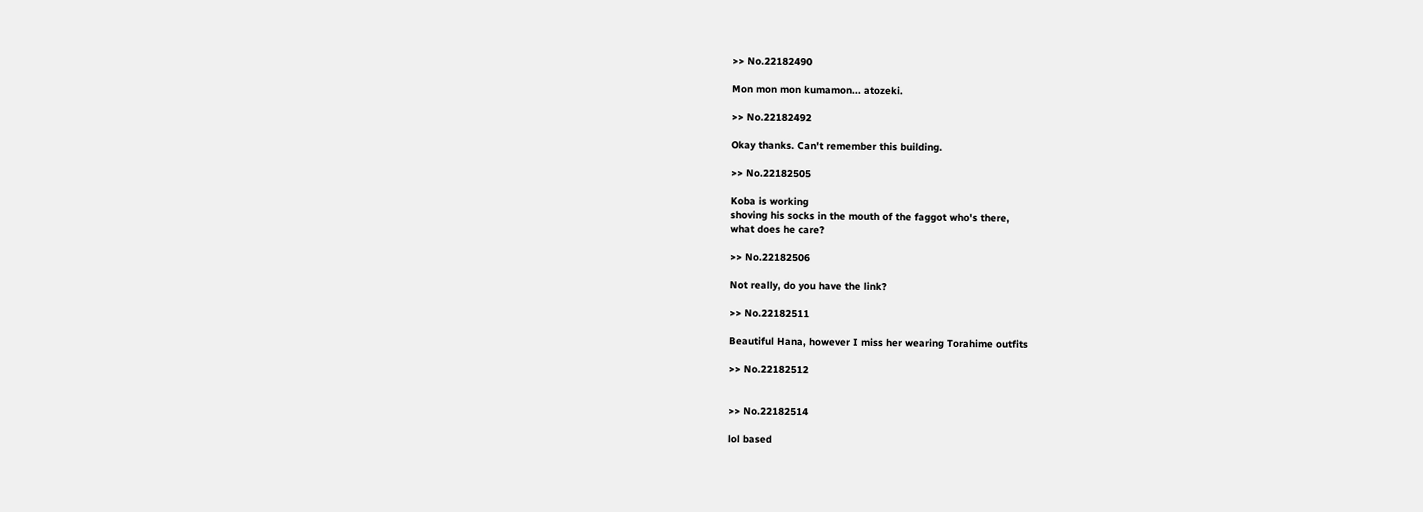>> No.22182490

Mon mon mon kumamon... atozeki.

>> No.22182492

Okay thanks. Can't remember this building.

>> No.22182505

Koba is working
shoving his socks in the mouth of the faggot who's there,
what does he care?

>> No.22182506

Not really, do you have the link?

>> No.22182511

Beautiful Hana, however I miss her wearing Torahime outfits

>> No.22182512


>> No.22182514

lol based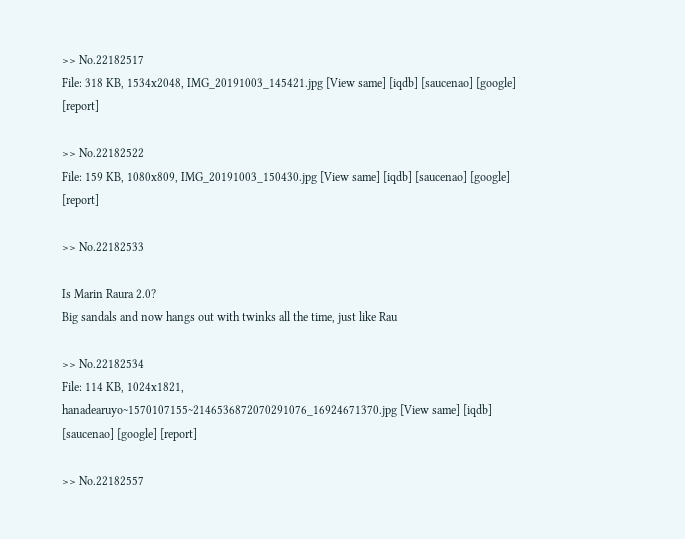>> No.22182517
File: 318 KB, 1534x2048, IMG_20191003_145421.jpg [View same] [iqdb] [saucenao] [google] [report]

>> No.22182522
File: 159 KB, 1080x809, IMG_20191003_150430.jpg [View same] [iqdb] [saucenao] [google] [report]

>> No.22182533

Is Marin Raura 2.0?
Big sandals and now hangs out with twinks all the time, just like Rau

>> No.22182534
File: 114 KB, 1024x1821, hanadearuyo~1570107155~2146536872070291076_16924671370.jpg [View same] [iqdb] [saucenao] [google] [report]

>> No.22182557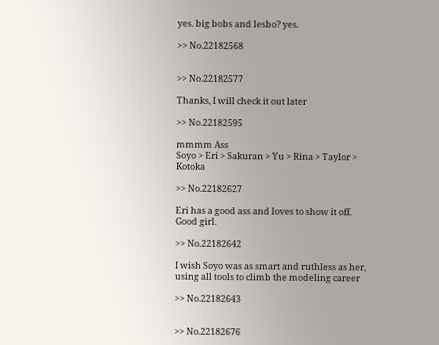yes. big bobs and lesbo? yes.

>> No.22182568


>> No.22182577

Thanks, I will check it out later

>> No.22182595

mmmm Ass
Soyo > Eri > Sakuran > Yu > Rina > Taylor > Kotoka

>> No.22182627

Eri has a good ass and loves to show it off. Good girl.

>> No.22182642

I wish Soyo was as smart and ruthless as her, using all tools to climb the modeling career

>> No.22182643


>> No.22182676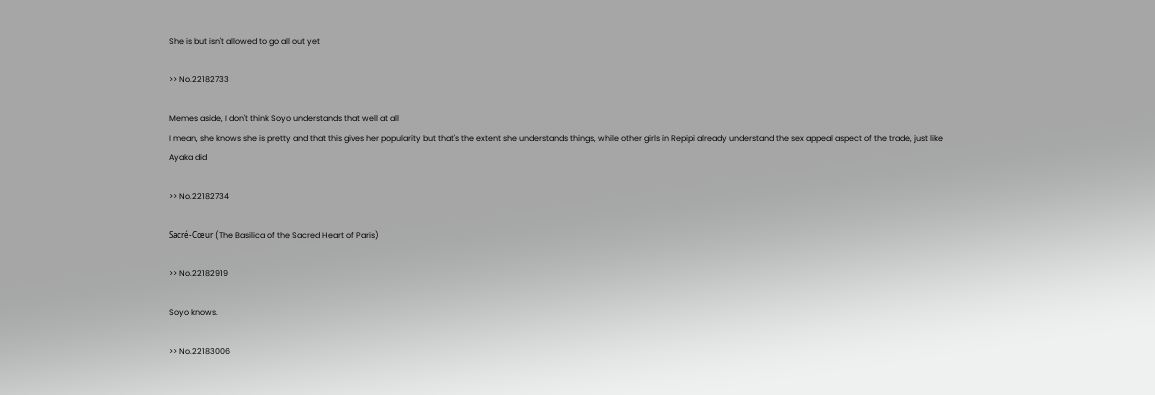She is but isn't allowed to go all out yet

>> No.22182733

Memes aside, I don't think Soyo understands that well at all
I mean, she knows she is pretty and that this gives her popularity but that's the extent she understands things, while other girls in Repipi already understand the sex appeal aspect of the trade, just like Ayaka did

>> No.22182734

Sacré-Cœur (The Basilica of the Sacred Heart of Paris)

>> No.22182919

Soyo knows.

>> No.22183006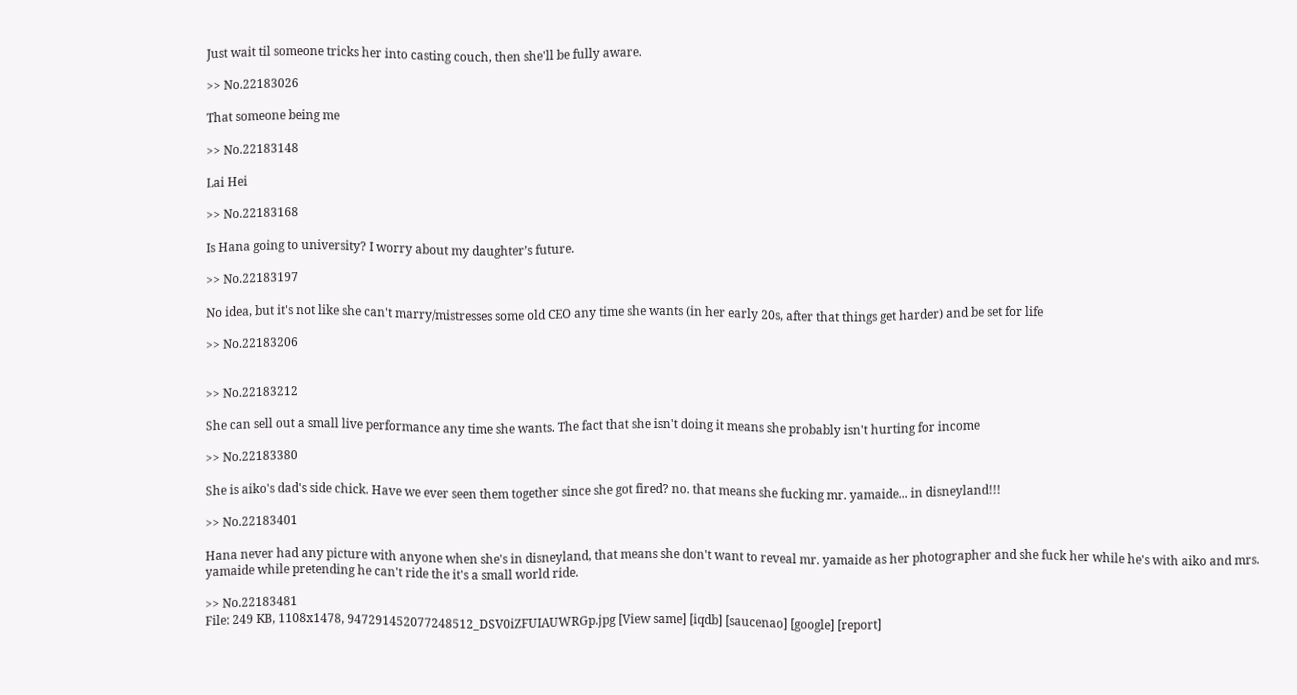Just wait til someone tricks her into casting couch, then she'll be fully aware.

>> No.22183026

That someone being me

>> No.22183148

Lai Hei

>> No.22183168

Is Hana going to university? I worry about my daughter’s future.

>> No.22183197

No idea, but it's not like she can't marry/mistresses some old CEO any time she wants (in her early 20s, after that things get harder) and be set for life

>> No.22183206


>> No.22183212

She can sell out a small live performance any time she wants. The fact that she isn't doing it means she probably isn't hurting for income

>> No.22183380

She is aiko's dad's side chick. Have we ever seen them together since she got fired? no. that means she fucking mr. yamaide... in disneyland!!!

>> No.22183401

Hana never had any picture with anyone when she's in disneyland, that means she don't want to reveal mr. yamaide as her photographer and she fuck her while he's with aiko and mrs. yamaide while pretending he can't ride the it's a small world ride.

>> No.22183481
File: 249 KB, 1108x1478, 947291452077248512_DSV0iZFUIAUWRGp.jpg [View same] [iqdb] [saucenao] [google] [report]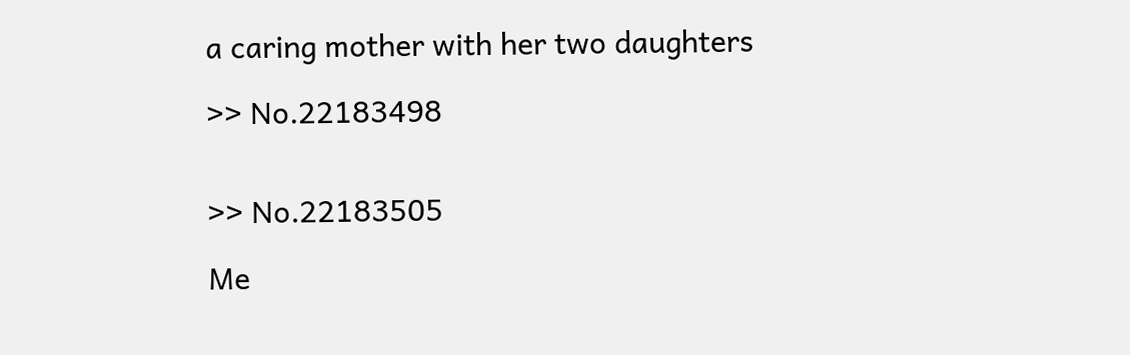a caring mother with her two daughters

>> No.22183498


>> No.22183505

Me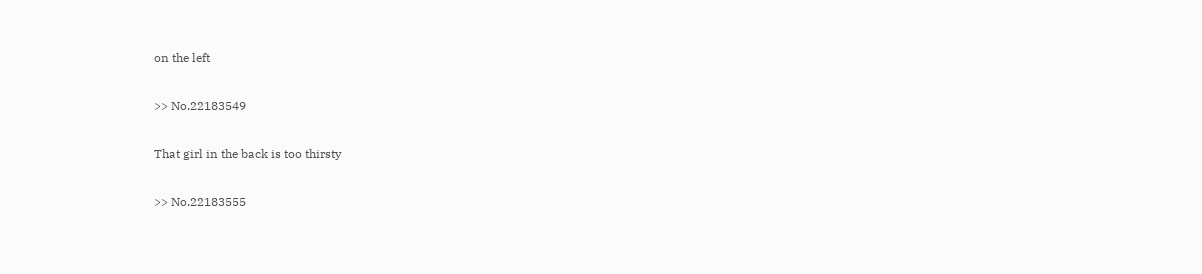on the left

>> No.22183549

That girl in the back is too thirsty

>> No.22183555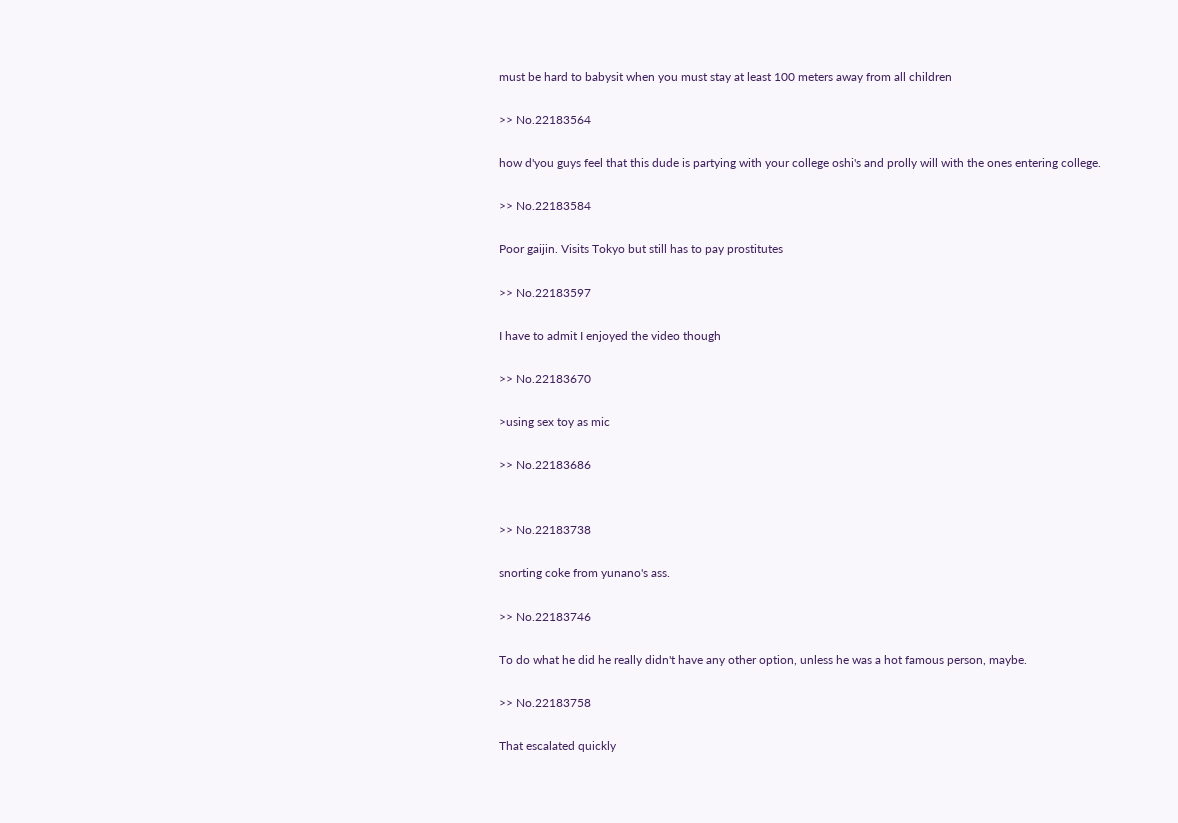must be hard to babysit when you must stay at least 100 meters away from all children

>> No.22183564

how d'you guys feel that this dude is partying with your college oshi's and prolly will with the ones entering college.

>> No.22183584

Poor gaijin. Visits Tokyo but still has to pay prostitutes

>> No.22183597

I have to admit I enjoyed the video though

>> No.22183670

>using sex toy as mic

>> No.22183686


>> No.22183738

snorting coke from yunano's ass.

>> No.22183746

To do what he did he really didn't have any other option, unless he was a hot famous person, maybe.

>> No.22183758

That escalated quickly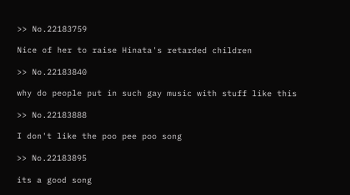>> No.22183759

Nice of her to raise Hinata's retarded children

>> No.22183840

why do people put in such gay music with stuff like this

>> No.22183888

I don't like the poo pee poo song

>> No.22183895

its a good song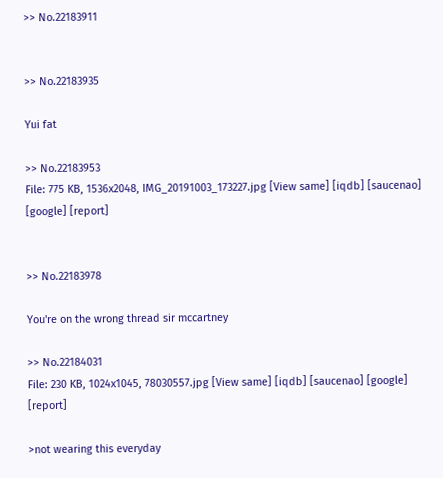>> No.22183911


>> No.22183935

Yui fat

>> No.22183953
File: 775 KB, 1536x2048, IMG_20191003_173227.jpg [View same] [iqdb] [saucenao] [google] [report]


>> No.22183978

You're on the wrong thread sir mccartney

>> No.22184031
File: 230 KB, 1024x1045, 78030557.jpg [View same] [iqdb] [saucenao] [google] [report]

>not wearing this everyday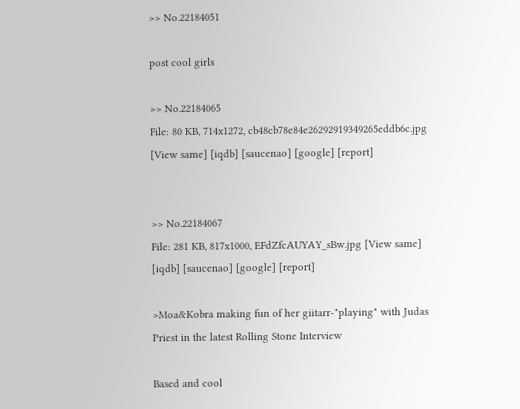>> No.22184051

post cool girls

>> No.22184065
File: 80 KB, 714x1272, cb48cb78e84e26292919349265eddb6c.jpg [View same] [iqdb] [saucenao] [google] [report]


>> No.22184067
File: 281 KB, 817x1000, EFdZfcAUYAY_sBw.jpg [View same] [iqdb] [saucenao] [google] [report]

>Moa&Kobra making fun of her giitarr-"playing" with Judas Priest in the latest Rolling Stone Interview

Based and cool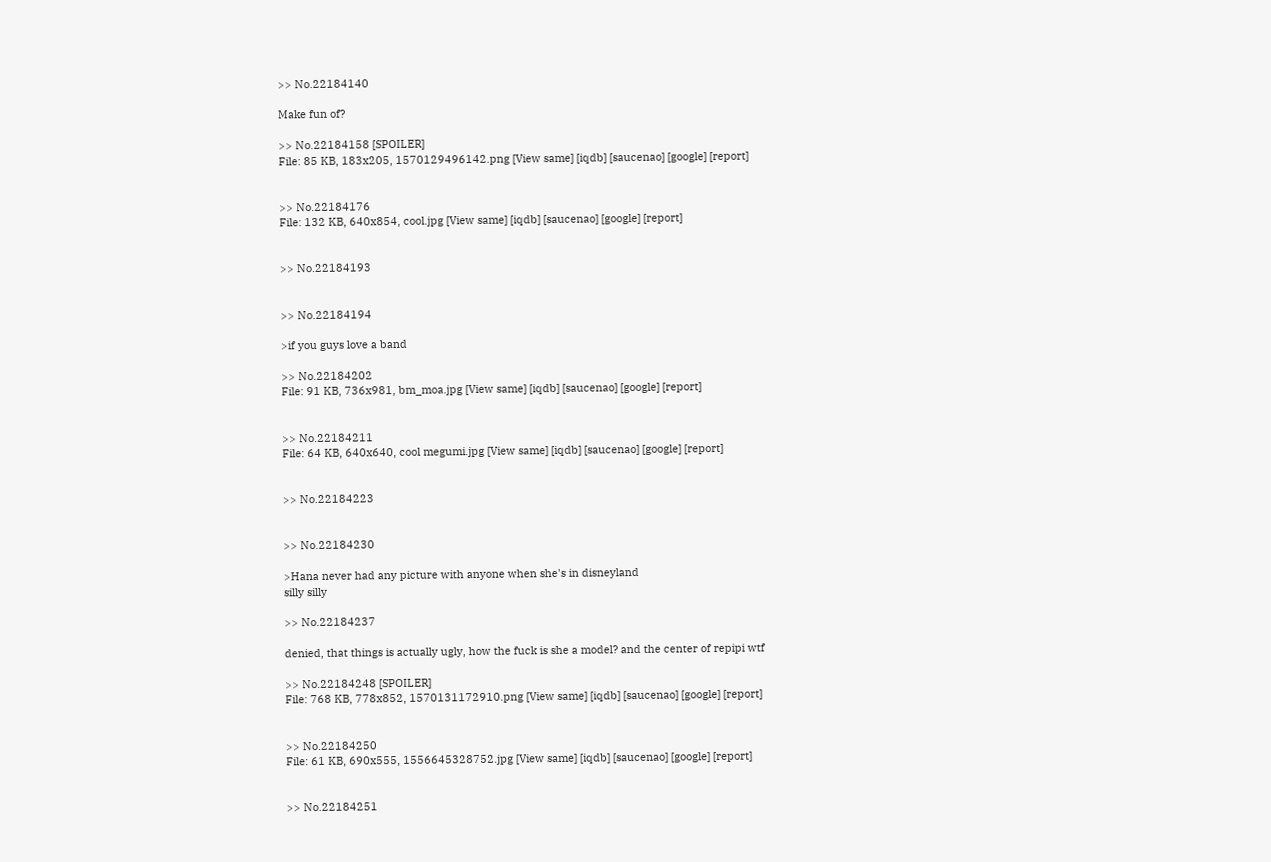>> No.22184140

Make fun of?

>> No.22184158 [SPOILER]
File: 85 KB, 183x205, 1570129496142.png [View same] [iqdb] [saucenao] [google] [report]


>> No.22184176
File: 132 KB, 640x854, cool.jpg [View same] [iqdb] [saucenao] [google] [report]


>> No.22184193


>> No.22184194

>if you guys love a band

>> No.22184202
File: 91 KB, 736x981, bm_moa.jpg [View same] [iqdb] [saucenao] [google] [report]


>> No.22184211
File: 64 KB, 640x640, cool megumi.jpg [View same] [iqdb] [saucenao] [google] [report]


>> No.22184223


>> No.22184230

>Hana never had any picture with anyone when she's in disneyland
silly silly

>> No.22184237

denied, that things is actually ugly, how the fuck is she a model? and the center of repipi wtf

>> No.22184248 [SPOILER]
File: 768 KB, 778x852, 1570131172910.png [View same] [iqdb] [saucenao] [google] [report]


>> No.22184250
File: 61 KB, 690x555, 1556645328752.jpg [View same] [iqdb] [saucenao] [google] [report]


>> No.22184251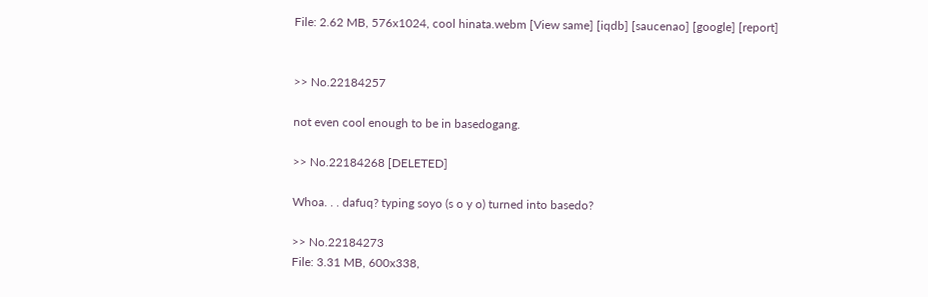File: 2.62 MB, 576x1024, cool hinata.webm [View same] [iqdb] [saucenao] [google] [report]


>> No.22184257

not even cool enough to be in basedogang.

>> No.22184268 [DELETED]

Whoa. . . dafuq? typing soyo (s o y o) turned into basedo?

>> No.22184273
File: 3.31 MB, 600x338,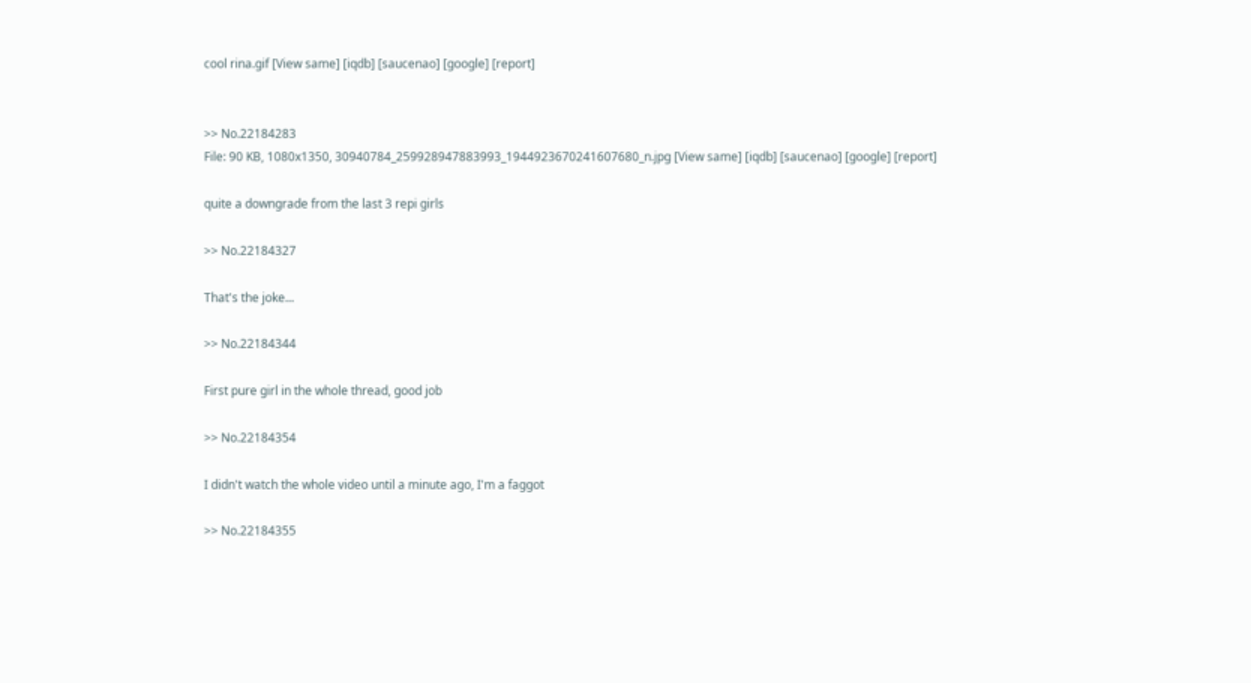cool rina.gif [View same] [iqdb] [saucenao] [google] [report]


>> No.22184283
File: 90 KB, 1080x1350, 30940784_259928947883993_1944923670241607680_n.jpg [View same] [iqdb] [saucenao] [google] [report]

quite a downgrade from the last 3 repi girls

>> No.22184327

That's the joke...

>> No.22184344

First pure girl in the whole thread, good job

>> No.22184354

I didn't watch the whole video until a minute ago, I'm a faggot

>> No.22184355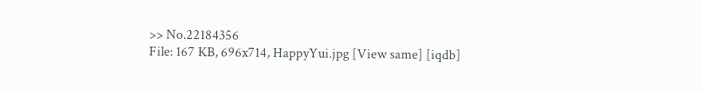>> No.22184356
File: 167 KB, 696x714, HappyYui.jpg [View same] [iqdb]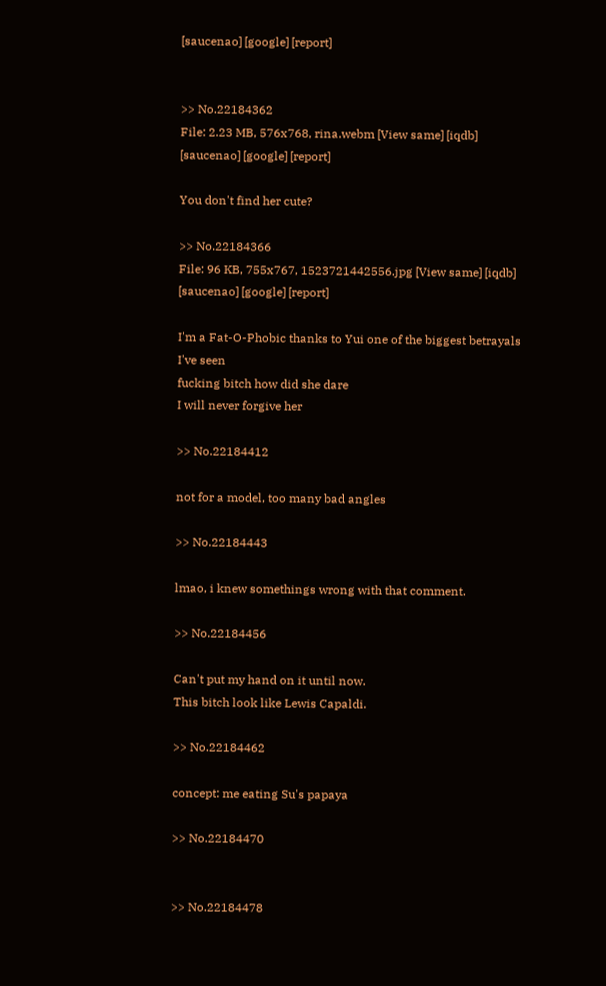[saucenao] [google] [report]


>> No.22184362
File: 2.23 MB, 576x768, rina.webm [View same] [iqdb] [saucenao] [google] [report]

You don't find her cute?

>> No.22184366
File: 96 KB, 755x767, 1523721442556.jpg [View same] [iqdb] [saucenao] [google] [report]

I'm a Fat-O-Phobic thanks to Yui one of the biggest betrayals I've seen
fucking bitch how did she dare
I will never forgive her

>> No.22184412

not for a model, too many bad angles

>> No.22184443

lmao, i knew somethings wrong with that comment.

>> No.22184456

Can't put my hand on it until now.
This bitch look like Lewis Capaldi.

>> No.22184462

concept: me eating Su's papaya

>> No.22184470


>> No.22184478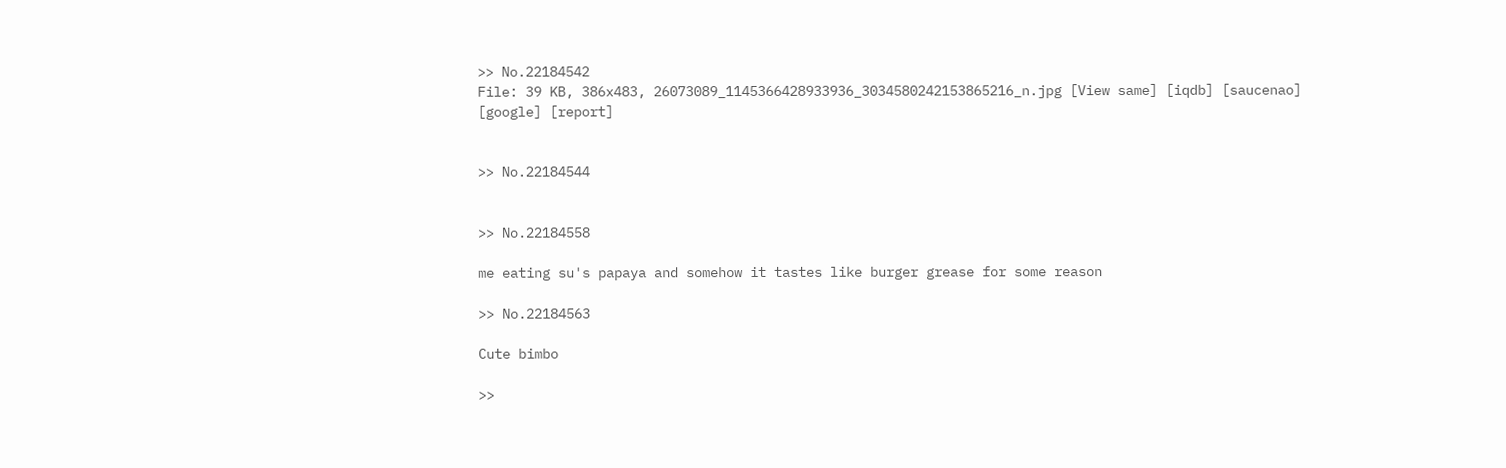>> No.22184542
File: 39 KB, 386x483, 26073089_1145366428933936_3034580242153865216_n.jpg [View same] [iqdb] [saucenao] [google] [report]


>> No.22184544


>> No.22184558

me eating su's papaya and somehow it tastes like burger grease for some reason

>> No.22184563

Cute bimbo

>>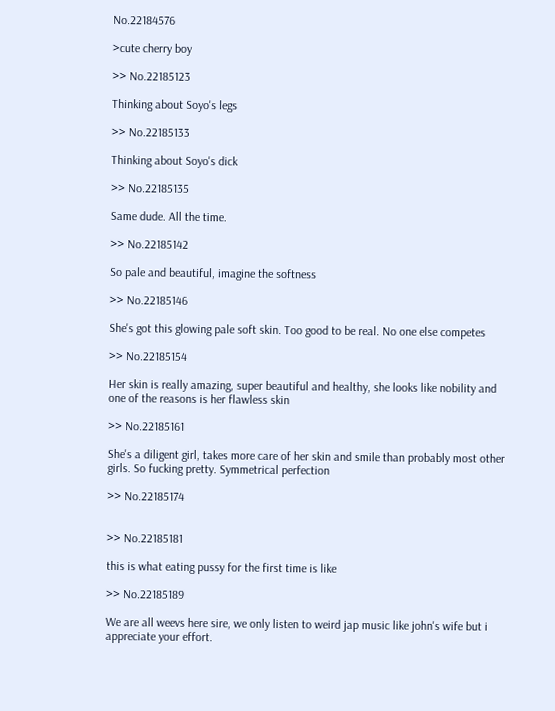No.22184576

>cute cherry boy

>> No.22185123

Thinking about Soyo's legs

>> No.22185133

Thinking about Soyo's dick

>> No.22185135

Same dude. All the time.

>> No.22185142

So pale and beautiful, imagine the softness

>> No.22185146

She's got this glowing pale soft skin. Too good to be real. No one else competes

>> No.22185154

Her skin is really amazing, super beautiful and healthy, she looks like nobility and one of the reasons is her flawless skin

>> No.22185161

She's a diligent girl, takes more care of her skin and smile than probably most other girls. So fucking pretty. Symmetrical perfection

>> No.22185174


>> No.22185181

this is what eating pussy for the first time is like

>> No.22185189

We are all weevs here sire, we only listen to weird jap music like john's wife but i appreciate your effort.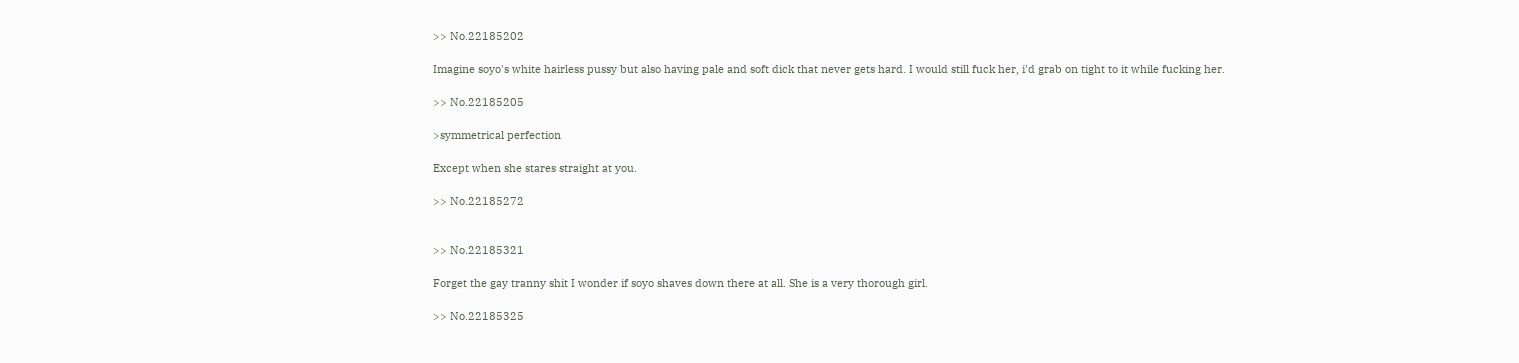>> No.22185202

Imagine soyo's white hairless pussy but also having pale and soft dick that never gets hard. I would still fuck her, i'd grab on tight to it while fucking her.

>> No.22185205

>symmetrical perfection

Except when she stares straight at you.

>> No.22185272


>> No.22185321

Forget the gay tranny shit I wonder if soyo shaves down there at all. She is a very thorough girl.

>> No.22185325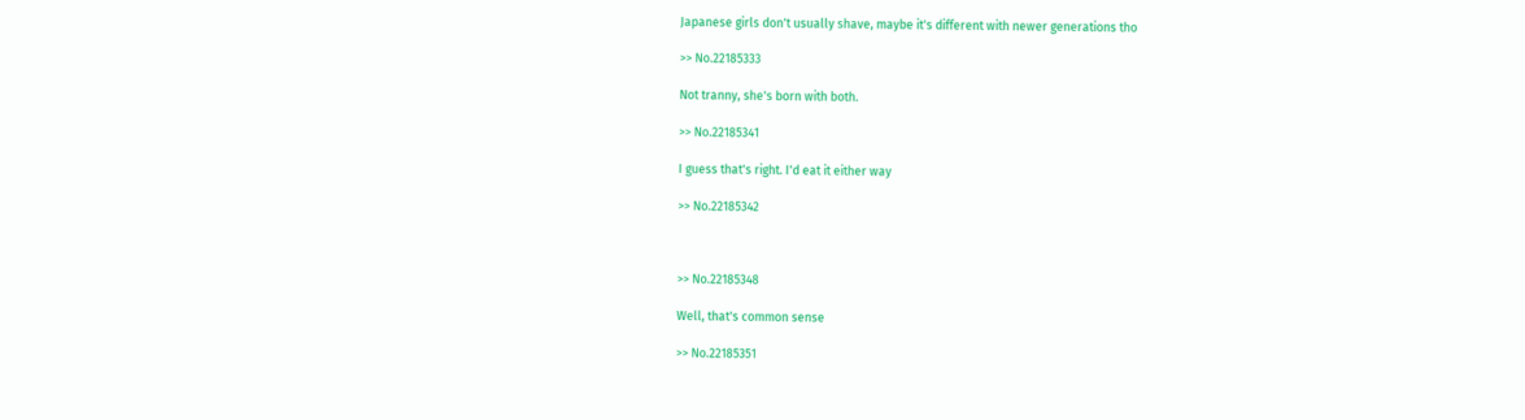Japanese girls don't usually shave, maybe it's different with newer generations tho

>> No.22185333

Not tranny, she's born with both.

>> No.22185341

I guess that's right. I'd eat it either way

>> No.22185342



>> No.22185348

Well, that's common sense

>> No.22185351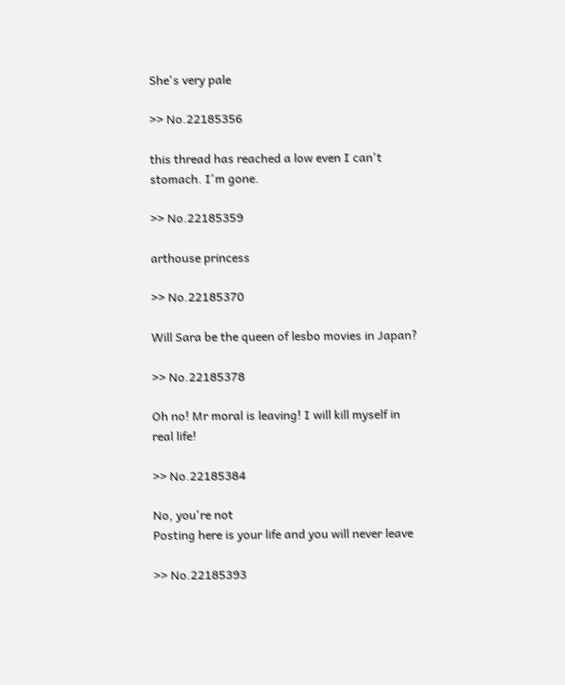She's very pale

>> No.22185356

this thread has reached a low even I can't stomach. I'm gone.

>> No.22185359

arthouse princess

>> No.22185370

Will Sara be the queen of lesbo movies in Japan?

>> No.22185378

Oh no! Mr moral is leaving! I will kill myself in real life!

>> No.22185384

No, you're not
Posting here is your life and you will never leave

>> No.22185393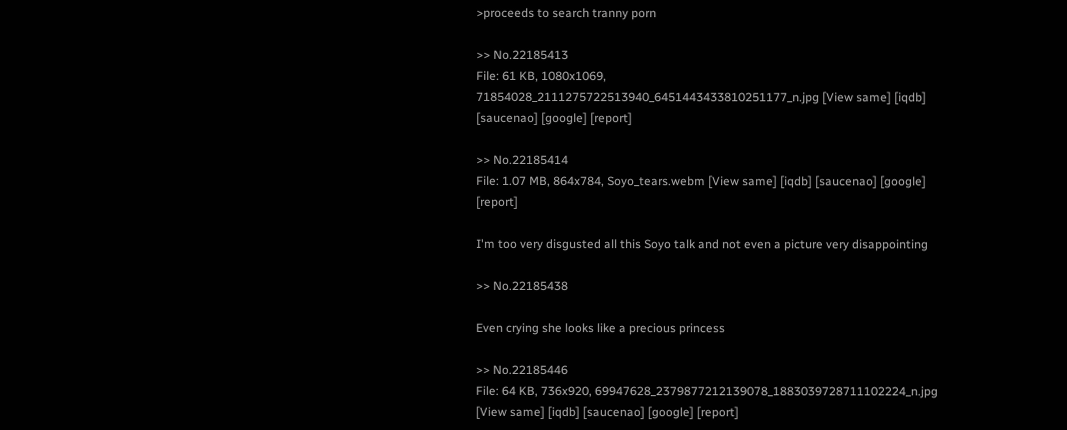>proceeds to search tranny porn

>> No.22185413
File: 61 KB, 1080x1069, 71854028_2111275722513940_6451443433810251177_n.jpg [View same] [iqdb] [saucenao] [google] [report]

>> No.22185414
File: 1.07 MB, 864x784, Soyo_tears.webm [View same] [iqdb] [saucenao] [google] [report]

I'm too very disgusted all this Soyo talk and not even a picture very disappointing

>> No.22185438

Even crying she looks like a precious princess

>> No.22185446
File: 64 KB, 736x920, 69947628_2379877212139078_1883039728711102224_n.jpg [View same] [iqdb] [saucenao] [google] [report]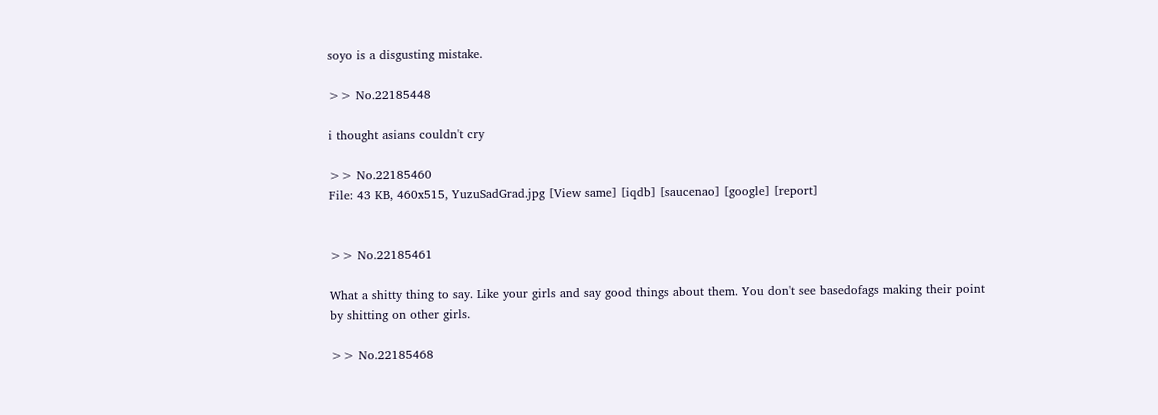soyo is a disgusting mistake.

>> No.22185448

i thought asians couldn't cry

>> No.22185460
File: 43 KB, 460x515, YuzuSadGrad.jpg [View same] [iqdb] [saucenao] [google] [report]


>> No.22185461

What a shitty thing to say. Like your girls and say good things about them. You don't see basedofags making their point by shitting on other girls.

>> No.22185468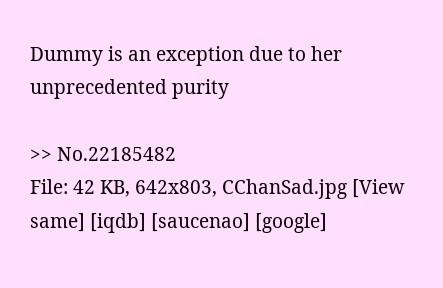Dummy is an exception due to her unprecedented purity

>> No.22185482
File: 42 KB, 642x803, CChanSad.jpg [View same] [iqdb] [saucenao] [google]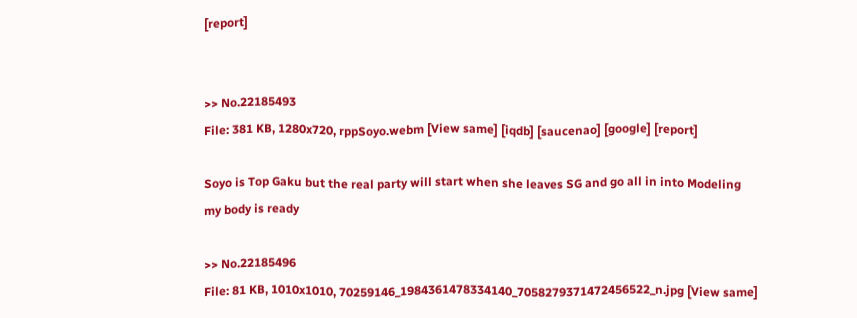[report]


>> No.22185493
File: 381 KB, 1280x720, rppSoyo.webm [View same] [iqdb] [saucenao] [google] [report]

Soyo is Top Gaku but the real party will start when she leaves SG and go all in into Modeling
my body is ready

>> No.22185496
File: 81 KB, 1010x1010, 70259146_1984361478334140_7058279371472456522_n.jpg [View same]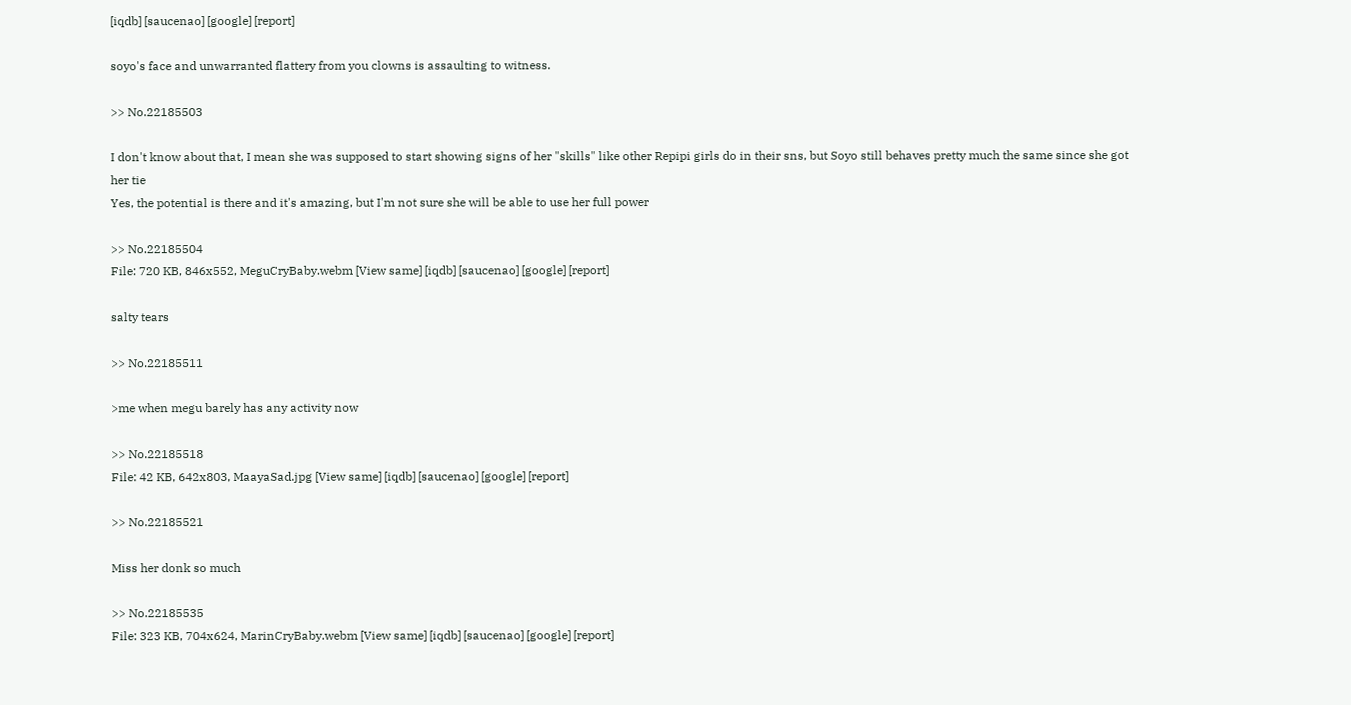[iqdb] [saucenao] [google] [report]

soyo's face and unwarranted flattery from you clowns is assaulting to witness.

>> No.22185503

I don't know about that, I mean she was supposed to start showing signs of her "skills" like other Repipi girls do in their sns, but Soyo still behaves pretty much the same since she got her tie
Yes, the potential is there and it's amazing, but I'm not sure she will be able to use her full power

>> No.22185504
File: 720 KB, 846x552, MeguCryBaby.webm [View same] [iqdb] [saucenao] [google] [report]

salty tears

>> No.22185511

>me when megu barely has any activity now

>> No.22185518
File: 42 KB, 642x803, MaayaSad.jpg [View same] [iqdb] [saucenao] [google] [report]

>> No.22185521

Miss her donk so much

>> No.22185535
File: 323 KB, 704x624, MarinCryBaby.webm [View same] [iqdb] [saucenao] [google] [report]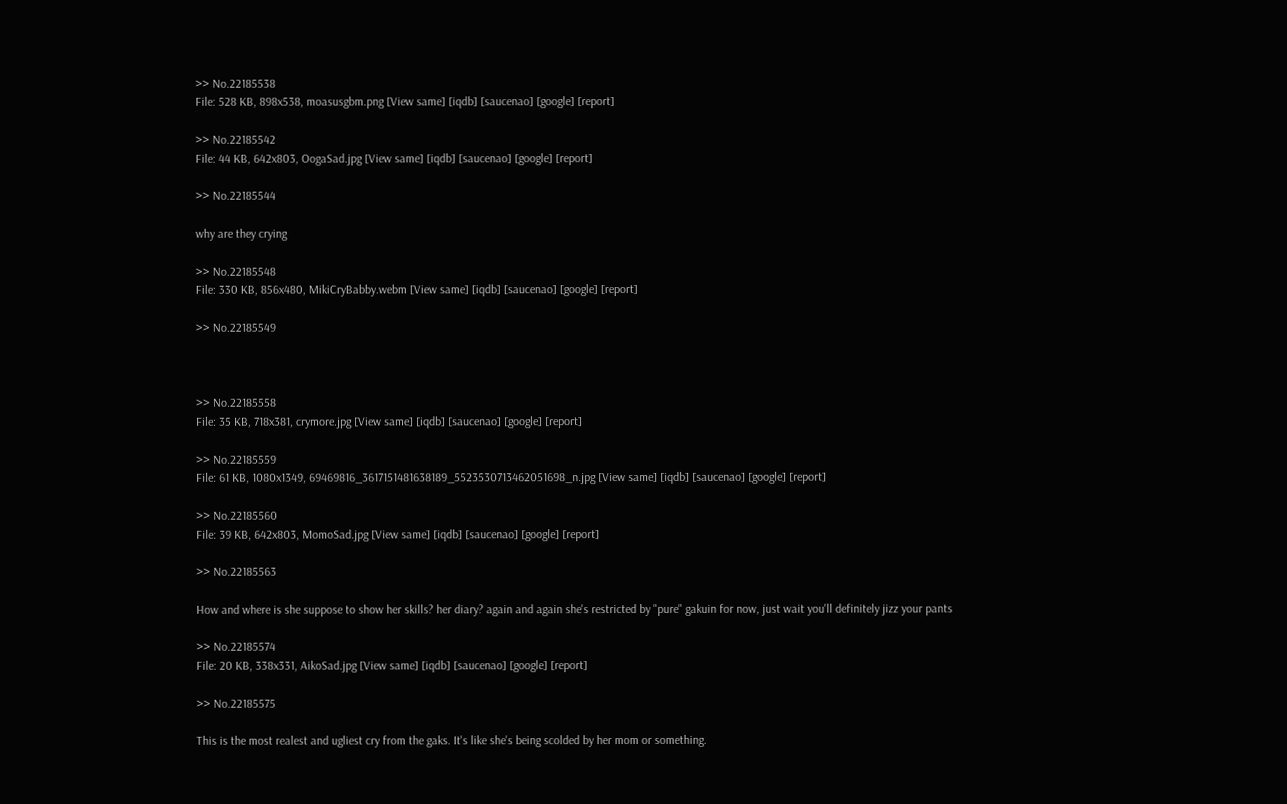>> No.22185538
File: 528 KB, 898x538, moasusgbm.png [View same] [iqdb] [saucenao] [google] [report]

>> No.22185542
File: 44 KB, 642x803, OogaSad.jpg [View same] [iqdb] [saucenao] [google] [report]

>> No.22185544

why are they crying

>> No.22185548
File: 330 KB, 856x480, MikiCryBabby.webm [View same] [iqdb] [saucenao] [google] [report]

>> No.22185549



>> No.22185558
File: 35 KB, 718x381, crymore.jpg [View same] [iqdb] [saucenao] [google] [report]

>> No.22185559
File: 61 KB, 1080x1349, 69469816_3617151481638189_5523530713462051698_n.jpg [View same] [iqdb] [saucenao] [google] [report]

>> No.22185560
File: 39 KB, 642x803, MomoSad.jpg [View same] [iqdb] [saucenao] [google] [report]

>> No.22185563

How and where is she suppose to show her skills? her diary? again and again she's restricted by "pure" gakuin for now, just wait you'll definitely jizz your pants

>> No.22185574
File: 20 KB, 338x331, AikoSad.jpg [View same] [iqdb] [saucenao] [google] [report]

>> No.22185575

This is the most realest and ugliest cry from the gaks. It's like she's being scolded by her mom or something.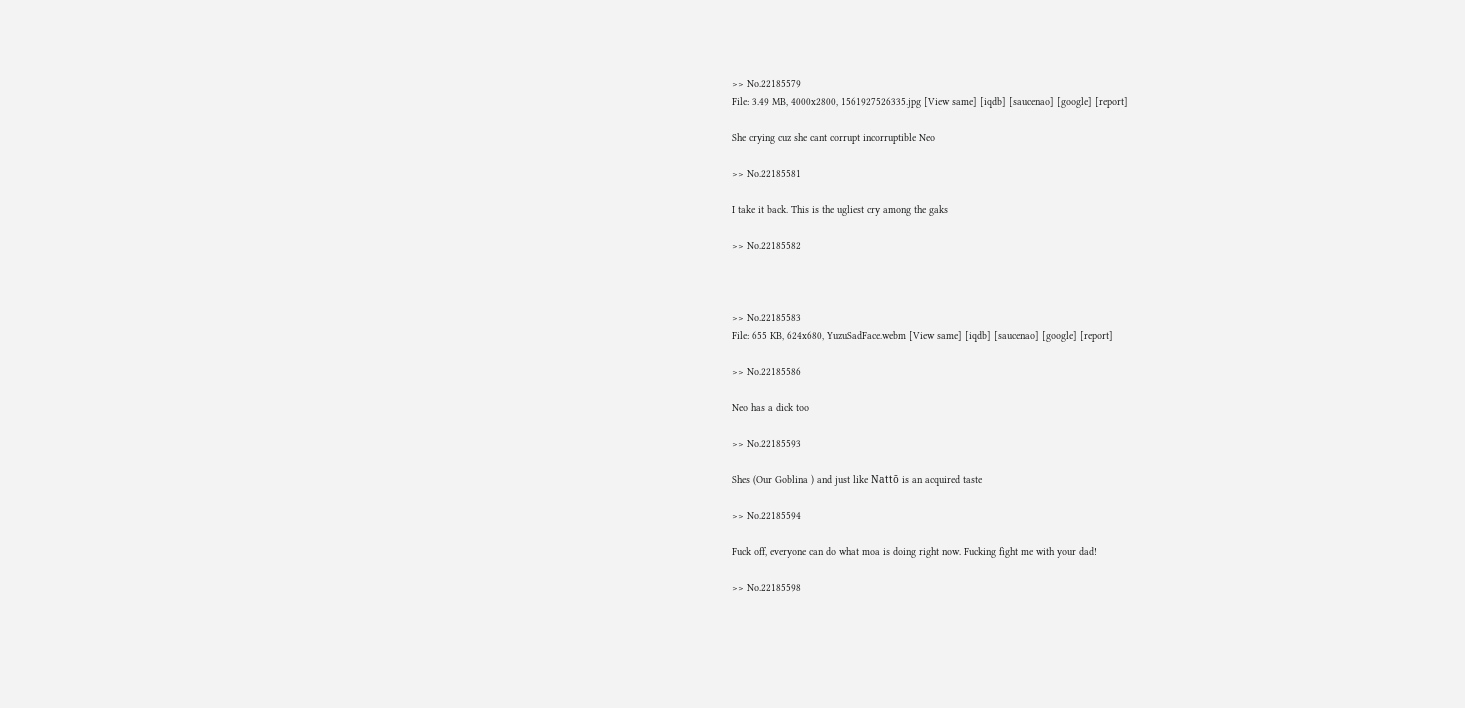>> No.22185579
File: 3.49 MB, 4000x2800, 1561927526335.jpg [View same] [iqdb] [saucenao] [google] [report]

She crying cuz she cant corrupt incorruptible Neo

>> No.22185581

I take it back. This is the ugliest cry among the gaks

>> No.22185582



>> No.22185583
File: 655 KB, 624x680, YuzuSadFace.webm [View same] [iqdb] [saucenao] [google] [report]

>> No.22185586

Neo has a dick too

>> No.22185593

Shes (Our Goblina ) and just like Nattō is an acquired taste

>> No.22185594

Fuck off, everyone can do what moa is doing right now. Fucking fight me with your dad!

>> No.22185598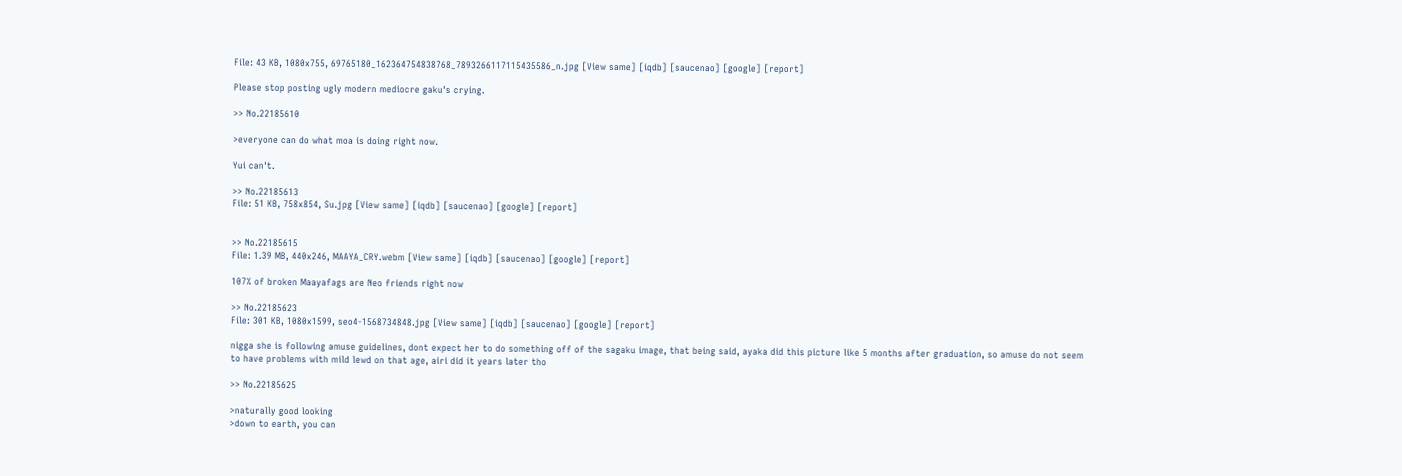File: 43 KB, 1080x755, 69765180_162364754838768_7893266117115435586_n.jpg [View same] [iqdb] [saucenao] [google] [report]

Please stop posting ugly modern mediocre gaku's crying.

>> No.22185610

>everyone can do what moa is doing right now.

Yui can't.

>> No.22185613
File: 51 KB, 758x854, Su.jpg [View same] [iqdb] [saucenao] [google] [report]


>> No.22185615
File: 1.39 MB, 440x246, MAAYA_CRY.webm [View same] [iqdb] [saucenao] [google] [report]

107% of broken Maayafags are Neo friends right now

>> No.22185623
File: 301 KB, 1080x1599, seo4-1568734848.jpg [View same] [iqdb] [saucenao] [google] [report]

nigga she is following amuse guidelines, dont expect her to do something off of the sagaku image, that being said, ayaka did this picture like 5 months after graduation, so amuse do not seem to have problems with mild lewd on that age, airi did it years later tho

>> No.22185625

>naturally good looking
>down to earth, you can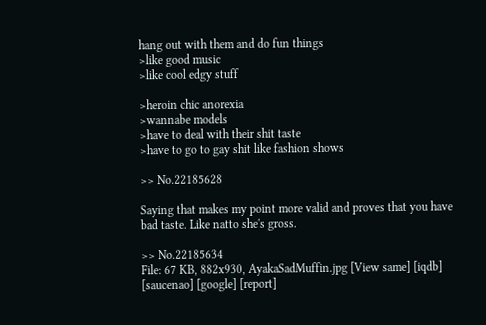hang out with them and do fun things
>like good music
>like cool edgy stuff

>heroin chic anorexia
>wannabe models
>have to deal with their shit taste
>have to go to gay shit like fashion shows

>> No.22185628

Saying that makes my point more valid and proves that you have bad taste. Like natto she's gross.

>> No.22185634
File: 67 KB, 882x930, AyakaSadMuffin.jpg [View same] [iqdb] [saucenao] [google] [report]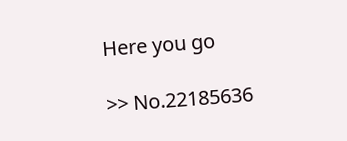Here you go

>> No.22185636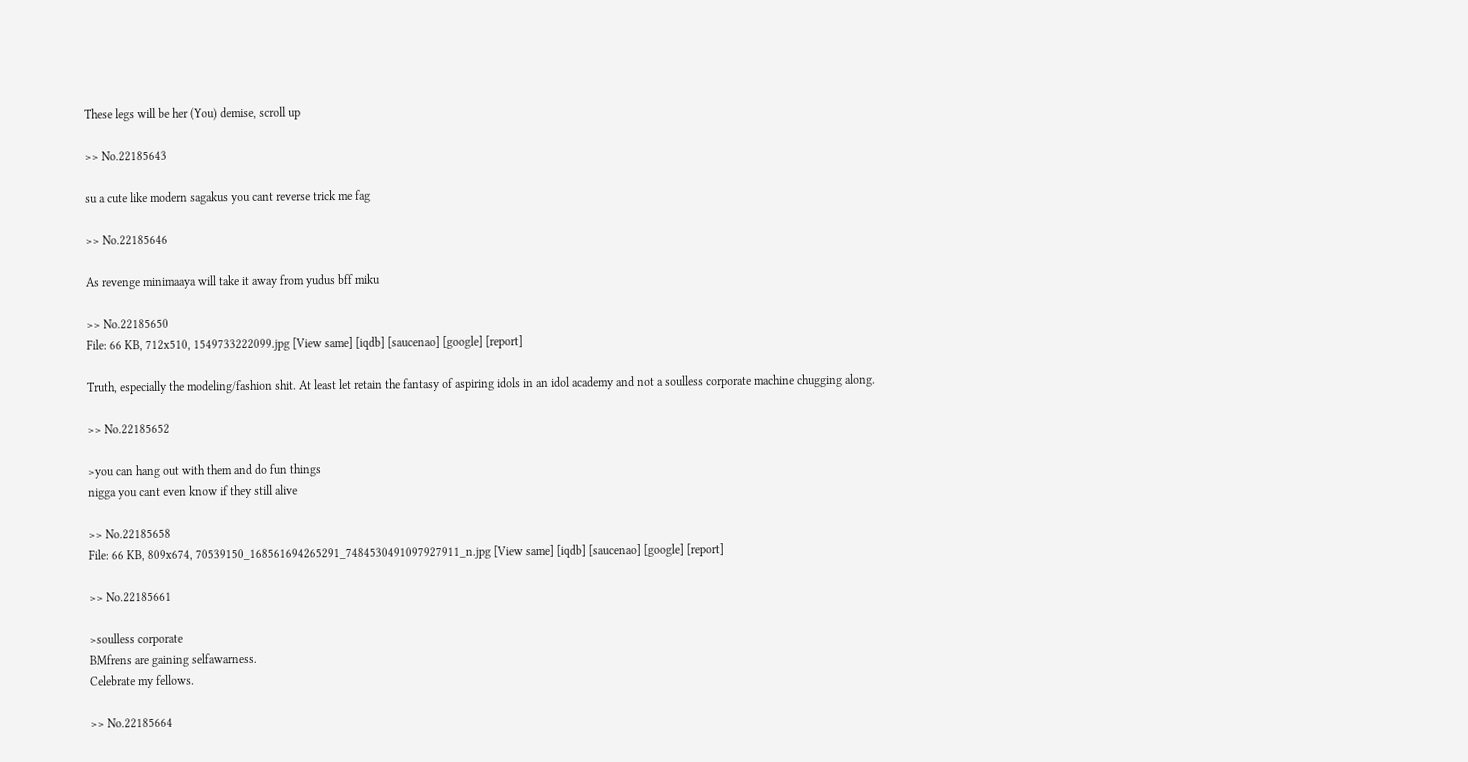These legs will be her (You) demise, scroll up

>> No.22185643

su a cute like modern sagakus you cant reverse trick me fag

>> No.22185646

As revenge minimaaya will take it away from yudus bff miku

>> No.22185650
File: 66 KB, 712x510, 1549733222099.jpg [View same] [iqdb] [saucenao] [google] [report]

Truth, especially the modeling/fashion shit. At least let retain the fantasy of aspiring idols in an idol academy and not a soulless corporate machine chugging along.

>> No.22185652

>you can hang out with them and do fun things
nigga you cant even know if they still alive

>> No.22185658
File: 66 KB, 809x674, 70539150_168561694265291_7484530491097927911_n.jpg [View same] [iqdb] [saucenao] [google] [report]

>> No.22185661

>soulless corporate
BMfrens are gaining selfawarness.
Celebrate my fellows.

>> No.22185664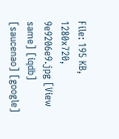File: 195 KB, 1280x720, 9e9206e9.jpg [View same] [iqdb] [saucenao] [google]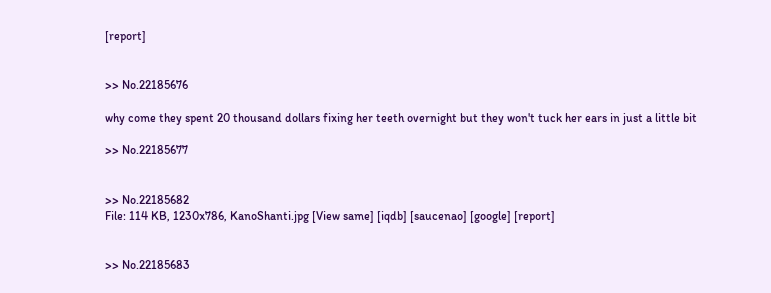[report]


>> No.22185676

why come they spent 20 thousand dollars fixing her teeth overnight but they won't tuck her ears in just a little bit

>> No.22185677


>> No.22185682
File: 114 KB, 1230x786, KanoShanti.jpg [View same] [iqdb] [saucenao] [google] [report]


>> No.22185683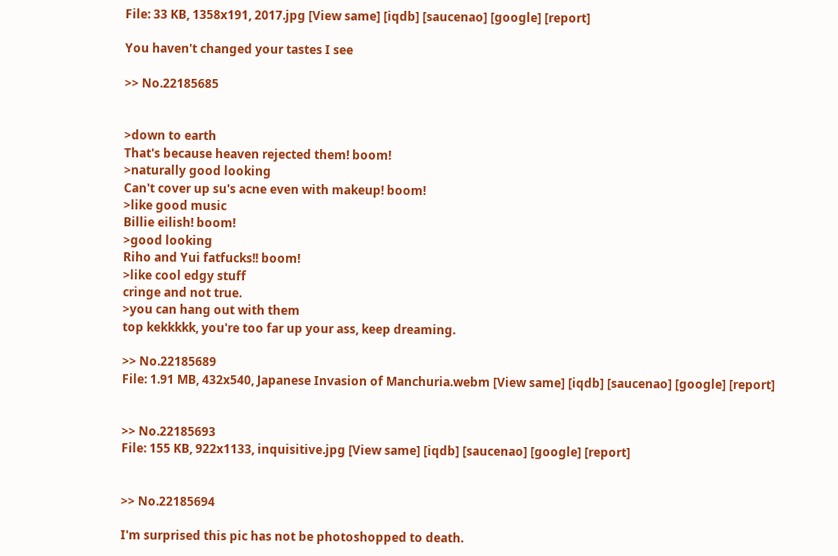File: 33 KB, 1358x191, 2017.jpg [View same] [iqdb] [saucenao] [google] [report]

You haven't changed your tastes I see

>> No.22185685


>down to earth
That's because heaven rejected them! boom!
>naturally good looking
Can't cover up su's acne even with makeup! boom!
>like good music
Billie eilish! boom!
>good looking
Riho and Yui fatfucks!! boom!
>like cool edgy stuff
cringe and not true.
>you can hang out with them
top kekkkkk, you're too far up your ass, keep dreaming.

>> No.22185689
File: 1.91 MB, 432x540, Japanese Invasion of Manchuria.webm [View same] [iqdb] [saucenao] [google] [report]


>> No.22185693
File: 155 KB, 922x1133, inquisitive.jpg [View same] [iqdb] [saucenao] [google] [report]


>> No.22185694

I'm surprised this pic has not be photoshopped to death.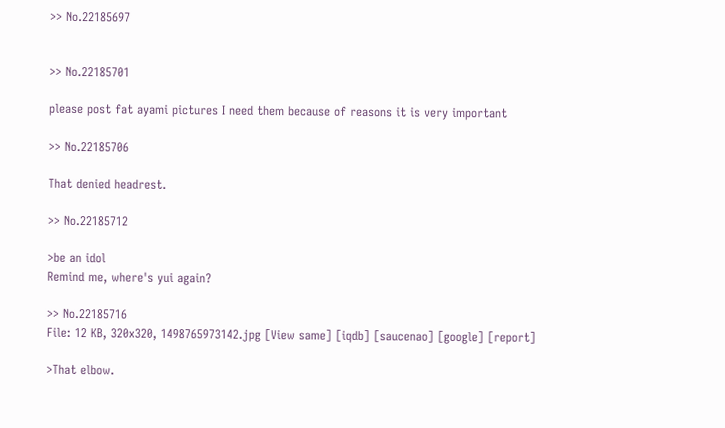>> No.22185697


>> No.22185701

please post fat ayami pictures I need them because of reasons it is very important

>> No.22185706

That denied headrest.

>> No.22185712

>be an idol
Remind me, where's yui again?

>> No.22185716
File: 12 KB, 320x320, 1498765973142.jpg [View same] [iqdb] [saucenao] [google] [report]

>That elbow.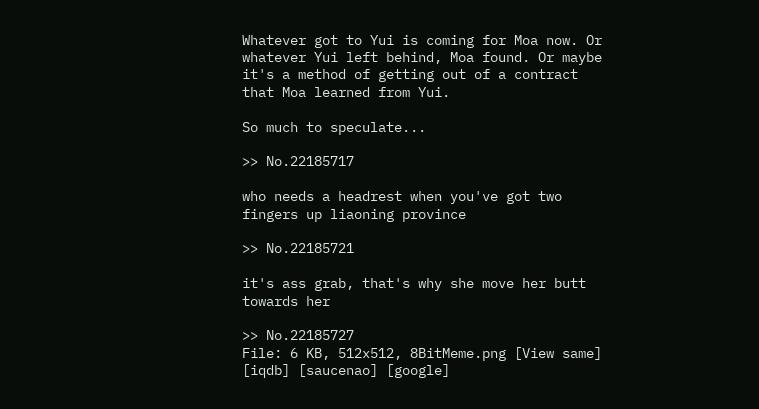Whatever got to Yui is coming for Moa now. Or whatever Yui left behind, Moa found. Or maybe it's a method of getting out of a contract that Moa learned from Yui.

So much to speculate...

>> No.22185717

who needs a headrest when you've got two fingers up liaoning province

>> No.22185721

it's ass grab, that's why she move her butt towards her

>> No.22185727
File: 6 KB, 512x512, 8BitMeme.png [View same] [iqdb] [saucenao] [google]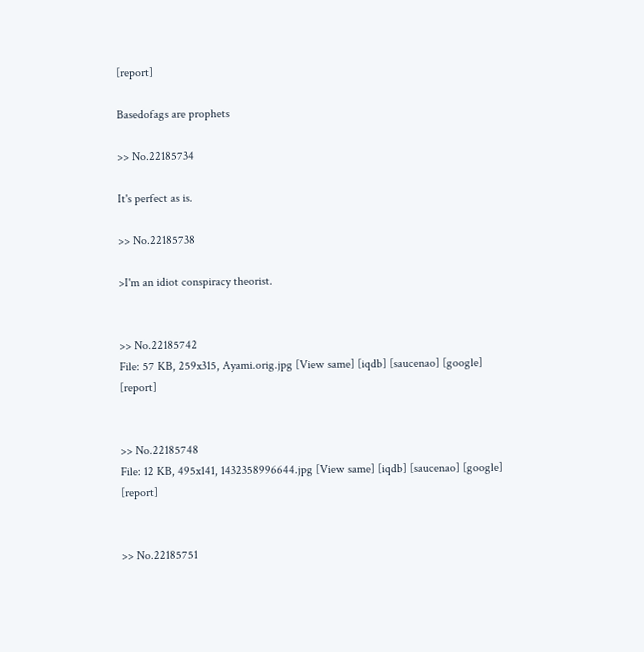[report]

Basedofags are prophets

>> No.22185734

It's perfect as is.

>> No.22185738

>I'm an idiot conspiracy theorist.


>> No.22185742
File: 57 KB, 259x315, Ayami.orig.jpg [View same] [iqdb] [saucenao] [google] [report]


>> No.22185748
File: 12 KB, 495x141, 1432358996644.jpg [View same] [iqdb] [saucenao] [google] [report]


>> No.22185751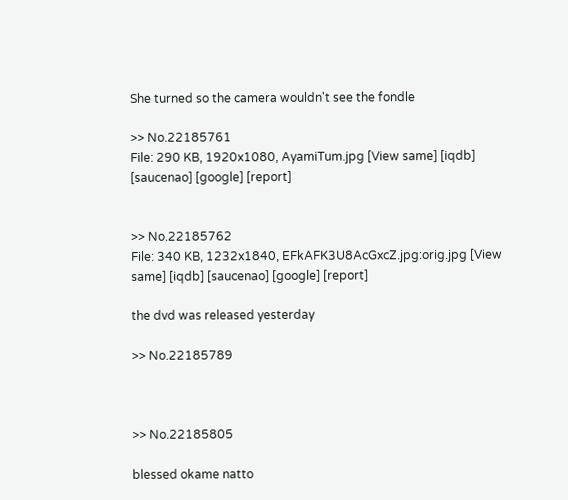She turned so the camera wouldn't see the fondle

>> No.22185761
File: 290 KB, 1920x1080, AyamiTum.jpg [View same] [iqdb] [saucenao] [google] [report]


>> No.22185762
File: 340 KB, 1232x1840, EFkAFK3U8AcGxcZ.jpg:orig.jpg [View same] [iqdb] [saucenao] [google] [report]

the dvd was released yesterday

>> No.22185789



>> No.22185805

blessed okame natto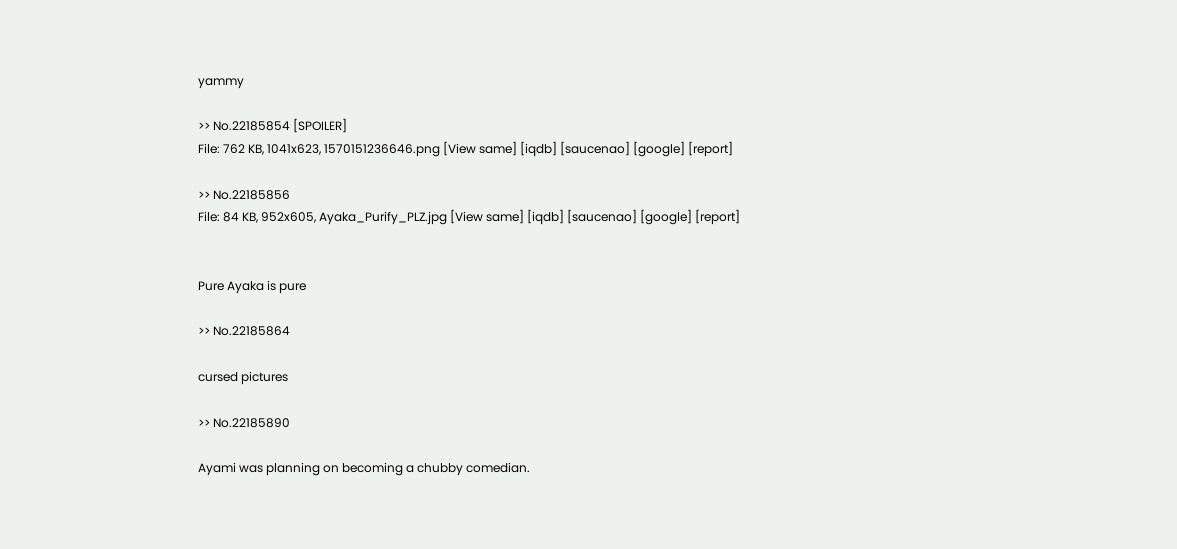yammy

>> No.22185854 [SPOILER]
File: 762 KB, 1041x623, 1570151236646.png [View same] [iqdb] [saucenao] [google] [report]

>> No.22185856
File: 84 KB, 952x605, Ayaka_Purify_PLZ.jpg [View same] [iqdb] [saucenao] [google] [report]


Pure Ayaka is pure

>> No.22185864

cursed pictures

>> No.22185890

Ayami was planning on becoming a chubby comedian.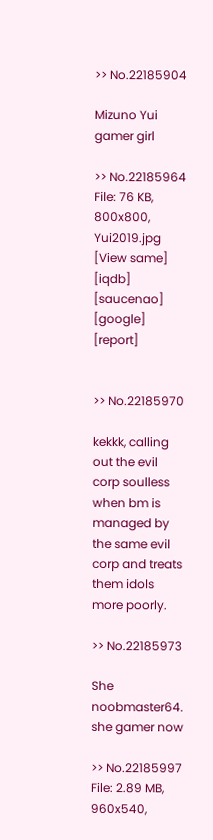>> No.22185904

Mizuno Yui gamer girl

>> No.22185964
File: 76 KB, 800x800, Yui2019.jpg [View same] [iqdb] [saucenao] [google] [report]


>> No.22185970

kekkk, calling out the evil corp soulless when bm is managed by the same evil corp and treats them idols more poorly.

>> No.22185973

She noobmaster64. she gamer now

>> No.22185997
File: 2.89 MB, 960x540,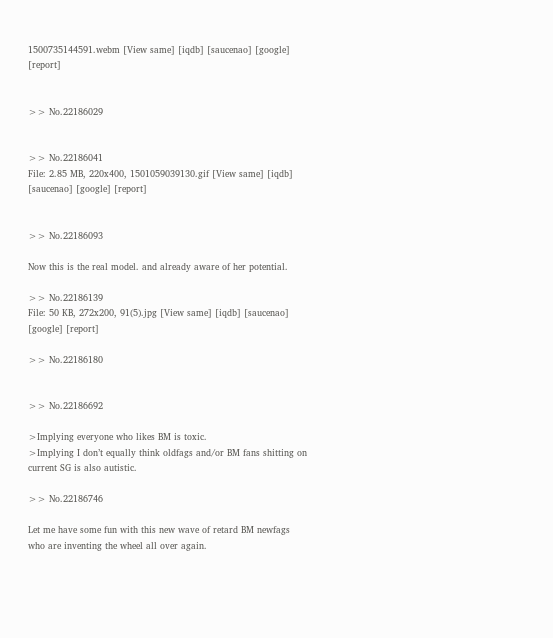1500735144591.webm [View same] [iqdb] [saucenao] [google] [report]


>> No.22186029


>> No.22186041
File: 2.85 MB, 220x400, 1501059039130.gif [View same] [iqdb] [saucenao] [google] [report]


>> No.22186093

Now this is the real model. and already aware of her potential.

>> No.22186139
File: 50 KB, 272x200, 91(5).jpg [View same] [iqdb] [saucenao] [google] [report]

>> No.22186180


>> No.22186692

>Implying everyone who likes BM is toxic.
>Implying I don’t equally think oldfags and/or BM fans shitting on current SG is also autistic.

>> No.22186746

Let me have some fun with this new wave of retard BM newfags who are inventing the wheel all over again.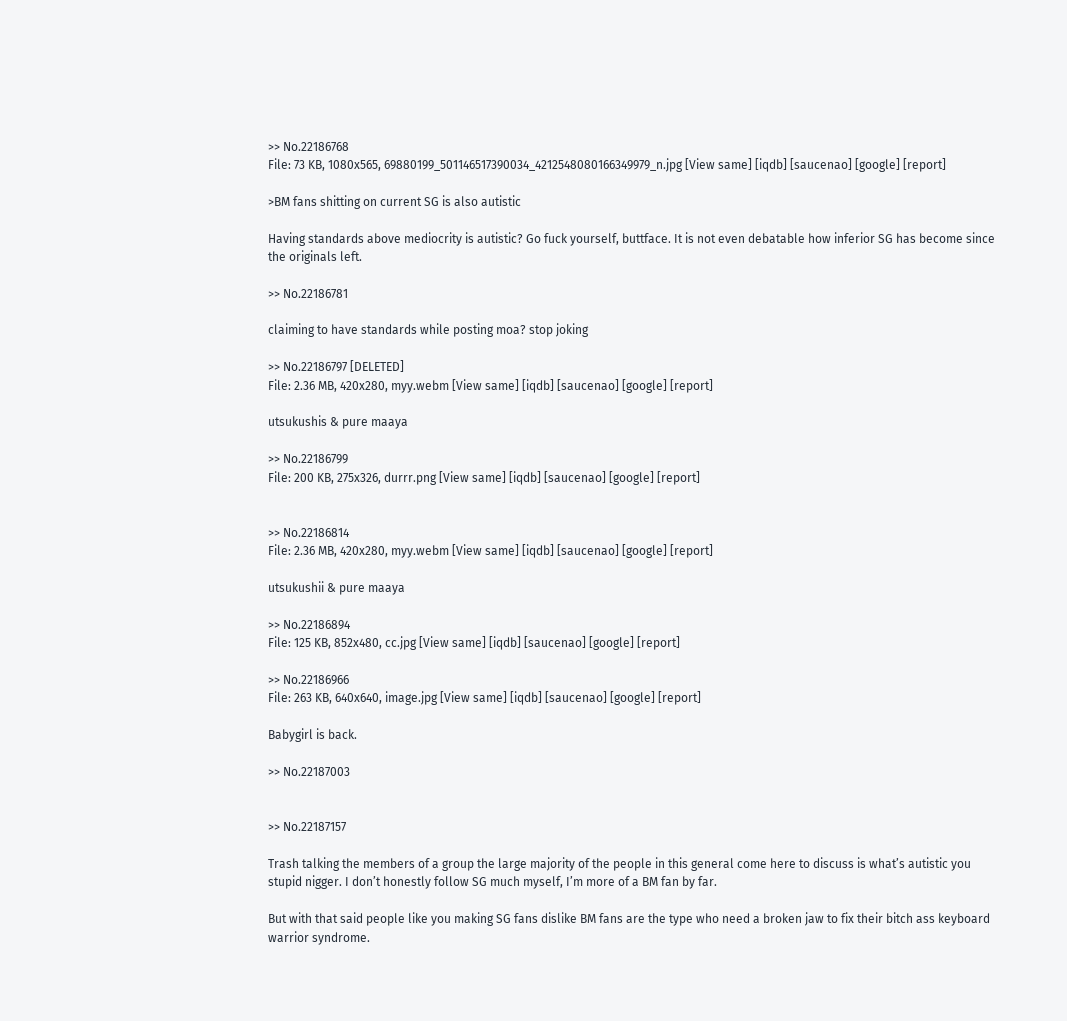>> No.22186768
File: 73 KB, 1080x565, 69880199_501146517390034_4212548080166349979_n.jpg [View same] [iqdb] [saucenao] [google] [report]

>BM fans shitting on current SG is also autistic

Having standards above mediocrity is autistic? Go fuck yourself, buttface. It is not even debatable how inferior SG has become since the originals left.

>> No.22186781

claiming to have standards while posting moa? stop joking

>> No.22186797 [DELETED]
File: 2.36 MB, 420x280, myy.webm [View same] [iqdb] [saucenao] [google] [report]

utsukushis & pure maaya

>> No.22186799
File: 200 KB, 275x326, durrr.png [View same] [iqdb] [saucenao] [google] [report]


>> No.22186814
File: 2.36 MB, 420x280, myy.webm [View same] [iqdb] [saucenao] [google] [report]

utsukushii & pure maaya

>> No.22186894
File: 125 KB, 852x480, cc.jpg [View same] [iqdb] [saucenao] [google] [report]

>> No.22186966
File: 263 KB, 640x640, image.jpg [View same] [iqdb] [saucenao] [google] [report]

Babygirl is back.

>> No.22187003


>> No.22187157

Trash talking the members of a group the large majority of the people in this general come here to discuss is what’s autistic you stupid nigger. I don’t honestly follow SG much myself, I’m more of a BM fan by far.

But with that said people like you making SG fans dislike BM fans are the type who need a broken jaw to fix their bitch ass keyboard warrior syndrome.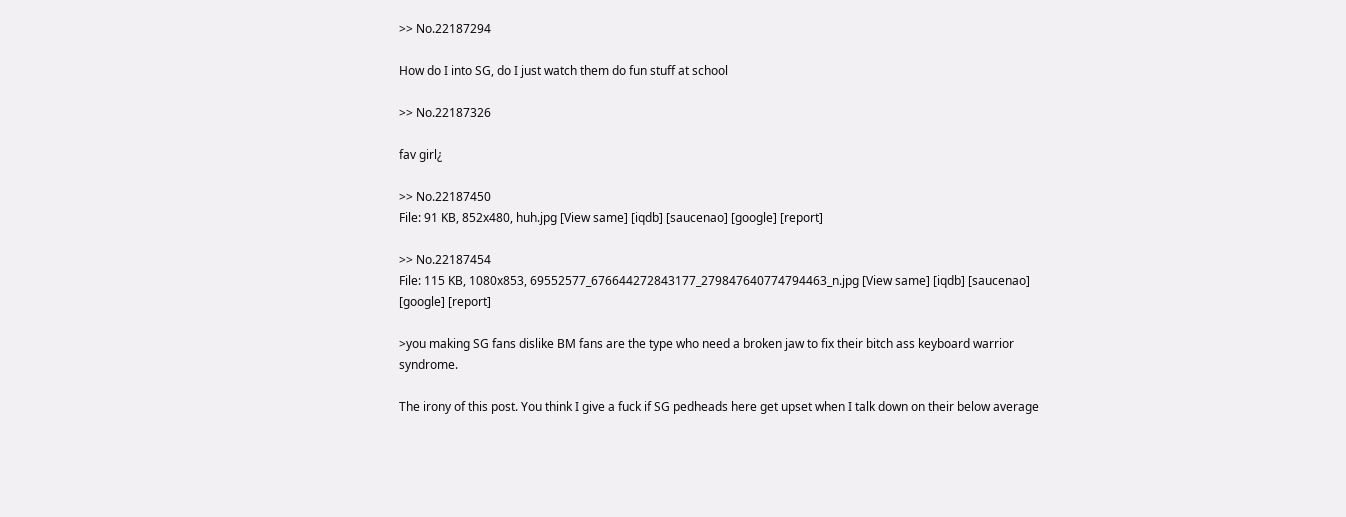>> No.22187294

How do I into SG, do I just watch them do fun stuff at school

>> No.22187326

fav girl¿

>> No.22187450
File: 91 KB, 852x480, huh.jpg [View same] [iqdb] [saucenao] [google] [report]

>> No.22187454
File: 115 KB, 1080x853, 69552577_676644272843177_279847640774794463_n.jpg [View same] [iqdb] [saucenao] [google] [report]

>you making SG fans dislike BM fans are the type who need a broken jaw to fix their bitch ass keyboard warrior syndrome.

The irony of this post. You think I give a fuck if SG pedheads here get upset when I talk down on their below average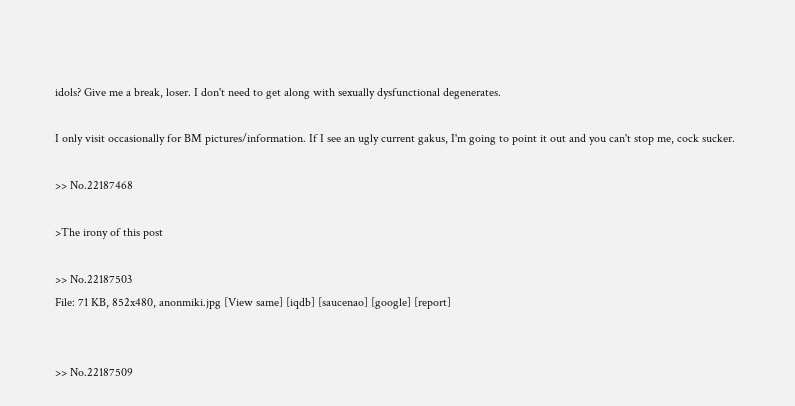idols? Give me a break, loser. I don't need to get along with sexually dysfunctional degenerates.

I only visit occasionally for BM pictures/information. If I see an ugly current gakus, I'm going to point it out and you can't stop me, cock sucker.

>> No.22187468

>The irony of this post

>> No.22187503
File: 71 KB, 852x480, anonmiki.jpg [View same] [iqdb] [saucenao] [google] [report]


>> No.22187509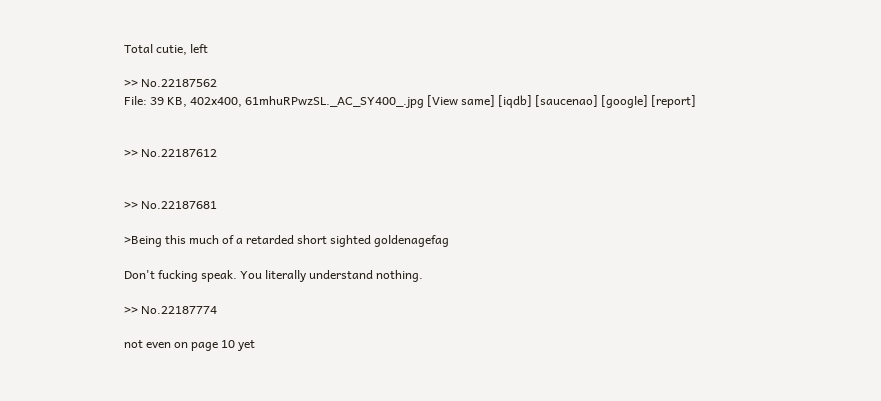Total cutie, left

>> No.22187562
File: 39 KB, 402x400, 61mhuRPwzSL._AC_SY400_.jpg [View same] [iqdb] [saucenao] [google] [report]


>> No.22187612


>> No.22187681

>Being this much of a retarded short sighted goldenagefag

Don't fucking speak. You literally understand nothing.

>> No.22187774

not even on page 10 yet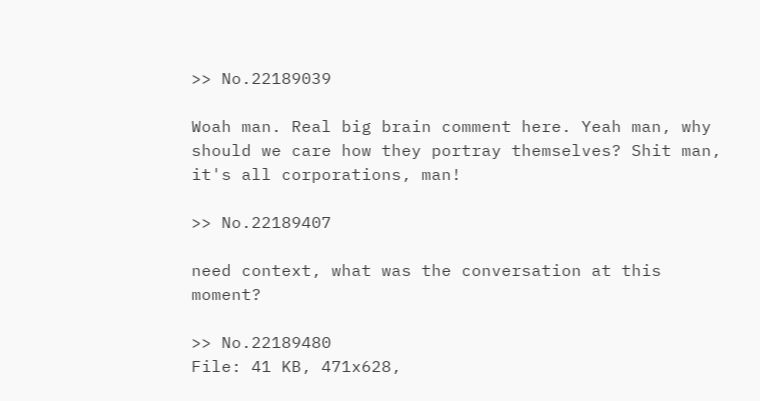>> No.22189039

Woah man. Real big brain comment here. Yeah man, why should we care how they portray themselves? Shit man, it's all corporations, man!

>> No.22189407

need context, what was the conversation at this moment?

>> No.22189480
File: 41 KB, 471x628,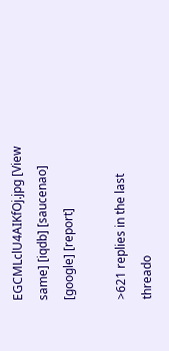EGCMLclU4AIKfOj.jpg [View same] [iqdb] [saucenao] [google] [report]

>621 replies in the last threado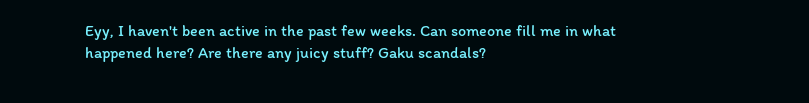Eyy, I haven't been active in the past few weeks. Can someone fill me in what happened here? Are there any juicy stuff? Gaku scandals?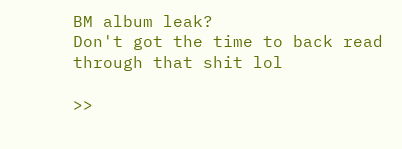BM album leak?
Don't got the time to back read through that shit lol

>>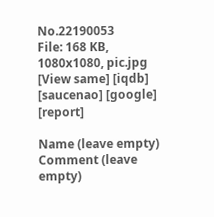No.22190053
File: 168 KB, 1080x1080, pic.jpg [View same] [iqdb] [saucenao] [google] [report]

Name (leave empty)
Comment (leave empty)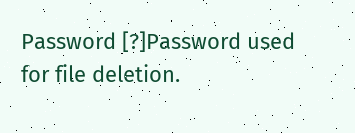Password [?]Password used for file deletion.